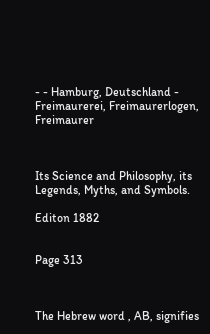- - Hamburg, Deutschland -
Freimaurerei, Freimaurerlogen, Freimaurer



Its Science and Philosophy, its Legends, Myths, and Symbols.

Editon 1882


Page 313



The Hebrew word , AB, signifies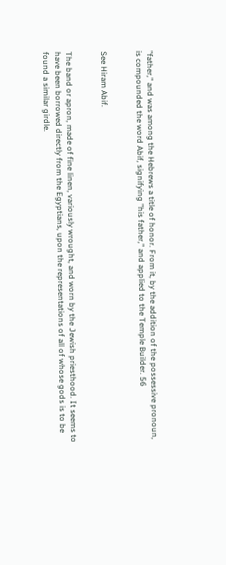"father," and was among the Hebrews a title of honor. From it, by the addition of the possessive pronoun, is compounded the word Abif, signifying "his father," and applied to the Temple Builder. 56


See Hiram Abif.


The band or apron, made of fine linen, variously wrought, and worn by the Jewish priesthood. It seems to have been borrowed directly from the Egyptians, upon the representations of all of whose gods is to be found a similar girdle.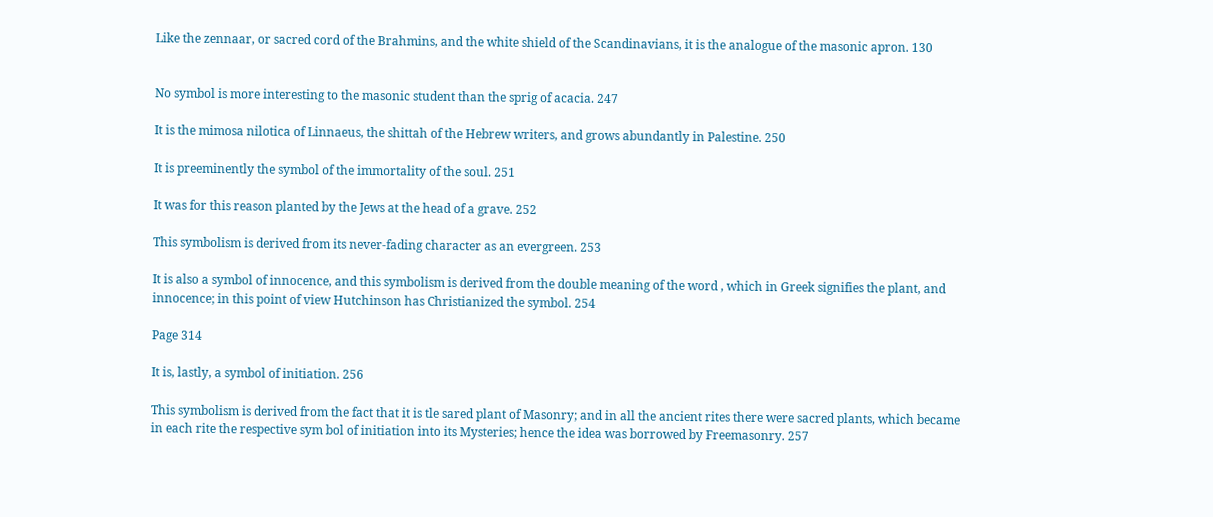Like the zennaar, or sacred cord of the Brahmins, and the white shield of the Scandinavians, it is the analogue of the masonic apron. 130


No symbol is more interesting to the masonic student than the sprig of acacia. 247

It is the mimosa nilotica of Linnaeus, the shittah of the Hebrew writers, and grows abundantly in Palestine. 250

It is preeminently the symbol of the immortality of the soul. 251

It was for this reason planted by the Jews at the head of a grave. 252

This symbolism is derived from its never-fading character as an evergreen. 253

It is also a symbol of innocence, and this symbolism is derived from the double meaning of the word , which in Greek signifies the plant, and innocence; in this point of view Hutchinson has Christianized the symbol. 254

Page 314

It is, lastly, a symbol of initiation. 256

This symbolism is derived from the fact that it is tle sared plant of Masonry; and in all the ancient rites there were sacred plants, which became in each rite the respective sym bol of initiation into its Mysteries; hence the idea was borrowed by Freemasonry. 257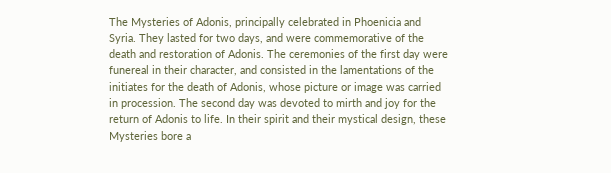The Mysteries of Adonis, principally celebrated in Phoenicia and Syria. They lasted for two days, and were commemorative of the death and restoration of Adonis. The ceremonies of the first day were funereal in their character, and consisted in the lamentations of the initiates for the death of Adonis, whose picture or image was carried in procession. The second day was devoted to mirth and joy for the return of Adonis to life. In their spirit and their mystical design, these Mysteries bore a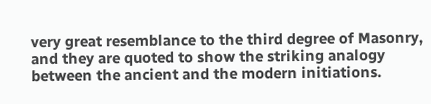very great resemblance to the third degree of Masonry, and they are quoted to show the striking analogy between the ancient and the modern initiations.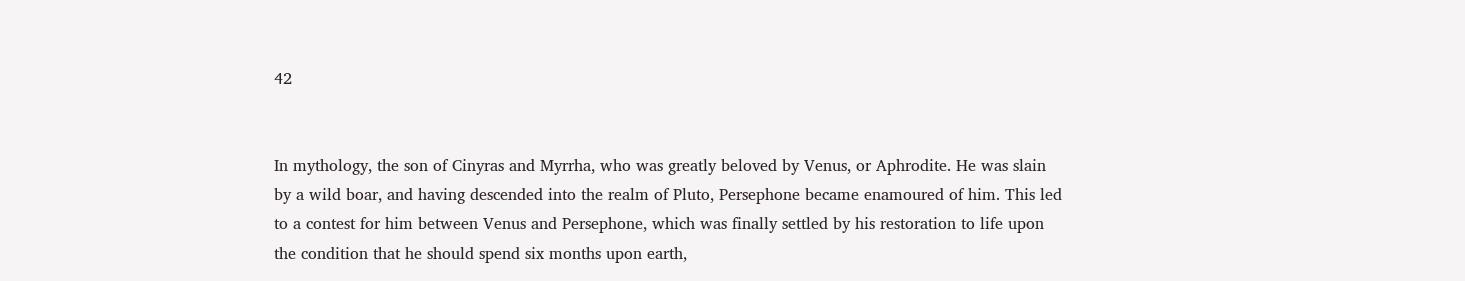42


In mythology, the son of Cinyras and Myrrha, who was greatly beloved by Venus, or Aphrodite. He was slain by a wild boar, and having descended into the realm of Pluto, Persephone became enamoured of him. This led to a contest for him between Venus and Persephone, which was finally settled by his restoration to life upon the condition that he should spend six months upon earth,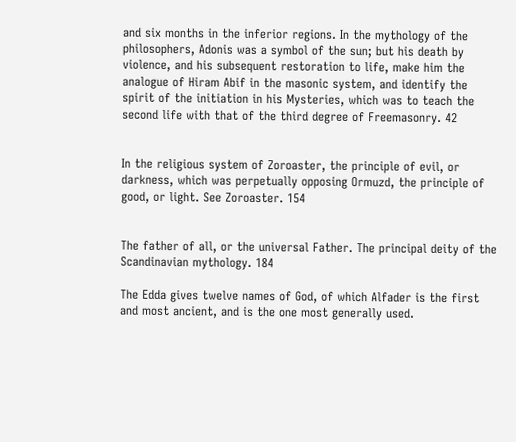and six months in the inferior regions. In the mythology of the philosophers, Adonis was a symbol of the sun; but his death by violence, and his subsequent restoration to life, make him the analogue of Hiram Abif in the masonic system, and identify the spirit of the initiation in his Mysteries, which was to teach the second life with that of the third degree of Freemasonry. 42


In the religious system of Zoroaster, the principle of evil, or darkness, which was perpetually opposing Ormuzd, the principle of good, or light. See Zoroaster. 154


The father of all, or the universal Father. The principal deity of the Scandinavian mythology. 184

The Edda gives twelve names of God, of which Alfader is the first and most ancient, and is the one most generally used.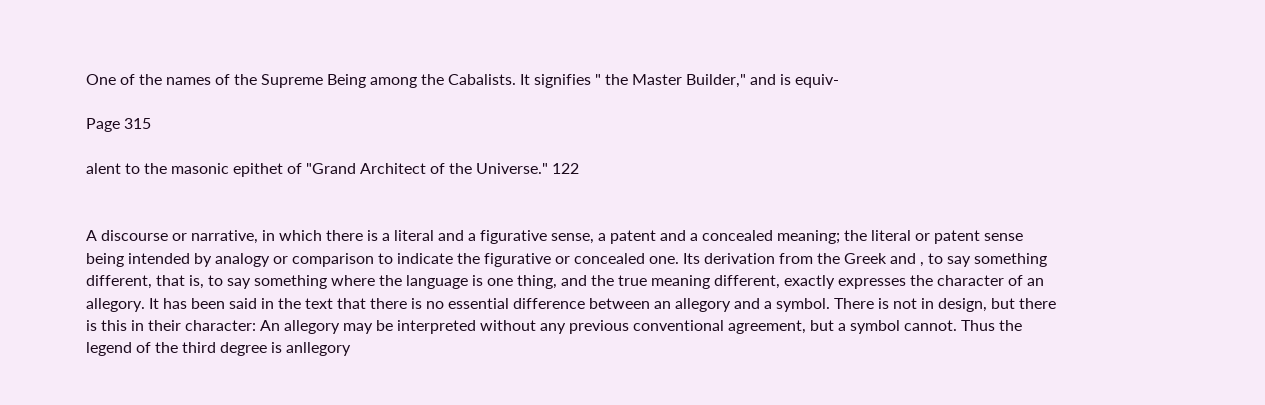One of the names of the Supreme Being among the Cabalists. It signifies " the Master Builder," and is equiv-

Page 315

alent to the masonic epithet of "Grand Architect of the Universe." 122


A discourse or narrative, in which there is a literal and a figurative sense, a patent and a concealed meaning; the literal or patent sense being intended by analogy or comparison to indicate the figurative or concealed one. Its derivation from the Greek and , to say something different, that is, to say something where the language is one thing, and the true meaning different, exactly expresses the character of an allegory. It has been said in the text that there is no essential difference between an allegory and a symbol. There is not in design, but there is this in their character: An allegory may be interpreted without any previous conventional agreement, but a symbol cannot. Thus the legend of the third degree is anllegory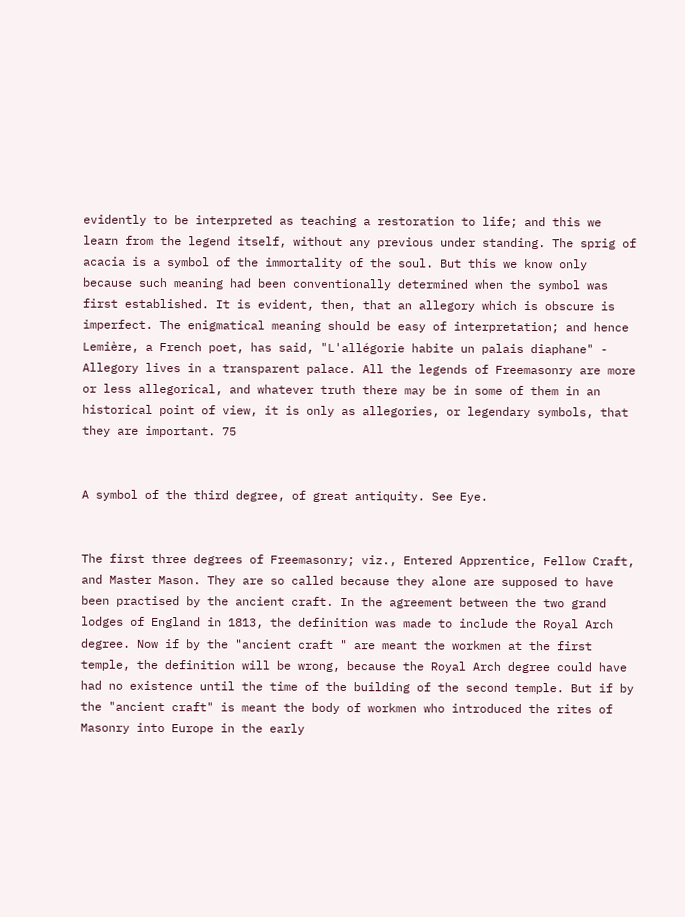evidently to be interpreted as teaching a restoration to life; and this we learn from the legend itself, without any previous under standing. The sprig of acacia is a symbol of the immortality of the soul. But this we know only because such meaning had been conventionally determined when the symbol was first established. It is evident, then, that an allegory which is obscure is imperfect. The enigmatical meaning should be easy of interpretation; and hence Lemière, a French poet, has said, "L'allégorie habite un palais diaphane" - Allegory lives in a transparent palace. All the legends of Freemasonry are more or less allegorical, and whatever truth there may be in some of them in an historical point of view, it is only as allegories, or legendary symbols, that they are important. 75


A symbol of the third degree, of great antiquity. See Eye.


The first three degrees of Freemasonry; viz., Entered Apprentice, Fellow Craft, and Master Mason. They are so called because they alone are supposed to have been practised by the ancient craft. In the agreement between the two grand lodges of England in 1813, the definition was made to include the Royal Arch degree. Now if by the "ancient craft " are meant the workmen at the first temple, the definition will be wrong, because the Royal Arch degree could have had no existence until the time of the building of the second temple. But if by the "ancient craft" is meant the body of workmen who introduced the rites of Masonry into Europe in the early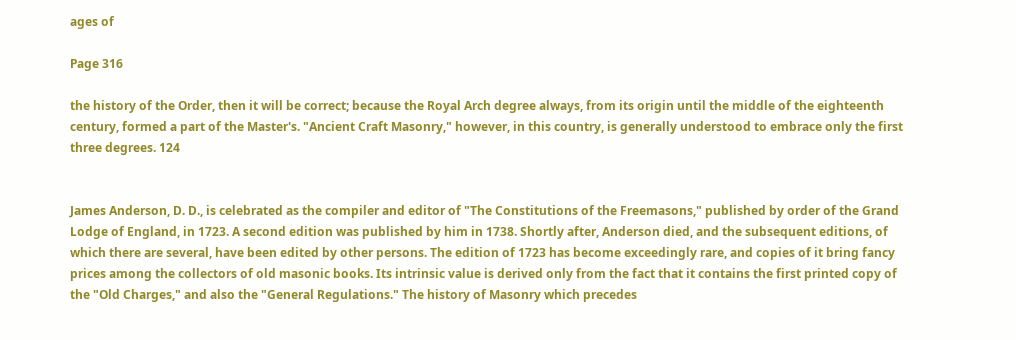ages of

Page 316

the history of the Order, then it will be correct; because the Royal Arch degree always, from its origin until the middle of the eighteenth century, formed a part of the Master's. "Ancient Craft Masonry," however, in this country, is generally understood to embrace only the first three degrees. 124


James Anderson, D. D., is celebrated as the compiler and editor of "The Constitutions of the Freemasons," published by order of the Grand Lodge of England, in 1723. A second edition was published by him in 1738. Shortly after, Anderson died, and the subsequent editions, of which there are several, have been edited by other persons. The edition of 1723 has become exceedingly rare, and copies of it bring fancy prices among the collectors of old masonic books. Its intrinsic value is derived only from the fact that it contains the first printed copy of the "Old Charges," and also the "General Regulations." The history of Masonry which precedes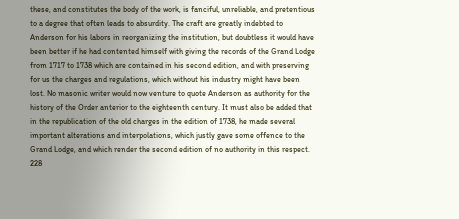these, and constitutes the body of the work, is fanciful, unreliable, and pretentious to a degree that often leads to absurdity. The craft are greatly indebted to Anderson for his labors in reorganizing the institution, but doubtless it would have been better if he had contented himself with giving the records of the Grand Lodge from 1717 to 1738 which are contained in his second edition, and with preserving for us the charges and regulations, which without his industry might have been lost. No masonic writer would now venture to quote Anderson as authority for the history of the Order anterior to the eighteenth century. It must also be added that in the republication of the old charges in the edition of 1738, he made several important alterations and interpolations, which justly gave some offence to the Grand Lodge, and which render the second edition of no authority in this respect. 228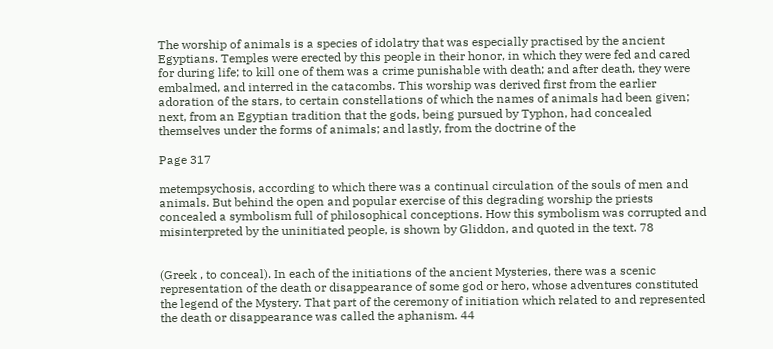The worship of animals is a species of idolatry that was especially practised by the ancient Egyptians. Temples were erected by this people in their honor, in which they were fed and cared for during life; to kill one of them was a crime punishable with death; and after death, they were embalmed, and interred in the catacombs. This worship was derived first from the earlier adoration of the stars, to certain constellations of which the names of animals had been given; next, from an Egyptian tradition that the gods, being pursued by Typhon, had concealed themselves under the forms of animals; and lastly, from the doctrine of the

Page 317

metempsychosis, according to which there was a continual circulation of the souls of men and animals. But behind the open and popular exercise of this degrading worship the priests concealed a symbolism full of philosophical conceptions. How this symbolism was corrupted and misinterpreted by the uninitiated people, is shown by Gliddon, and quoted in the text. 78


(Greek , to conceal). In each of the initiations of the ancient Mysteries, there was a scenic representation of the death or disappearance of some god or hero, whose adventures constituted the legend of the Mystery. That part of the ceremony of initiation which related to and represented the death or disappearance was called the aphanism. 44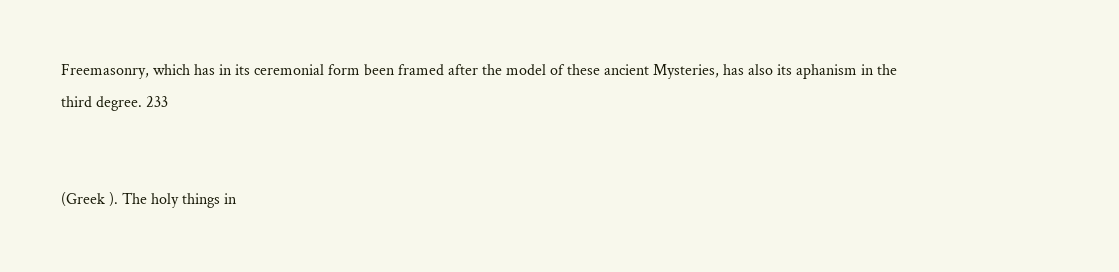Freemasonry, which has in its ceremonial form been framed after the model of these ancient Mysteries, has also its aphanism in the third degree. 233


(Greek ). The holy things in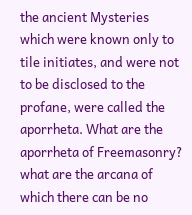the ancient Mysteries which were known only to tile initiates, and were not to be disclosed to the profane, were called the aporrheta. What are the aporrheta of Freemasonry? what are the arcana of which there can be no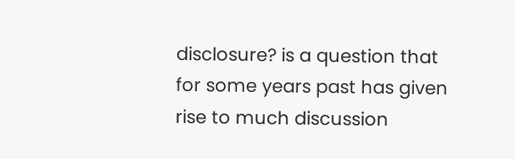disclosure? is a question that for some years past has given rise to much discussion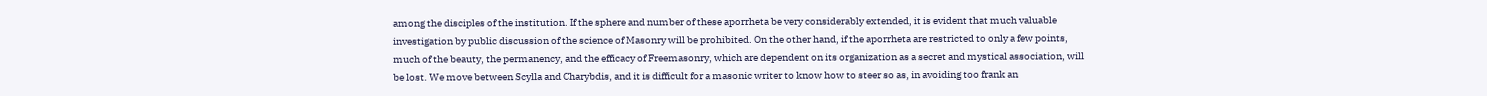among the disciples of the institution. If the sphere and number of these aporrheta be very considerably extended, it is evident that much valuable investigation by public discussion of the science of Masonry will be prohibited. On the other hand, if the aporrheta are restricted to only a few points, much of the beauty, the permanency, and the efficacy of Freemasonry, which are dependent on its organization as a secret and mystical association, will be lost. We move between Scylla and Charybdis, and it is difficult for a masonic writer to know how to steer so as, in avoiding too frank an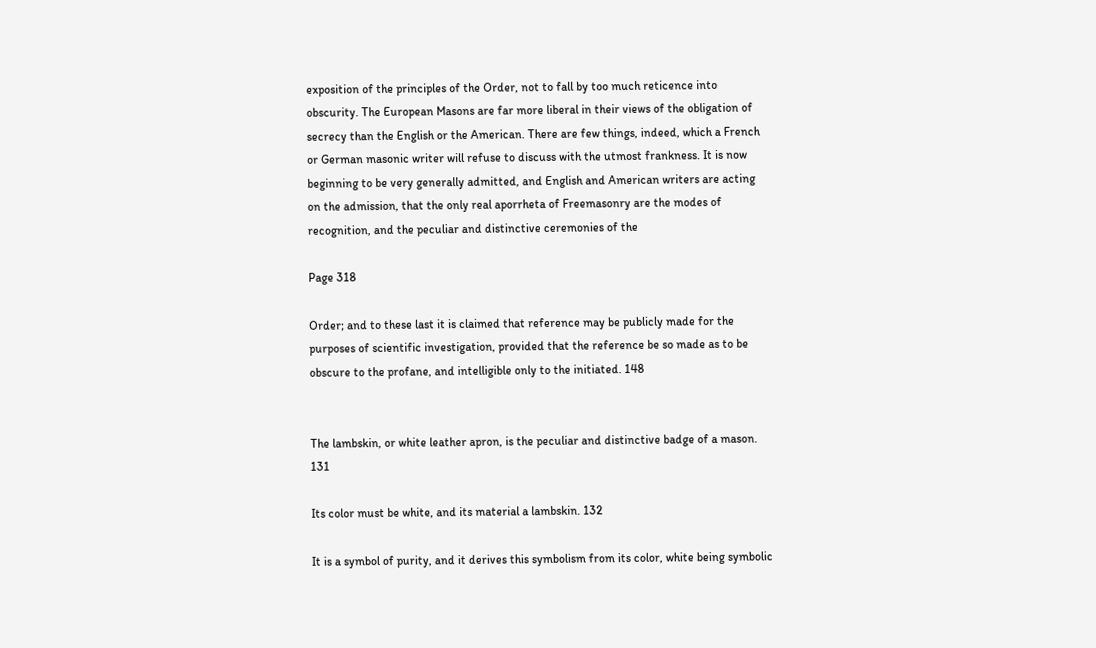exposition of the principles of the Order, not to fall by too much reticence into obscurity. The European Masons are far more liberal in their views of the obligation of secrecy than the English or the American. There are few things, indeed, which a French or German masonic writer will refuse to discuss with the utmost frankness. It is now beginning to be very generally admitted, and English and American writers are acting on the admission, that the only real aporrheta of Freemasonry are the modes of recognition, and the peculiar and distinctive ceremonies of the

Page 318

Order; and to these last it is claimed that reference may be publicly made for the purposes of scientific investigation, provided that the reference be so made as to be obscure to the profane, and intelligible only to the initiated. 148


The lambskin, or white leather apron, is the peculiar and distinctive badge of a mason. 131

Its color must be white, and its material a lambskin. 132

It is a symbol of purity, and it derives this symbolism from its color, white being symbolic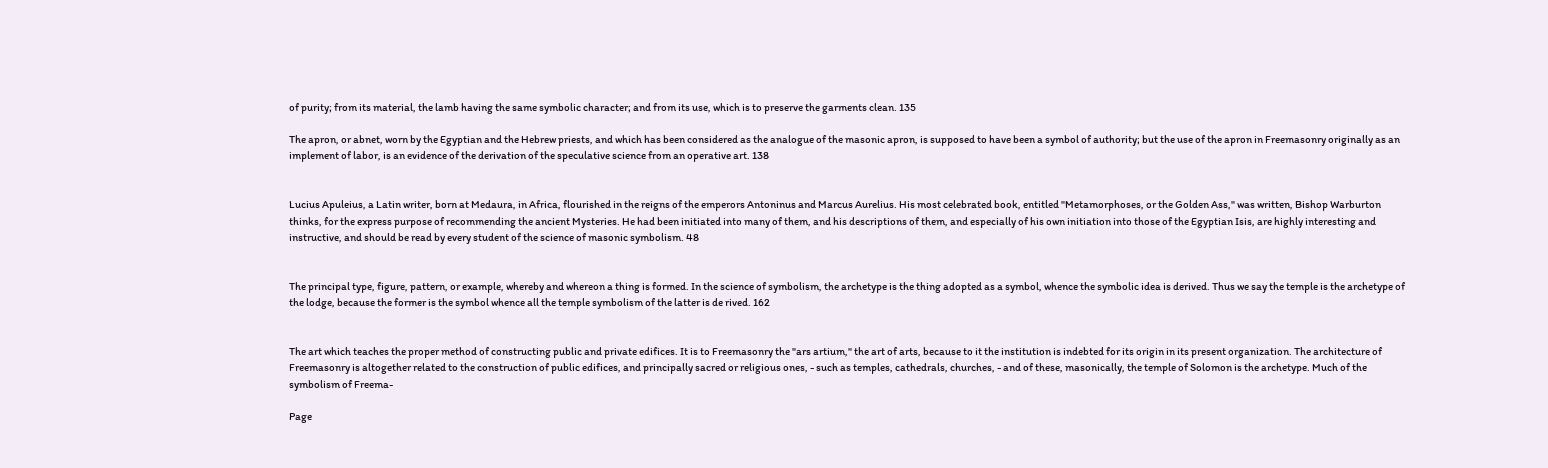of purity; from its material, the lamb having the same symbolic character; and from its use, which is to preserve the garments clean. 135

The apron, or abnet, worn by the Egyptian and the Hebrew priests, and which has been considered as the analogue of the masonic apron, is supposed to have been a symbol of authority; but the use of the apron in Freemasonry originally as an implement of labor, is an evidence of the derivation of the speculative science from an operative art. 138


Lucius Apuleius, a Latin writer, born at Medaura, in Africa, flourished in the reigns of the emperors Antoninus and Marcus Aurelius. His most celebrated book, entitled "Metamorphoses, or the Golden Ass," was written, Bishop Warburton thinks, for the express purpose of recommending the ancient Mysteries. He had been initiated into many of them, and his descriptions of them, and especially of his own initiation into those of the Egyptian Isis, are highly interesting and instructive, and should be read by every student of the science of masonic symbolism. 48


The principal type, figure, pattern, or example, whereby and whereon a thing is formed. In the science of symbolism, the archetype is the thing adopted as a symbol, whence the symbolic idea is derived. Thus we say the temple is the archetype of the lodge, because the former is the symbol whence all the temple symbolism of the latter is de rived. 162


The art which teaches the proper method of constructing public and private edifices. It is to Freemasonry the "ars artium," the art of arts, because to it the institution is indebted for its origin in its present organization. The architecture of Freemasonry is altogether related to the construction of public edifices, and principally sacred or religious ones, - such as temples, cathedrals, churches, - and of these, masonically, the temple of Solomon is the archetype. Much of the symbolism of Freema-

Page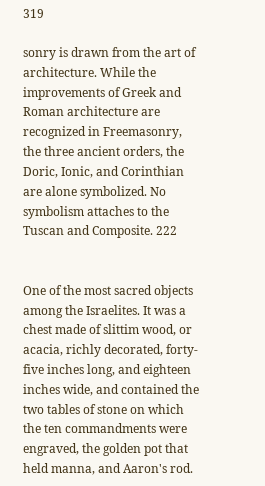319

sonry is drawn from the art of architecture. While the improvements of Greek and Roman architecture are recognized in Freemasonry, the three ancient orders, the Doric, Ionic, and Corinthian are alone symbolized. No symbolism attaches to the Tuscan and Composite. 222


One of the most sacred objects among the Israelites. It was a chest made of slittim wood, or acacia, richly decorated, forty-five inches long, and eighteen inches wide, and contained the two tables of stone on which the ten commandments were engraved, the golden pot that held manna, and Aaron's rod.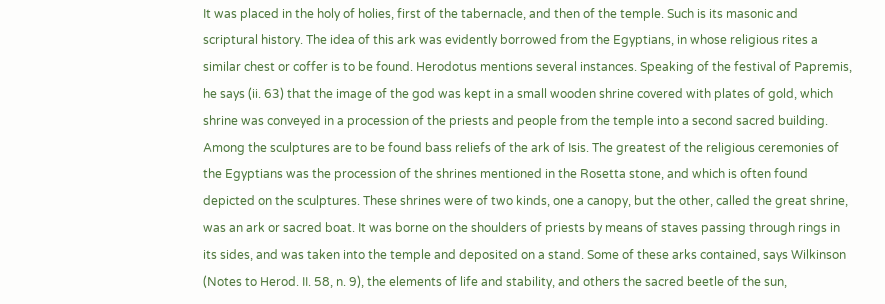It was placed in the holy of holies, first of the tabernacle, and then of the temple. Such is its masonic and scriptural history. The idea of this ark was evidently borrowed from the Egyptians, in whose religious rites a similar chest or coffer is to be found. Herodotus mentions several instances. Speaking of the festival of Papremis, he says (ii. 63) that the image of the god was kept in a small wooden shrine covered with plates of gold, which shrine was conveyed in a procession of the priests and people from the temple into a second sacred building. Among the sculptures are to be found bass reliefs of the ark of Isis. The greatest of the religious ceremonies of the Egyptians was the procession of the shrines mentioned in the Rosetta stone, and which is often found depicted on the sculptures. These shrines were of two kinds, one a canopy, but the other, called the great shrine, was an ark or sacred boat. It was borne on the shoulders of priests by means of staves passing through rings in its sides, and was taken into the temple and deposited on a stand. Some of these arks contained, says Wilkinson (Notes to Herod. II. 58, n. 9), the elements of life and stability, and others the sacred beetle of the sun,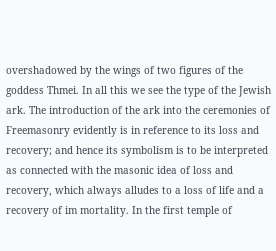overshadowed by the wings of two figures of the goddess Thmei. In all this we see the type of the Jewish ark. The introduction of the ark into the ceremonies of Freemasonry evidently is in reference to its loss and recovery; and hence its symbolism is to be interpreted as connected with the masonic idea of loss and recovery, which always alludes to a loss of life and a recovery of im mortality. In the first temple of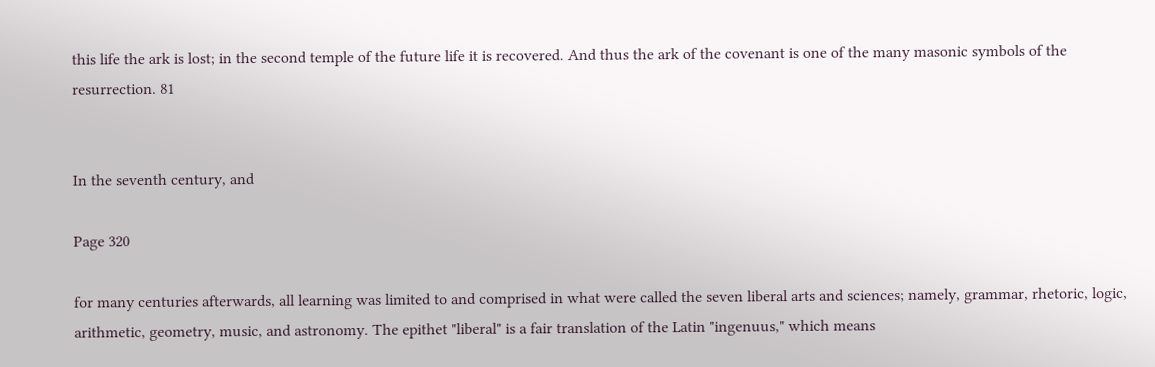this life the ark is lost; in the second temple of the future life it is recovered. And thus the ark of the covenant is one of the many masonic symbols of the resurrection. 81


In the seventh century, and

Page 320

for many centuries afterwards, all learning was limited to and comprised in what were called the seven liberal arts and sciences; namely, grammar, rhetoric, logic, arithmetic, geometry, music, and astronomy. The epithet "liberal" is a fair translation of the Latin "ingenuus," which means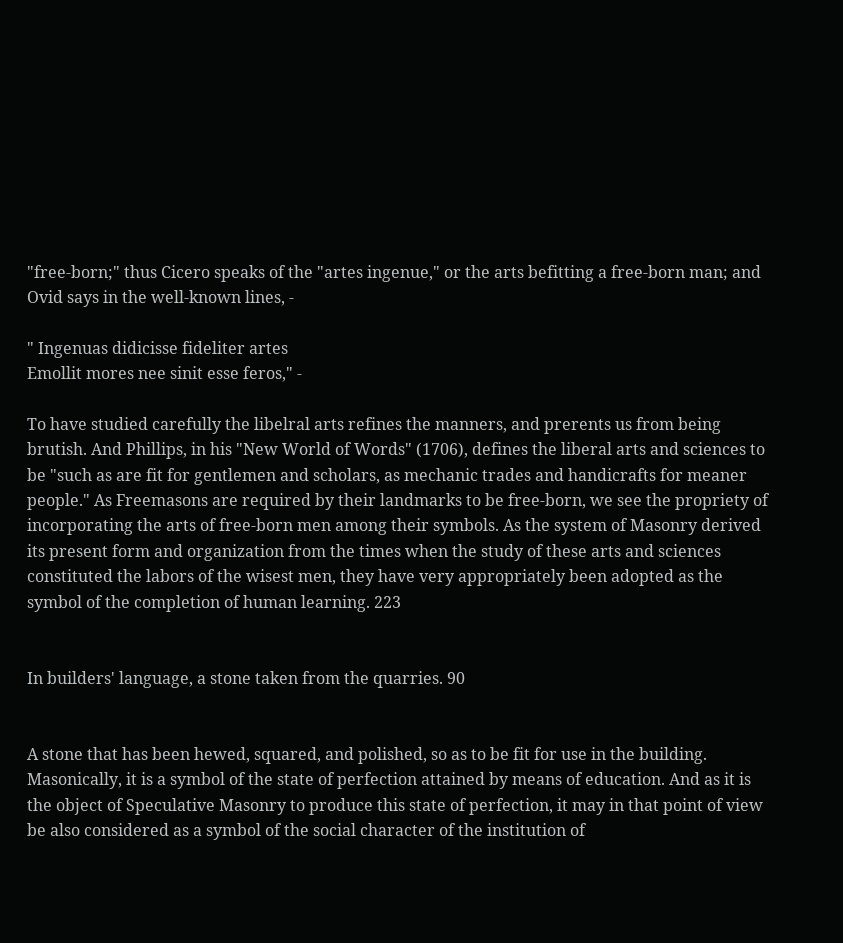"free-born;" thus Cicero speaks of the "artes ingenue," or the arts befitting a free-born man; and Ovid says in the well-known lines, -

" Ingenuas didicisse fideliter artes
Emollit mores nee sinit esse feros," -

To have studied carefully the libelral arts refines the manners, and prerents us from being brutish. And Phillips, in his "New World of Words" (1706), defines the liberal arts and sciences to be "such as are fit for gentlemen and scholars, as mechanic trades and handicrafts for meaner people." As Freemasons are required by their landmarks to be free-born, we see the propriety of incorporating the arts of free-born men among their symbols. As the system of Masonry derived its present form and organization from the times when the study of these arts and sciences constituted the labors of the wisest men, they have very appropriately been adopted as the symbol of the completion of human learning. 223


In builders' language, a stone taken from the quarries. 90


A stone that has been hewed, squared, and polished, so as to be fit for use in the building. Masonically, it is a symbol of the state of perfection attained by means of education. And as it is the object of Speculative Masonry to produce this state of perfection, it may in that point of view be also considered as a symbol of the social character of the institution of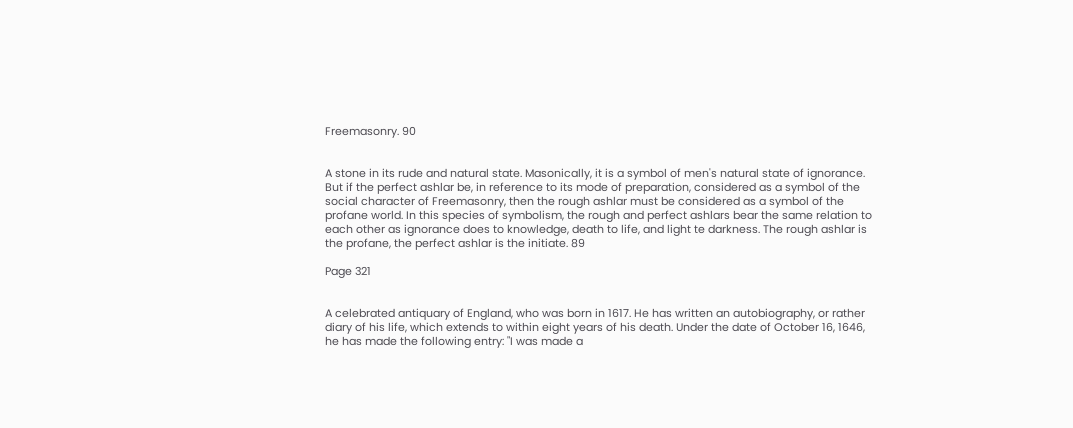Freemasonry. 90


A stone in its rude and natural state. Masonically, it is a symbol of men's natural state of ignorance. But if the perfect ashlar be, in reference to its mode of preparation, considered as a symbol of the social character of Freemasonry, then the rough ashlar must be considered as a symbol of the profane world. In this species of symbolism, the rough and perfect ashlars bear the same relation to each other as ignorance does to knowledge, death to life, and light te darkness. The rough ashlar is the profane, the perfect ashlar is the initiate. 89

Page 321


A celebrated antiquary of England, who was born in 1617. He has written an autobiography, or rather diary of his life, which extends to within eight years of his death. Under the date of October 16, 1646, he has made the following entry: "I was made a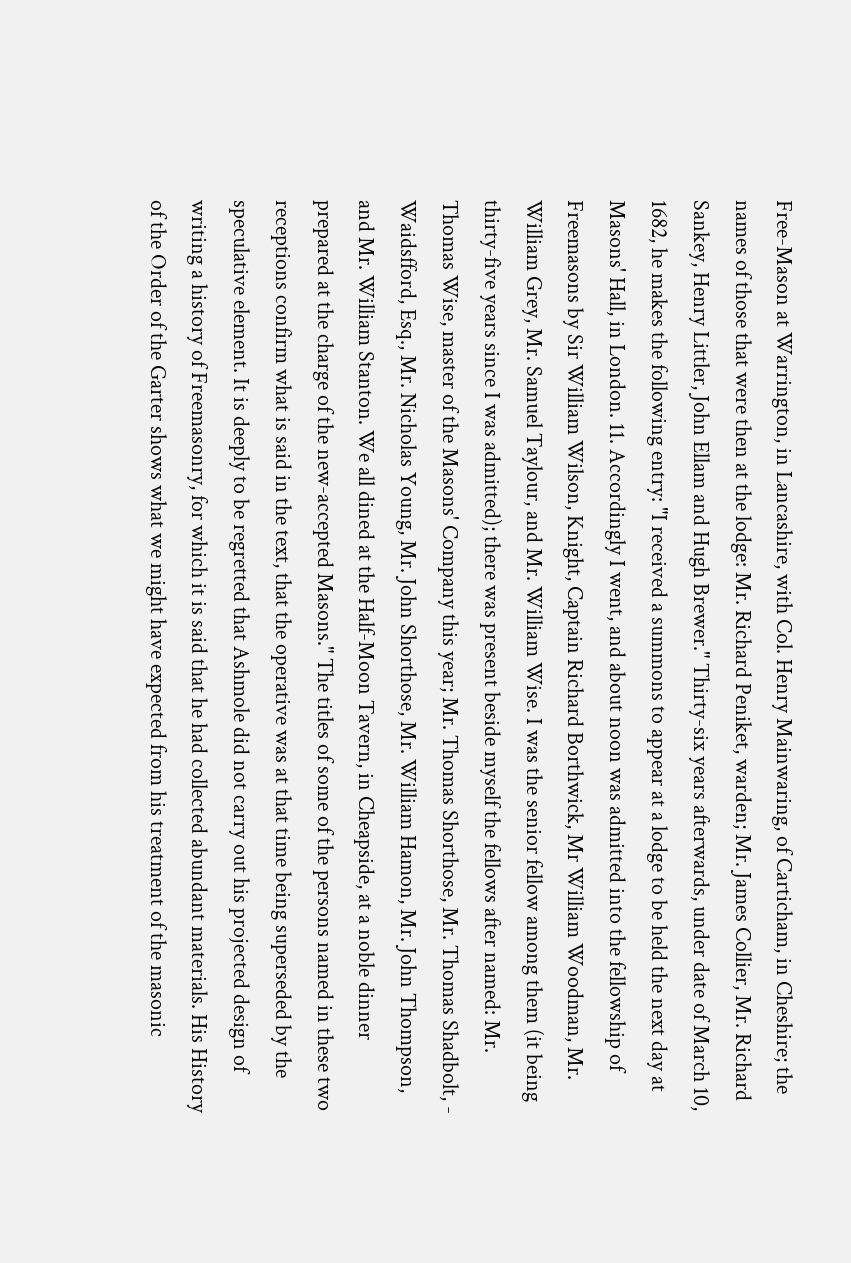Free-Mason at Warrington, in Lancashire, with Col. Henry Mainwaring, of Carticham, in Cheshire; the names of those that were then at the lodge: Mr. Richard Peniket, warden; Mr. James Collier, Mr. Richard Sankey, Henry Littler, John Ellam and Hugh Brewer." Thirty-six years afterwards, under date of March 10, 1682, he makes the following entry: "I received a summons to appear at a lodge to be held the next day at Masons' Hall, in London. 11. Accordingly I went, and about noon was admitted into the fellowship of Freemasons by Sir William Wilson, Knight, Captain Richard Borthwick, Mr William Woodman, Mr. William Grey, Mr. Samuel Taylour, and Mr. William Wise. I was the senior fellow among them (it being thirty-five years since I was admitted); there was present beside myself the fellows after named: Mr. Thomas Wise, master of the Masons' Company this year; Mr. Thomas Shorthose, Mr. Thomas Shadbolt, - Waidsfford, Esq., Mr. Nicholas Young, Mr. John Shorthose, Mr. William Hamon, Mr. John Thompson, and Mr. William Stanton. We all dined at the Half-Moon Tavern, in Cheapside, at a noble dinner prepared at the charge of the new-accepted Masons." The titles of some of the persons named in these two receptions confirm what is said in the text, that the operative was at that time being superseded by the speculative element. It is deeply to be regretted that Ashmole did not carry out his projected design of writing a history of Freemasonry, for which it is said that he had collected abundant materials. His History of the Order of the Garter shows what we might have expected from his treatment of the masonic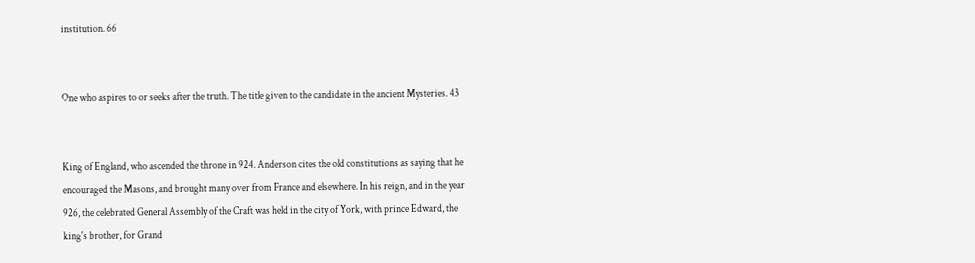institution. 66


One who aspires to or seeks after the truth. The title given to the candidate in the ancient Mysteries. 43


King of England, who ascended the throne in 924. Anderson cites the old constitutions as saying that he encouraged the Masons, and brought many over from France and elsewhere. In his reign, and in the year 926, the celebrated General Assembly of the Craft was held in the city of York, with prince Edward, the king's brother, for Grand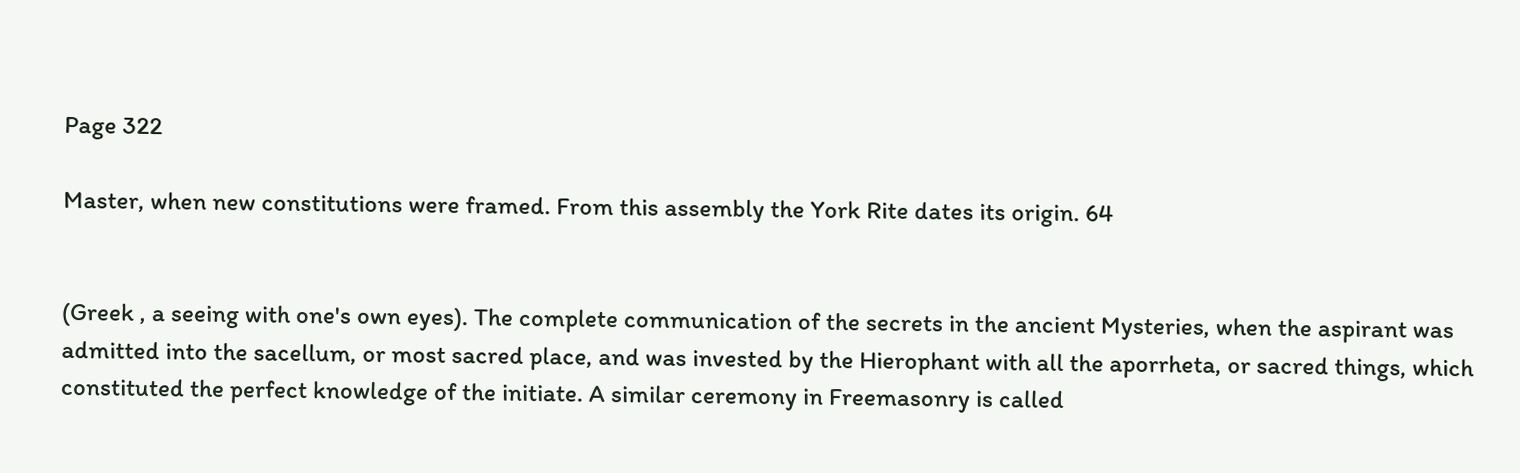Page 322

Master, when new constitutions were framed. From this assembly the York Rite dates its origin. 64


(Greek , a seeing with one's own eyes). The complete communication of the secrets in the ancient Mysteries, when the aspirant was admitted into the sacellum, or most sacred place, and was invested by the Hierophant with all the aporrheta, or sacred things, which constituted the perfect knowledge of the initiate. A similar ceremony in Freemasonry is called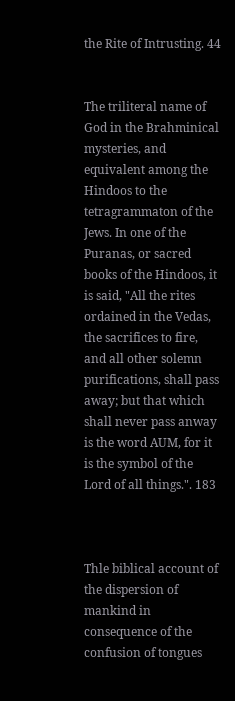the Rite of Intrusting. 44


The triliteral name of God in the Brahminical mysteries, and equivalent among the Hindoos to the tetragrammaton of the Jews. In one of the Puranas, or sacred books of the Hindoos, it is said, "All the rites ordained in the Vedas, the sacrifices to fire, and all other solemn purifications, shall pass away; but that which shall never pass anway is the word AUM, for it is the symbol of the Lord of all things.". 183



Thle biblical account of the dispersion of mankind in consequence of the confusion of tongues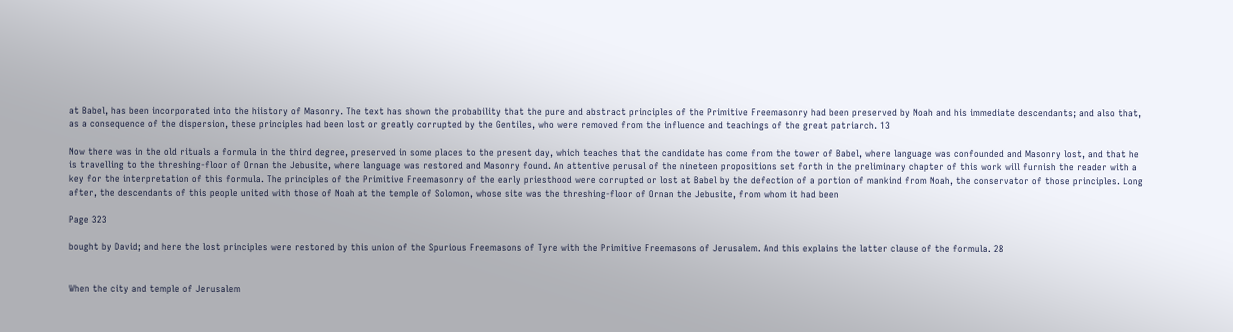at Babel, has been incorporated into the hiistory of Masonry. The text has shown the probability that the pure and abstract principles of the Primitive Freemasonry had been preserved by Noah and his immediate descendants; and also that, as a consequence of the dispersion, these principles had been lost or greatly corrupted by the Gentiles, who were removed from the influence and teachings of the great patriarch. 13

Now there was in the old rituals a formula in the third degree, preserved in some places to the present day, which teaches that the candidate has come from the tower of Babel, where language was confounded and Masonry lost, and that he is travelling to the threshing-floor of Ornan the Jebusite, where language was restored and Masonry found. An attentive perusal of the nineteen propositions set forth in the preliminary chapter of this work will furnish the reader with a key for the interpretation of this formula. The principles of the Primitive Freemasonry of the early priesthood were corrupted or lost at Babel by the defection of a portion of mankind from Noah, the conservator of those principles. Long after, the descendants of this people united with those of Noah at the temple of Solomon, whose site was the threshing-floor of Ornan the Jebusite, from whom it had been

Page 323

bought by David; and here the lost principles were restored by this union of the Spurious Freemasons of Tyre with the Primitive Freemasons of Jerusalem. And this explains the latter clause of the formula. 28


When the city and temple of Jerusalem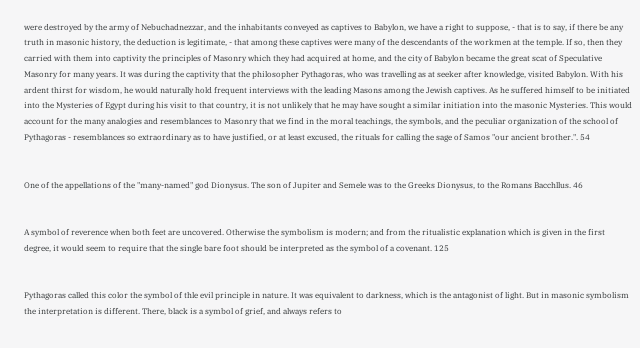were destroyed by the army of Nebuchadnezzar, and the inhabitants conveyed as captives to Babylon, we have a right to suppose, - that is to say, if there be any truth in masonic history, the deduction is legitimate, - that among these captives were many of the descendants of the workmen at the temple. If so, then they carried with them into captivity the principles of Masonry which they had acquired at home, and the city of Babylon became the great scat of Speculative Masonry for many years. It was during the captivity that the philosopher Pythagoras, who was travelling as at seeker after knowledge, visited Babylon. With his ardent thirst for wisdom, he would naturally hold frequent interviews with the leading Masons among the Jewish captives. As he suffered himself to be initiated into the Mysteries of Egypt during his visit to that country, it is not unlikely that he may have sought a similar initiation into the masonic Mysteries. This would account for the many analogies and resemblances to Masonry that we find in the moral teachings, the symbols, and the peculiar organization of the school of Pythagoras - resemblances so extraordinary as to have justified, or at least excused, the rituals for calling the sage of Samos "our ancient brother.". 54


One of the appellations of the "many-named" god Dionysus. The son of Jupiter and Semele was to the Greeks Dionysus, to the Romans Bacchllus. 46


A symbol of reverence when both feet are uncovered. Otherwise the symbolism is modern; and from the ritualistic explanation which is given in the first degree, it would seem to require that the single bare foot should be interpreted as the symbol of a covenant. 125


Pythagoras called this color the symbol of thle evil principle in nature. It was equivalent to darkness, which is the antagonist of light. But in masonic symbolism the interpretation is different. There, black is a symbol of grief, and always refers to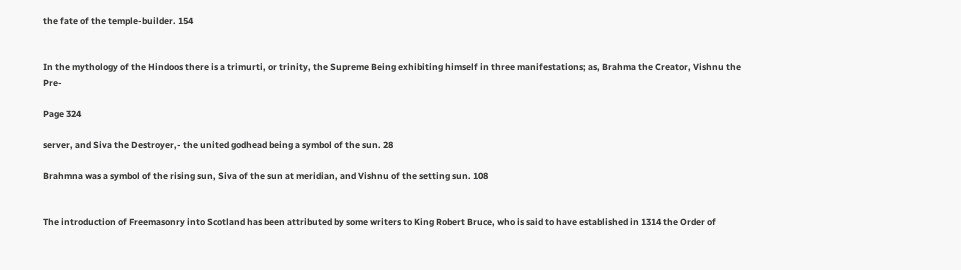the fate of the temple-builder. 154


In the mythology of the Hindoos there is a trimurti, or trinity, the Supreme Being exhibiting himself in three manifestations; as, Brahma the Creator, Vishnu the Pre-

Page 324

server, and Siva the Destroyer,- the united godhead being a symbol of the sun. 28

Brahmna was a symbol of the rising sun, Siva of the sun at meridian, and Vishnu of the setting sun. 108


The introduction of Freemasonry into Scotland has been attributed by some writers to King Robert Bruce, who is said to have established in 1314 the Order of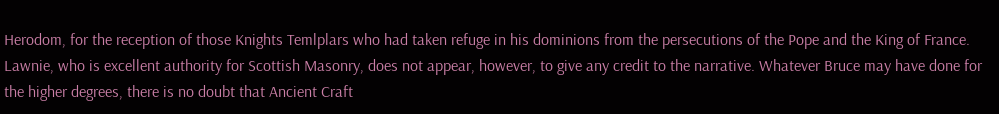Herodom, for the reception of those Knights Temlplars who had taken refuge in his dominions from the persecutions of the Pope and the King of France. Lawnie, who is excellent authority for Scottish Masonry, does not appear, however, to give any credit to the narrative. Whatever Bruce may have done for the higher degrees, there is no doubt that Ancient Craft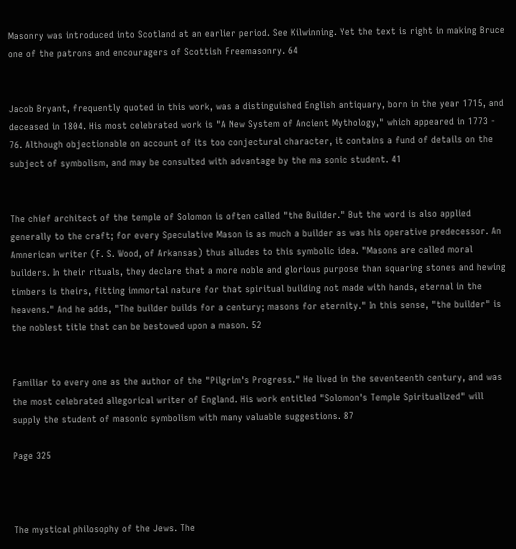Masonry was introduced into Scotland at an earlier period. See Kilwinning. Yet the text is right in making Bruce one of the patrons and encouragers of Scottish Freemasonry. 64


Jacob Bryant, frequently quoted in this work, was a distinguished English antiquary, born in the year 1715, and deceased in 1804. His most celebrated work is "A New System of Ancient Mythology," which appeared in 1773 - 76. Although objectionable on account of its too conjectural character, it contains a fund of details on the subject of symbolism, and may be consulted with advantage by the ma sonic student. 41


The chief architect of the temple of Solomon is often called "the Builder." But the word is also applied generally to the craft; for every Speculative Mason is as much a builder as was his operative predecessor. An Amnerican writer (F. S. Wood, of Arkansas) thus alludes to this symbolic idea. "Masons are called moral builders. In their rituals, they declare that a more noble and glorious purpose than squaring stones and hewing timbers is theirs, fitting immortal nature for that spiritual building not made with hands, eternal in the heavens." And he adds, "The builder builds for a century; masons for eternity." In this sense, "the builder" is the noblest title that can be bestowed upon a mason. 52


Familiar to every one as the author of the "Pilgrim's Progress." He lived in the seventeenth century, and was the most celebrated allegorical writer of England. His work entitled "Solomon's Temple Spiritualized" will supply the student of masonic symbolism with many valuable suggestions. 87

Page 325



The mystical philosophy of the Jews. The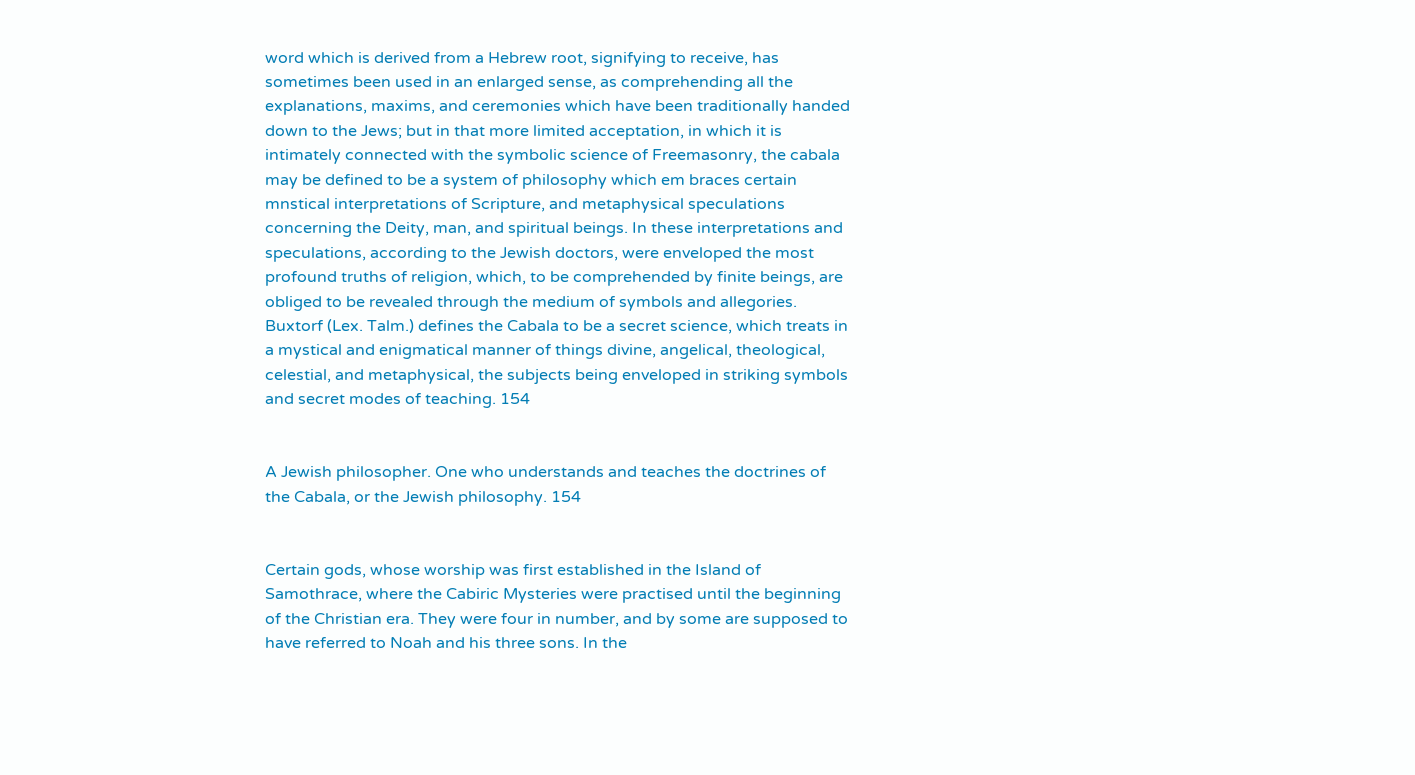word which is derived from a Hebrew root, signifying to receive, has sometimes been used in an enlarged sense, as comprehending all the explanations, maxims, and ceremonies which have been traditionally handed down to the Jews; but in that more limited acceptation, in which it is intimately connected with the symbolic science of Freemasonry, the cabala may be defined to be a system of philosophy which em braces certain mnstical interpretations of Scripture, and metaphysical speculations concerning the Deity, man, and spiritual beings. In these interpretations and speculations, according to the Jewish doctors, were enveloped the most profound truths of religion, which, to be comprehended by finite beings, are obliged to be revealed through the medium of symbols and allegories. Buxtorf (Lex. Talm.) defines the Cabala to be a secret science, which treats in a mystical and enigmatical manner of things divine, angelical, theological, celestial, and metaphysical, the subjects being enveloped in striking symbols and secret modes of teaching. 154


A Jewish philosopher. One who understands and teaches the doctrines of the Cabala, or the Jewish philosophy. 154


Certain gods, whose worship was first established in the Island of Samothrace, where the Cabiric Mysteries were practised until the beginning of the Christian era. They were four in number, and by some are supposed to have referred to Noah and his three sons. In the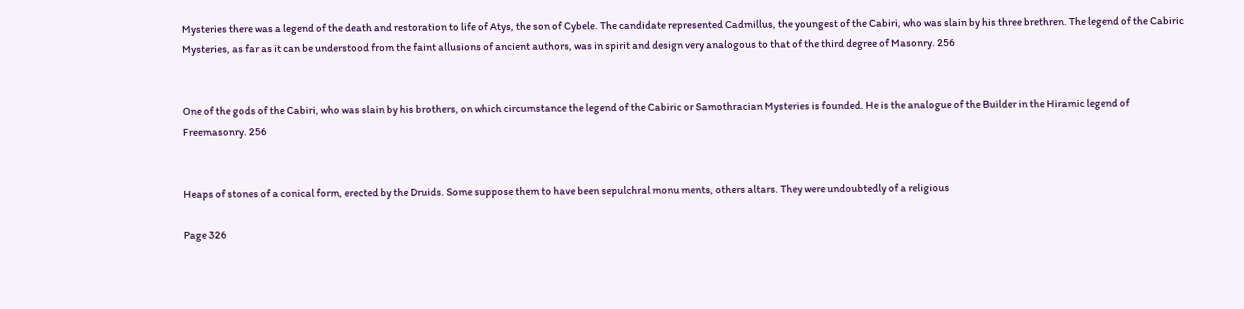Mysteries there was a legend of the death and restoration to life of Atys, the son of Cybele. The candidate represented Cadmillus, the youngest of the Cabiri, who was slain by his three brethren. The legend of the Cabiric Mysteries, as far as it can be understood from the faint allusions of ancient authors, was in spirit and design very analogous to that of the third degree of Masonry. 256


One of the gods of the Cabiri, who was slain by his brothers, on which circumstance the legend of the Cabiric or Samothracian Mysteries is founded. He is the analogue of the Builder in the Hiramic legend of Freemasonry. 256


Heaps of stones of a conical form, erected by the Druids. Some suppose them to have been sepulchral monu ments, others altars. They were undoubtedly of a religious

Page 326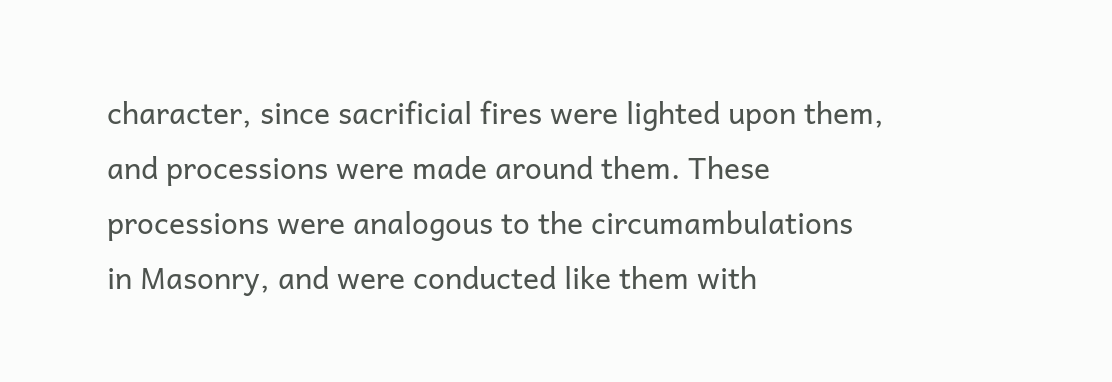character, since sacrificial fires were lighted upon them, and processions were made around them. These processions were analogous to the circumambulations in Masonry, and were conducted like them with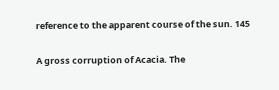reference to the apparent course of the sun. 145


A gross corruption of Acacia. The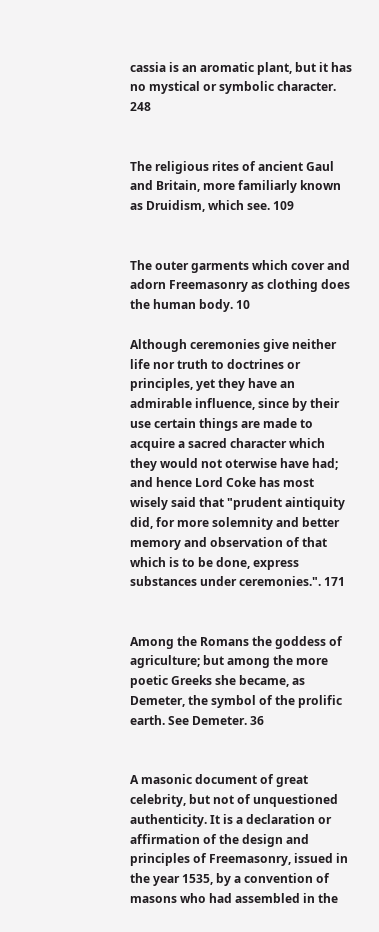cassia is an aromatic plant, but it has no mystical or symbolic character. 248


The religious rites of ancient Gaul and Britain, more familiarly known as Druidism, which see. 109


The outer garments which cover and adorn Freemasonry as clothing does the human body. 10

Although ceremonies give neither life nor truth to doctrines or principles, yet they have an admirable influence, since by their use certain things are made to acquire a sacred character which they would not oterwise have had; and hence Lord Coke has most wisely said that "prudent aintiquity did, for more solemnity and better memory and observation of that which is to be done, express substances under ceremonies.". 171


Among the Romans the goddess of agriculture; but among the more poetic Greeks she became, as Demeter, the symbol of the prolific earth. See Demeter. 36


A masonic document of great celebrity, but not of unquestioned authenticity. It is a declaration or affirmation of the design and principles of Freemasonry, issued in the year 1535, by a convention of masons who had assembled in the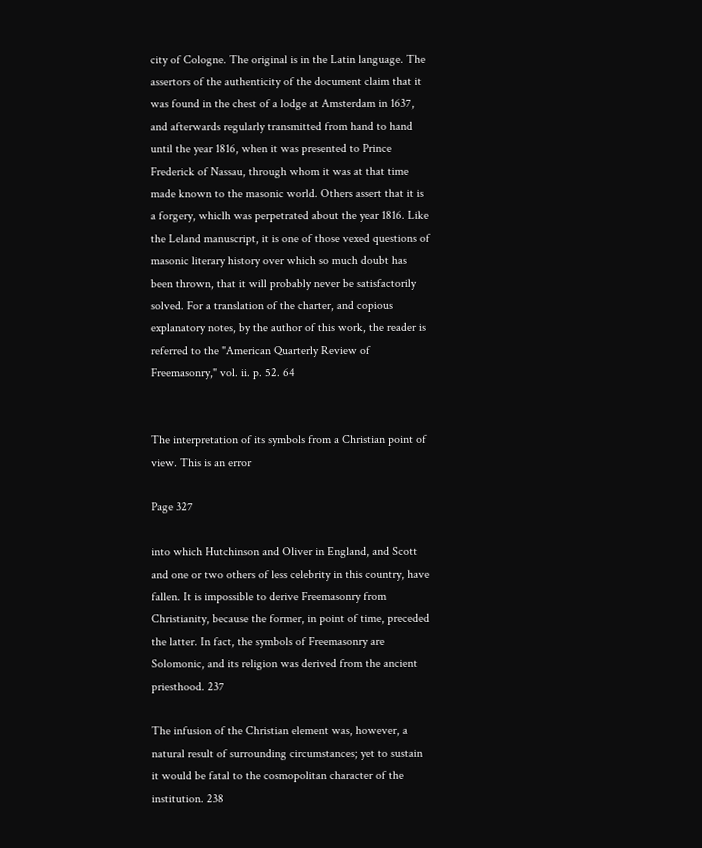city of Cologne. The original is in the Latin language. The assertors of the authenticity of the document claim that it was found in the chest of a lodge at Amsterdam in 1637, and afterwards regularly transmitted from hand to hand until the year 1816, when it was presented to Prince Frederick of Nassau, through whom it was at that time made known to the masonic world. Others assert that it is a forgery, whiclh was perpetrated about the year 1816. Like the Leland manuscript, it is one of those vexed questions of masonic literary history over which so much doubt has been thrown, that it will probably never be satisfactorily solved. For a translation of the charter, and copious explanatory notes, by the author of this work, the reader is referred to the "American Quarterly Review of Freemasonry," vol. ii. p. 52. 64


The interpretation of its symbols from a Christian point of view. This is an error

Page 327

into which Hutchinson and Oliver in England, and Scott and one or two others of less celebrity in this country, have fallen. It is impossible to derive Freemasonry from Christianity, because the former, in point of time, preceded the latter. In fact, the symbols of Freemasonry are Solomonic, and its religion was derived from the ancient priesthood. 237

The infusion of the Christian element was, however, a natural result of surrounding circumstances; yet to sustain it would be fatal to the cosmopolitan character of the institution. 238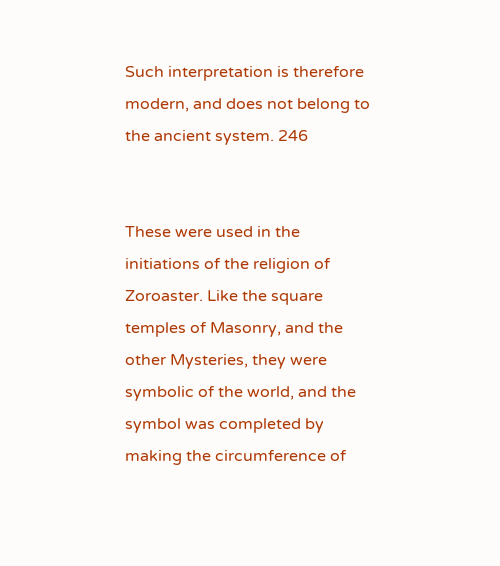Such interpretation is therefore modern, and does not belong to the ancient system. 246


These were used in the initiations of the religion of Zoroaster. Like the square temples of Masonry, and the other Mysteries, they were symbolic of the world, and the symbol was completed by making the circumference of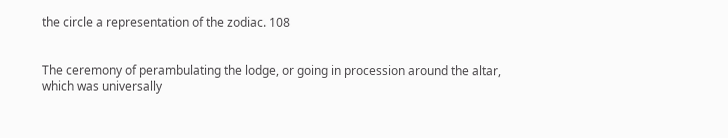the circle a representation of the zodiac. 108


The ceremony of perambulating the lodge, or going in procession around the altar, which was universally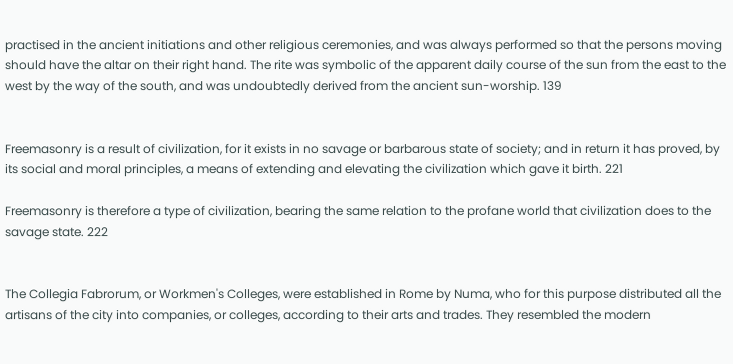practised in the ancient initiations and other religious ceremonies, and was always performed so that the persons moving should have the altar on their right hand. The rite was symbolic of the apparent daily course of the sun from the east to the west by the way of the south, and was undoubtedly derived from the ancient sun-worship. 139


Freemasonry is a result of civilization, for it exists in no savage or barbarous state of society; and in return it has proved, by its social and moral principles, a means of extending and elevating the civilization which gave it birth. 221

Freemasonry is therefore a type of civilization, bearing the same relation to the profane world that civilization does to the savage state. 222


The Collegia Fabrorum, or Workmen's Colleges, were established in Rome by Numa, who for this purpose distributed all the artisans of the city into companies, or colleges, according to their arts and trades. They resembled the modern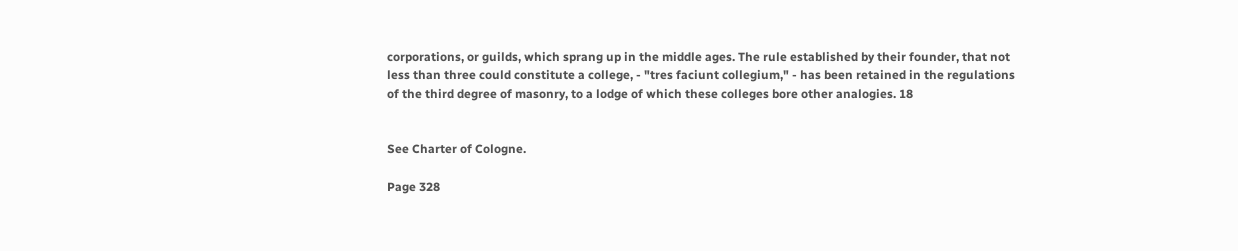corporations, or guilds, which sprang up in the middle ages. The rule established by their founder, that not less than three could constitute a college, - "tres faciunt collegium," - has been retained in the regulations of the third degree of masonry, to a lodge of which these colleges bore other analogies. 18


See Charter of Cologne.

Page 328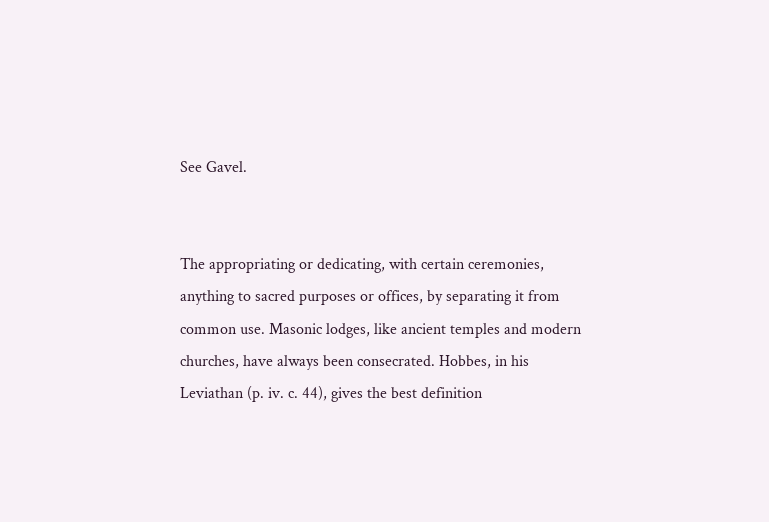See Gavel.


The appropriating or dedicating, with certain ceremonies, anything to sacred purposes or offices, by separating it from common use. Masonic lodges, like ancient temples and modern churches, have always been consecrated. Hobbes, in his Leviathan (p. iv. c. 44), gives the best definition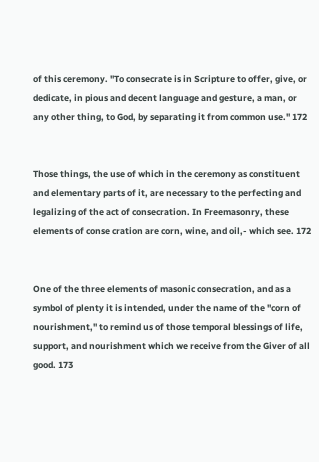of this ceremony. "To consecrate is in Scripture to offer, give, or dedicate, in pious and decent language and gesture, a man, or any other thing, to God, by separating it from common use." 172


Those things, the use of which in the ceremony as constituent and elementary parts of it, are necessary to the perfecting and legalizing of the act of consecration. In Freemasonry, these elements of conse cration are corn, wine, and oil,- which see. 172


One of the three elements of masonic consecration, and as a symbol of plenty it is intended, under the name of the "corn of nourishment," to remind us of those temporal blessings of life, support, and nourishment which we receive from the Giver of all good. 173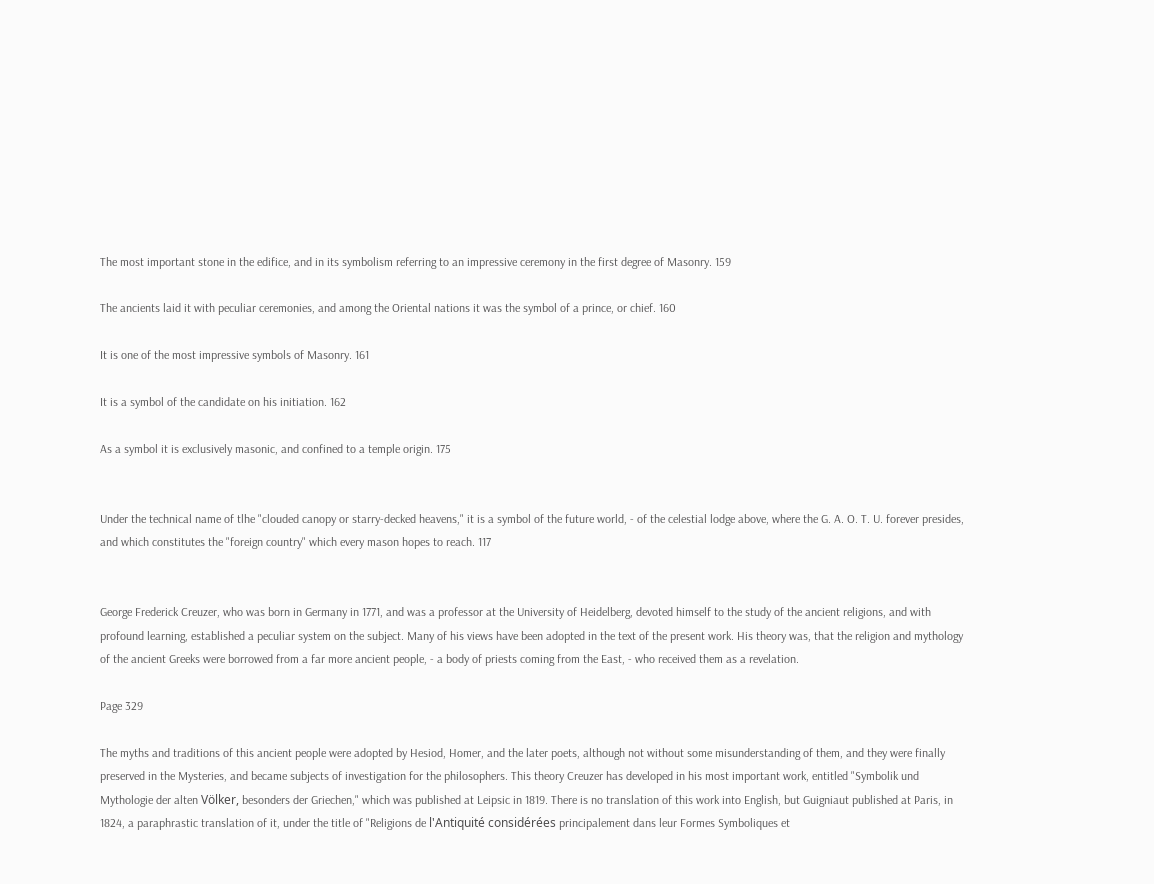The most important stone in the edifice, and in its symbolism referring to an impressive ceremony in the first degree of Masonry. 159

The ancients laid it with peculiar ceremonies, and among the Oriental nations it was the symbol of a prince, or chief. 160

It is one of the most impressive symbols of Masonry. 161

It is a symbol of the candidate on his initiation. 162

As a symbol it is exclusively masonic, and confined to a temple origin. 175


Under the technical name of tlhe "clouded canopy or starry-decked heavens," it is a symbol of the future world, - of the celestial lodge above, where the G. A. O. T. U. forever presides, and which constitutes the "foreign country" which every mason hopes to reach. 117


George Frederick Creuzer, who was born in Germany in 1771, and was a professor at the University of Heidelberg, devoted himself to the study of the ancient religions, and with profound learning, established a peculiar system on the subject. Many of his views have been adopted in the text of the present work. His theory was, that the religion and mythology of the ancient Greeks were borrowed from a far more ancient people, - a body of priests coming from the East, - who received them as a revelation.

Page 329

The myths and traditions of this ancient people were adopted by Hesiod, Homer, and the later poets, although not without some misunderstanding of them, and they were finally preserved in the Mysteries, and became subjects of investigation for the philosophers. This theory Creuzer has developed in his most important work, entitled "Symbolik und Mythologie der alten Völker, besonders der Griechen," which was published at Leipsic in 1819. There is no translation of this work into English, but Guigniaut published at Paris, in 1824, a paraphrastic translation of it, under the title of "Religions de l'Antiquité considérées principalement dans leur Formes Symboliques et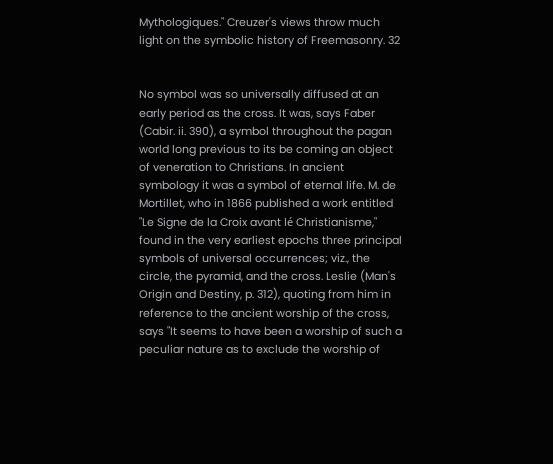Mythologiques." Creuzer's views throw much light on the symbolic history of Freemasonry. 32


No symbol was so universally diffused at an early period as the cross. It was, says Faber (Cabir. ii. 390), a symbol throughout the pagan world long previous to its be coming an object of veneration to Christians. In ancient symbology it was a symbol of eternal life. M. de Mortillet, who in 1866 published a work entitled "Le Signe de la Croix avant lé Christianisme," found in the very earliest epochs three principal symbols of universal occurrences; viz., the circle, the pyramid, and the cross. Leslie (Man's Origin and Destiny, p. 312), quoting from him in reference to the ancient worship of the cross, says "It seems to have been a worship of such a peculiar nature as to exclude the worship of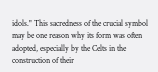idols." This sacredness of the crucial symbol may be one reason why its form was often adopted, especially by the Celts in the construction of their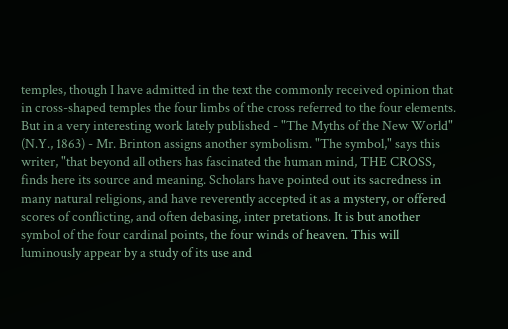temples, though I have admitted in the text the commonly received opinion that in cross-shaped temples the four limbs of the cross referred to the four elements. But in a very interesting work lately published - "The Myths of the New World" (N.Y., 1863) - Mr. Brinton assigns another symbolism. "The symbol," says this writer, "that beyond all others has fascinated the human mind, THE CROSS, finds here its source and meaning. Scholars have pointed out its sacredness in many natural religions, and have reverently accepted it as a mystery, or offered scores of conflicting, and often debasing, inter pretations. It is but another symbol of the four cardinal points, the four winds of heaven. This will luminously appear by a study of its use and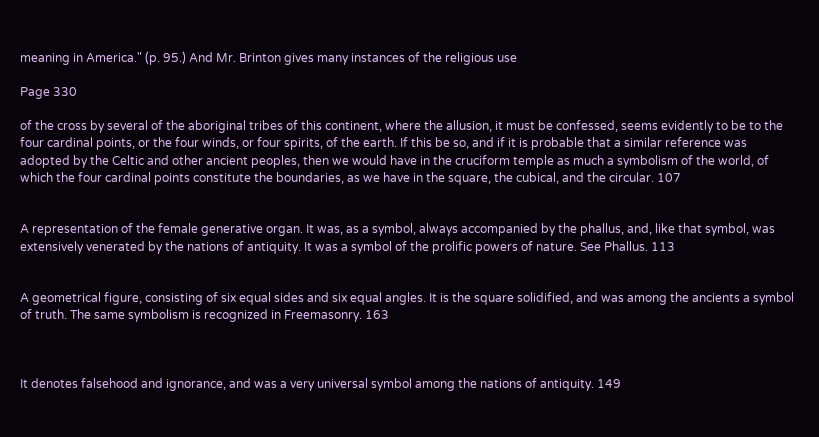meaning in America." (p. 95.) And Mr. Brinton gives many instances of the religious use

Page 330

of the cross by several of the aboriginal tribes of this continent, where the allusion, it must be confessed, seems evidently to be to the four cardinal points, or the four winds, or four spirits, of the earth. If this be so, and if it is probable that a similar reference was adopted by the Celtic and other ancient peoples, then we would have in the cruciform temple as much a symbolism of the world, of which the four cardinal points constitute the boundaries, as we have in the square, the cubical, and the circular. 107


A representation of the female generative organ. It was, as a symbol, always accompanied by the phallus, and, like that symbol, was extensively venerated by the nations of antiquity. It was a symbol of the prolific powers of nature. See Phallus. 113


A geometrical figure, consisting of six equal sides and six equal angles. It is the square solidified, and was among the ancients a symbol of truth. The same symbolism is recognized in Freemasonry. 163



It denotes falsehood and ignorance, and was a very universal symbol among the nations of antiquity. 149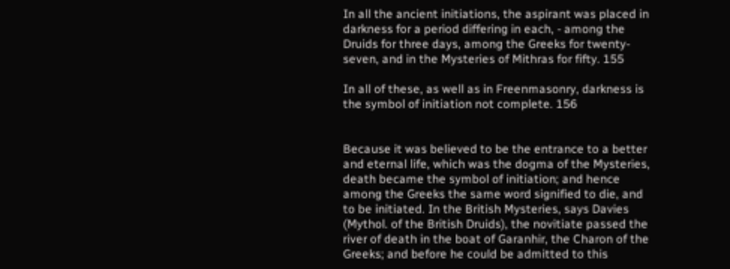In all the ancient initiations, the aspirant was placed in darkness for a period differing in each, - among the Druids for three days, among the Greeks for twenty-seven, and in the Mysteries of Mithras for fifty. 155

In all of these, as well as in Freenmasonry, darkness is the symbol of initiation not complete. 156


Because it was believed to be the entrance to a better and eternal life, which was the dogma of the Mysteries, death became the symbol of initiation; and hence among the Greeks the same word signified to die, and to be initiated. In the British Mysteries, says Davies (Mythol. of the British Druids), the novitiate passed the river of death in the boat of Garanhir, the Charon of the Greeks; and before he could be admitted to this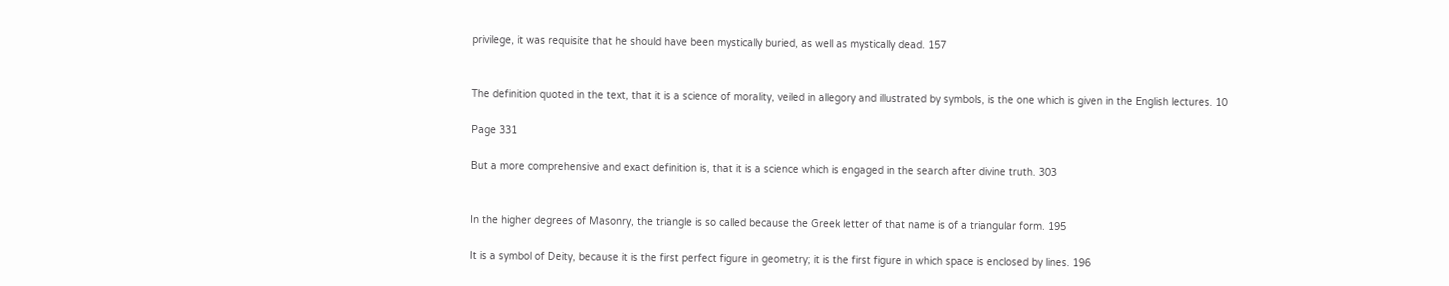privilege, it was requisite that he should have been mystically buried, as well as mystically dead. 157


The definition quoted in the text, that it is a science of morality, veiled in allegory and illustrated by symbols, is the one which is given in the English lectures. 10

Page 331

But a more comprehensive and exact definition is, that it is a science which is engaged in the search after divine truth. 303


In the higher degrees of Masonry, the triangle is so called because the Greek letter of that name is of a triangular form. 195

It is a symbol of Deity, because it is the first perfect figure in geometry; it is the first figure in which space is enclosed by lines. 196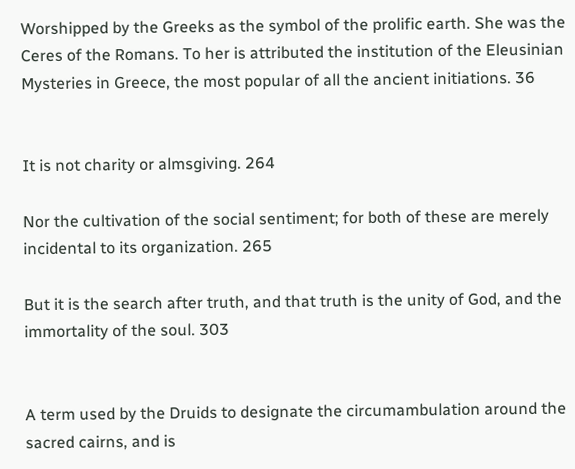Worshipped by the Greeks as the symbol of the prolific earth. She was the Ceres of the Romans. To her is attributed the institution of the Eleusinian Mysteries in Greece, the most popular of all the ancient initiations. 36


It is not charity or almsgiving. 264

Nor the cultivation of the social sentiment; for both of these are merely incidental to its organization. 265

But it is the search after truth, and that truth is the unity of God, and the immortality of the soul. 303


A term used by the Druids to designate the circumambulation around the sacred cairns, and is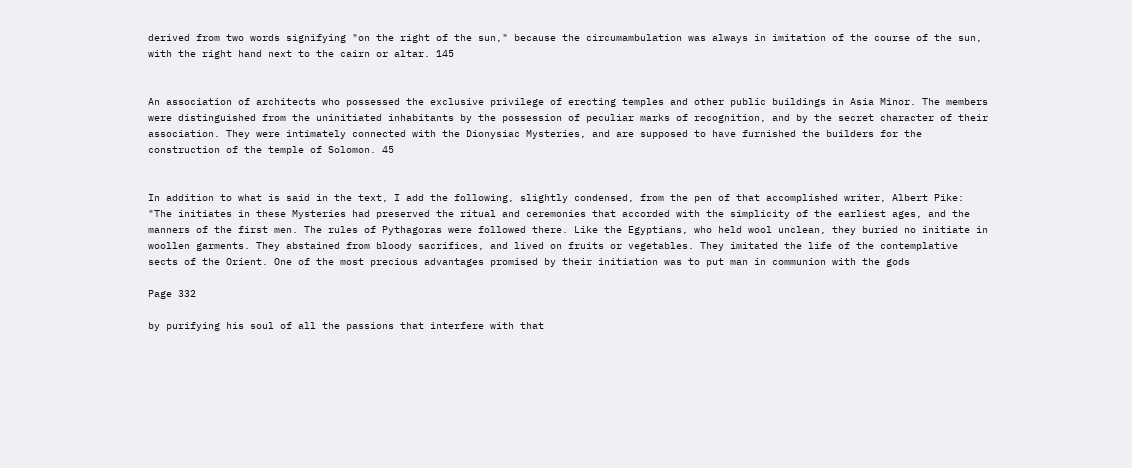derived from two words signifying "on the right of the sun," because the circumambulation was always in imitation of the course of the sun, with the right hand next to the cairn or altar. 145


An association of architects who possessed the exclusive privilege of erecting temples and other public buildings in Asia Minor. The members were distinguished from the uninitiated inhabitants by the possession of peculiar marks of recognition, and by the secret character of their association. They were intimately connected with the Dionysiac Mysteries, and are supposed to have furnished the builders for the construction of the temple of Solomon. 45


In addition to what is said in the text, I add the following, slightly condensed, from the pen of that accomplished writer, Albert Pike: "The initiates in these Mysteries had preserved the ritual and ceremonies that accorded with the simplicity of the earliest ages, and the manners of the first men. The rules of Pythagoras were followed there. Like the Egyptians, who held wool unclean, they buried no initiate in woollen garments. They abstained from bloody sacrifices, and lived on fruits or vegetables. They imitated the life of the contemplative sects of the Orient. One of the most precious advantages promised by their initiation was to put man in communion with the gods

Page 332

by purifying his soul of all the passions that interfere with that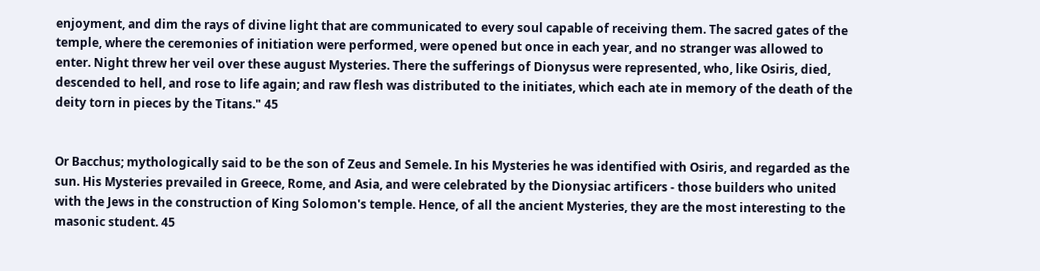enjoyment, and dim the rays of divine light that are communicated to every soul capable of receiving them. The sacred gates of the temple, where the ceremonies of initiation were performed, were opened but once in each year, and no stranger was allowed to enter. Night threw her veil over these august Mysteries. There the sufferings of Dionysus were represented, who, like Osiris, died, descended to hell, and rose to life again; and raw flesh was distributed to the initiates, which each ate in memory of the death of the deity torn in pieces by the Titans." 45


Or Bacchus; mythologically said to be the son of Zeus and Semele. In his Mysteries he was identified with Osiris, and regarded as the sun. His Mysteries prevailed in Greece, Rome, and Asia, and were celebrated by the Dionysiac artificers - those builders who united with the Jews in the construction of King Solomon's temple. Hence, of all the ancient Mysteries, they are the most interesting to the masonic student. 45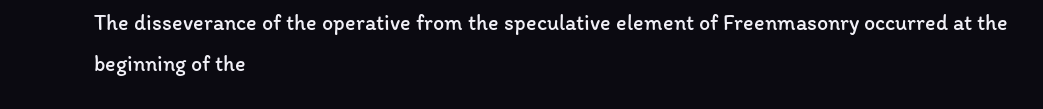The disseverance of the operative from the speculative element of Freenmasonry occurred at the beginning of the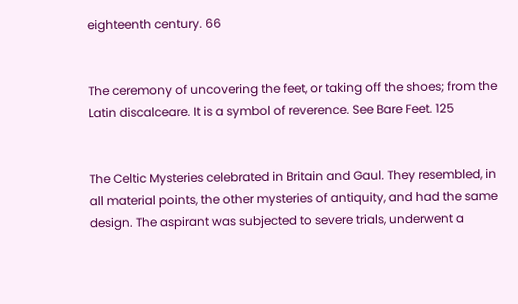eighteenth century. 66


The ceremony of uncovering the feet, or taking off the shoes; from the Latin discalceare. It is a symbol of reverence. See Bare Feet. 125


The Celtic Mysteries celebrated in Britain and Gaul. They resembled, in all material points, the other mysteries of antiquity, and had the same design. The aspirant was subjected to severe trials, underwent a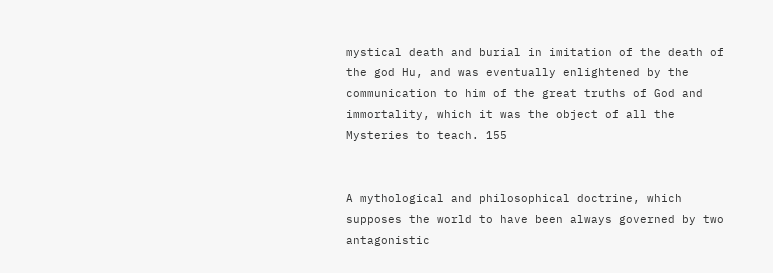mystical death and burial in imitation of the death of the god Hu, and was eventually enlightened by the communication to him of the great truths of God and immortality, which it was the object of all the Mysteries to teach. 155


A mythological and philosophical doctrine, which supposes the world to have been always governed by two antagonistic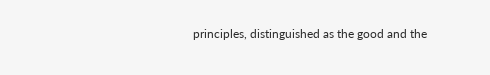principles, distinguished as the good and the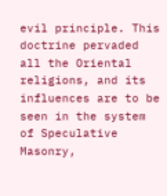evil principle. This doctrine pervaded all the Oriental religions, and its influences are to be seen in the system of Speculative Masonry,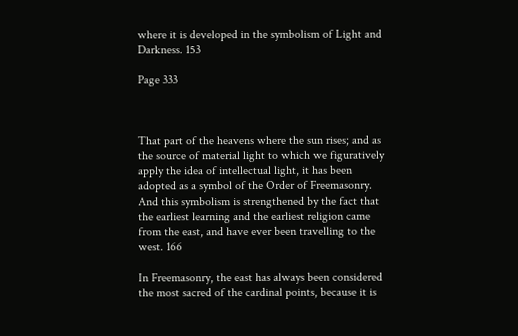where it is developed in the symbolism of Light and Darkness. 153

Page 333



That part of the heavens where the sun rises; and as the source of material light to which we figuratively apply the idea of intellectual light, it has been adopted as a symbol of the Order of Freemasonry. And this symbolism is strengthened by the fact that the earliest learning and the earliest religion came from the east, and have ever been travelling to the west. 166

In Freemasonry, the east has always been considered the most sacred of the cardinal points, because it is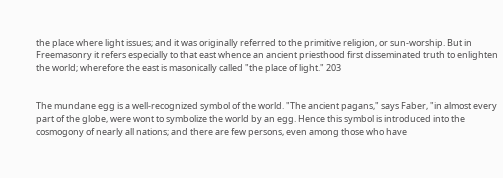the place where light issues; and it was originally referred to the primitive religion, or sun-worship. But in Freemasonry it refers especially to that east whence an ancient priesthood first disseminated truth to enlighten the world; wherefore the east is masonically called "the place of light." 203


The mundane egg is a well-recognized symbol of the world. "The ancient pagans," says Faber, "in almost every part of the globe, were wont to symbolize the world by an egg. Hence this symbol is introduced into the cosmogony of nearly all nations; and there are few persons, even among those who have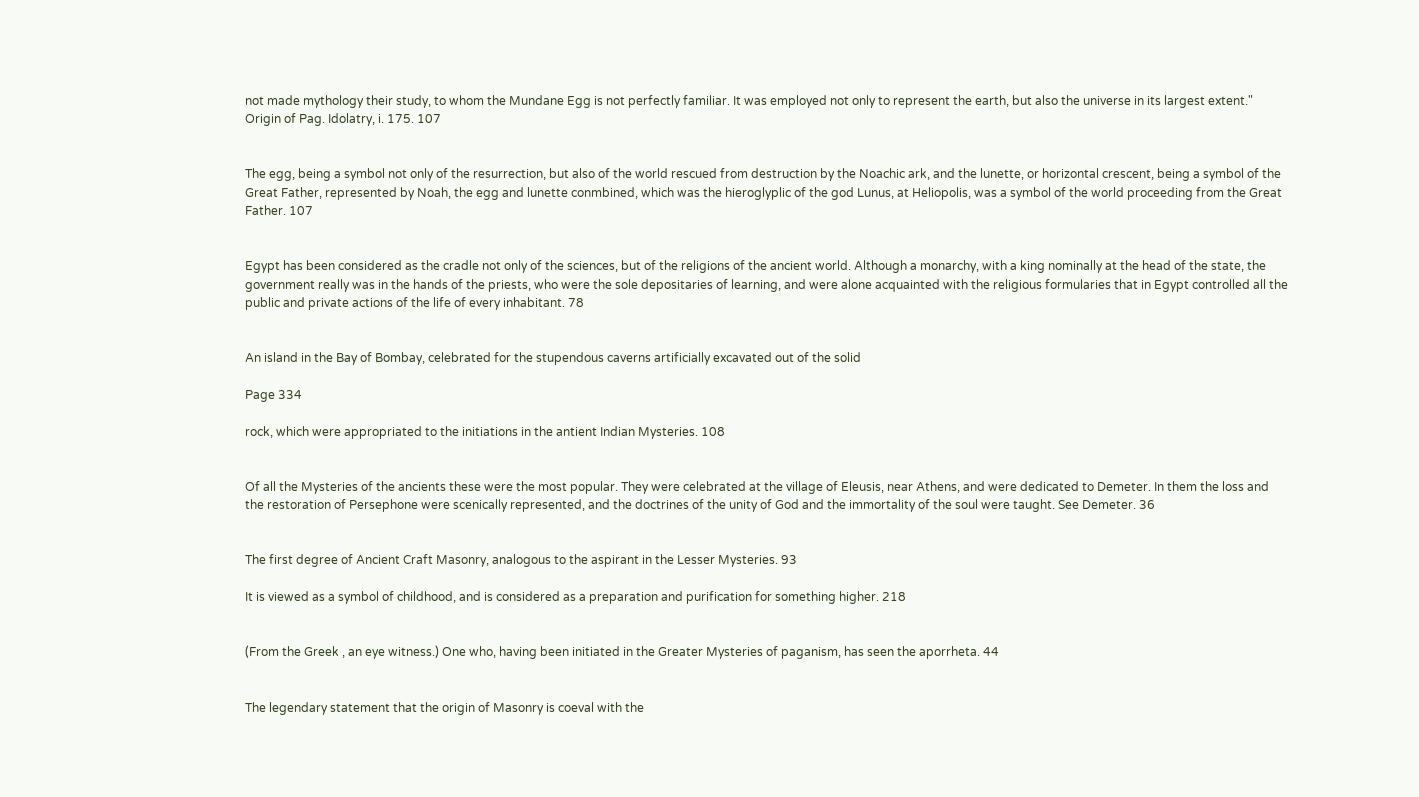not made mythology their study, to whom the Mundane Egg is not perfectly familiar. It was employed not only to represent the earth, but also the universe in its largest extent." Origin of Pag. Idolatry, i. 175. 107


The egg, being a symbol not only of the resurrection, but also of the world rescued from destruction by the Noachic ark, and the lunette, or horizontal crescent, being a symbol of the Great Father, represented by Noah, the egg and lunette conmbined, which was the hieroglyplic of the god Lunus, at Heliopolis, was a symbol of the world proceeding from the Great Father. 107


Egypt has been considered as the cradle not only of the sciences, but of the religions of the ancient world. Although a monarchy, with a king nominally at the head of the state, the government really was in the hands of the priests, who were the sole depositaries of learning, and were alone acquainted with the religious formularies that in Egypt controlled all the public and private actions of the life of every inhabitant. 78


An island in the Bay of Bombay, celebrated for the stupendous caverns artificially excavated out of the solid

Page 334

rock, which were appropriated to the initiations in the antient Indian Mysteries. 108


Of all the Mysteries of the ancients these were the most popular. They were celebrated at the village of Eleusis, near Athens, and were dedicated to Demeter. In them the loss and the restoration of Persephone were scenically represented, and the doctrines of the unity of God and the immortality of the soul were taught. See Demeter. 36


The first degree of Ancient Craft Masonry, analogous to the aspirant in the Lesser Mysteries. 93

It is viewed as a symbol of childhood, and is considered as a preparation and purification for something higher. 218


(From the Greek , an eye witness.) One who, having been initiated in the Greater Mysteries of paganism, has seen the aporrheta. 44


The legendary statement that the origin of Masonry is coeval with the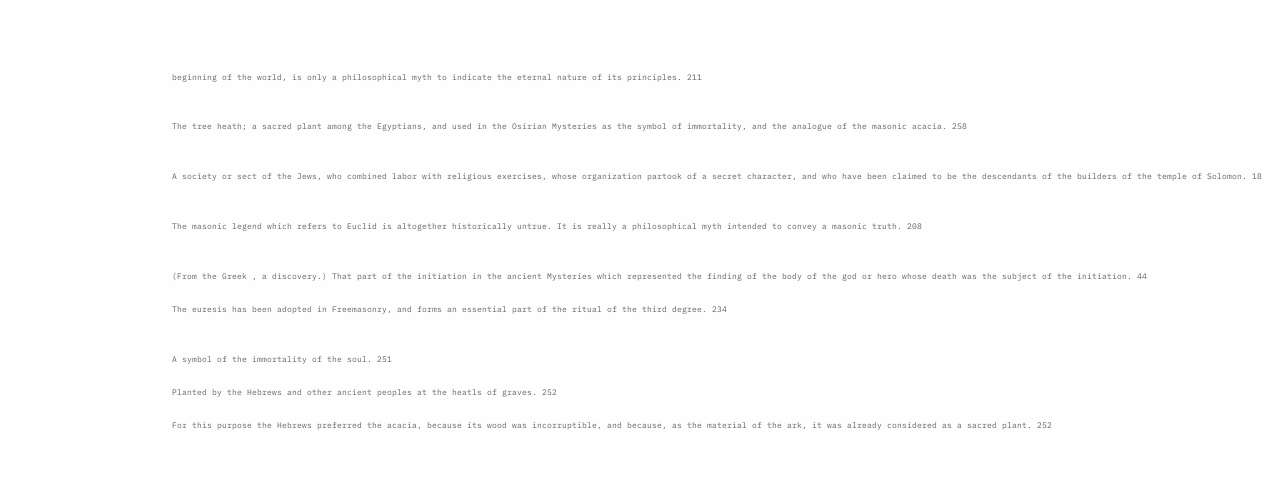beginning of the world, is only a philosophical myth to indicate the eternal nature of its principles. 211


The tree heath; a sacred plant among the Egyptians, and used in the Osirian Mysteries as the symbol of immortality, and the analogue of the masonic acacia. 258


A society or sect of the Jews, who combined labor with religious exercises, whose organization partook of a secret character, and who have been claimed to be the descendants of the builders of the temple of Solomon. 18


The masonic legend which refers to Euclid is altogether historically untrue. It is really a philosophical myth intended to convey a masonic truth. 208


(From the Greek , a discovery.) That part of the initiation in the ancient Mysteries which represented the finding of the body of the god or hero whose death was the subject of the initiation. 44

The euresis has been adopted in Freemasonry, and forms an essential part of the ritual of the third degree. 234


A symbol of the immortality of the soul. 251

Planted by the Hebrews and other ancient peoples at the heatls of graves. 252

For this purpose the Hebrews preferred the acacia, because its wood was incorruptible, and because, as the material of the ark, it was already considered as a sacred plant. 252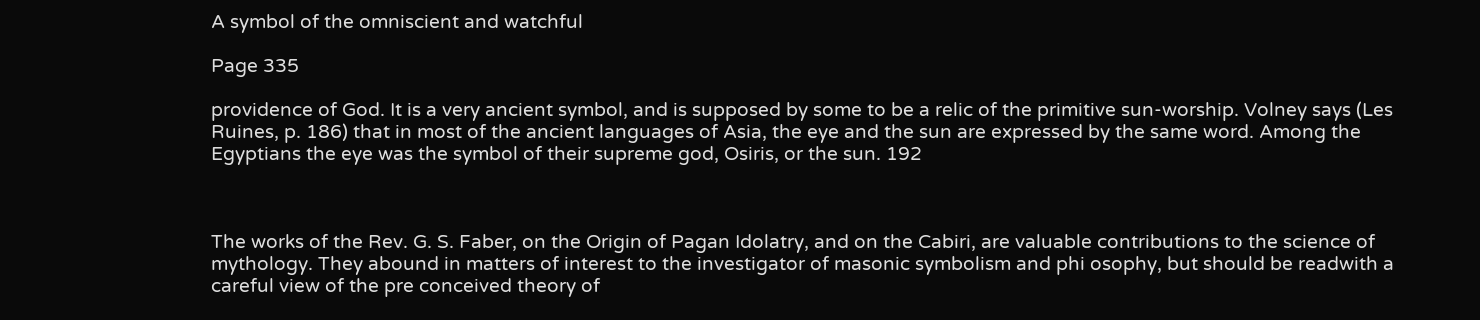A symbol of the omniscient and watchful

Page 335

providence of God. It is a very ancient symbol, and is supposed by some to be a relic of the primitive sun-worship. Volney says (Les Ruines, p. 186) that in most of the ancient languages of Asia, the eye and the sun are expressed by the same word. Among the Egyptians the eye was the symbol of their supreme god, Osiris, or the sun. 192



The works of the Rev. G. S. Faber, on the Origin of Pagan Idolatry, and on the Cabiri, are valuable contributions to the science of mythology. They abound in matters of interest to the investigator of masonic symbolism and phi osophy, but should be readwith a careful view of the pre conceived theory of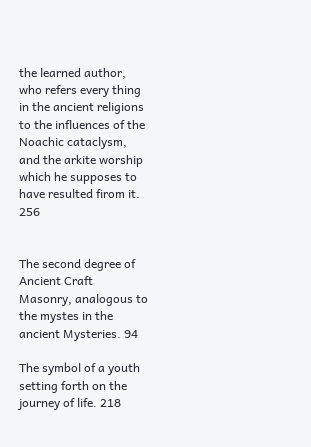the learned author, who refers every thing in the ancient religions to the influences of the Noachic cataclysm, and the arkite worship which he supposes to have resulted firom it. 256


The second degree of Ancient Craft Masonry, analogous to the mystes in the ancient Mysteries. 94

The symbol of a youth setting forth on the journey of life. 218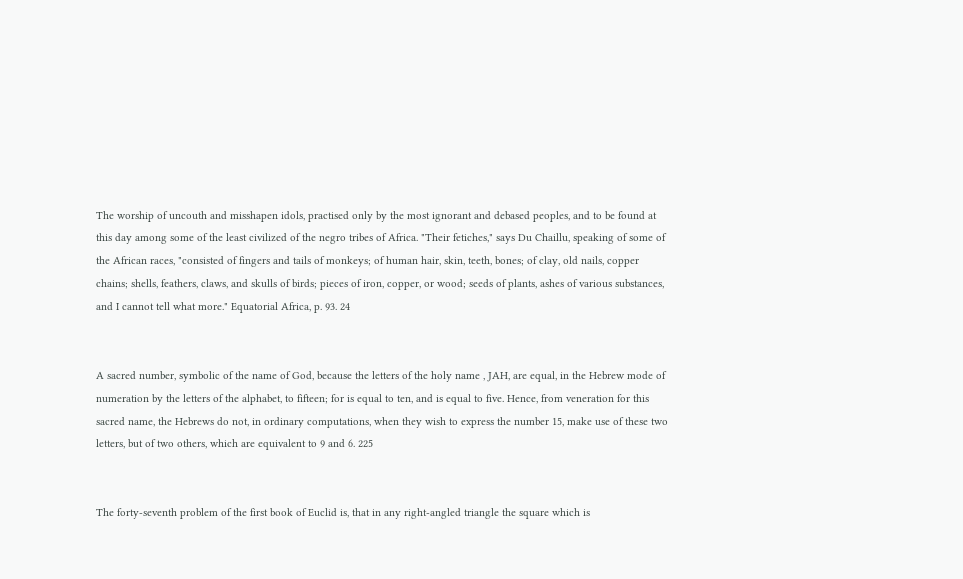The worship of uncouth and misshapen idols, practised only by the most ignorant and debased peoples, and to be found at this day among some of the least civilized of the negro tribes of Africa. "Their fetiches," says Du Chaillu, speaking of some of the African races, "consisted of fingers and tails of monkeys; of human hair, skin, teeth, bones; of clay, old nails, copper chains; shells, feathers, claws, and skulls of birds; pieces of iron, copper, or wood; seeds of plants, ashes of various substances, and I cannot tell what more." Equatorial Africa, p. 93. 24


A sacred number, symbolic of the name of God, because the letters of the holy name , JAH, are equal, in the Hebrew mode of numeration by the letters of the alphabet, to fifteen; for is equal to ten, and is equal to five. Hence, from veneration for this sacred name, the Hebrews do not, in ordinary computations, when they wish to express the number 15, make use of these two letters, but of two others, which are equivalent to 9 and 6. 225


The forty-seventh problem of the first book of Euclid is, that in any right-angled triangle the square which is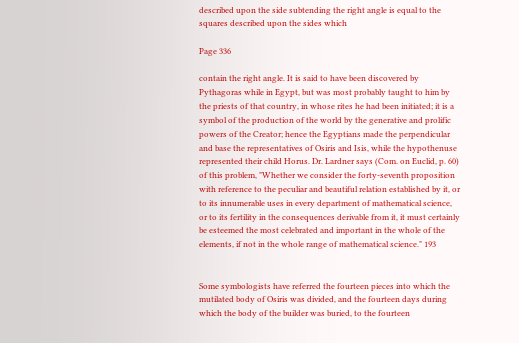described upon the side subtending the right angle is equal to the squares described upon the sides which

Page 336

contain the right angle. It is said to have been discovered by Pythagoras while in Egypt, but was most probably taught to him by the priests of that country, in whose rites he had been initiated; it is a symbol of the production of the world by the generative and prolific powers of the Creator; hence the Egyptians made the perpendicular and base the representatives of Osiris and Isis, while the hypothenuse represented their child Horus. Dr. Lardner says (Com. on Euclid, p. 60) of this problem, "Whether we consider the forty-seventh proposition with reference to the peculiar and beautiful relation established by it, or to its innumerable uses in every department of mathematical science, or to its fertility in the consequences derivable from it, it must certainly be esteemed the most celebrated and important in the whole of the elements, if not in the whole range of mathematical science." 193


Some symbologists have referred the fourteen pieces into which the mutilated body of Osiris was divided, and the fourteen days during which the body of the builder was buried, to the fourteen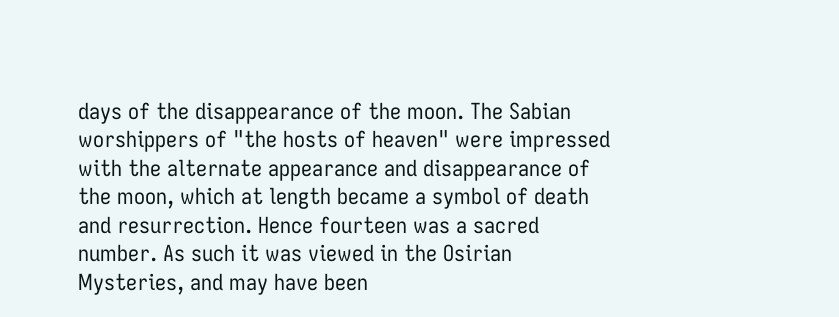days of the disappearance of the moon. The Sabian worshippers of "the hosts of heaven" were impressed with the alternate appearance and disappearance of the moon, which at length became a symbol of death and resurrection. Hence fourteen was a sacred number. As such it was viewed in the Osirian Mysteries, and may have been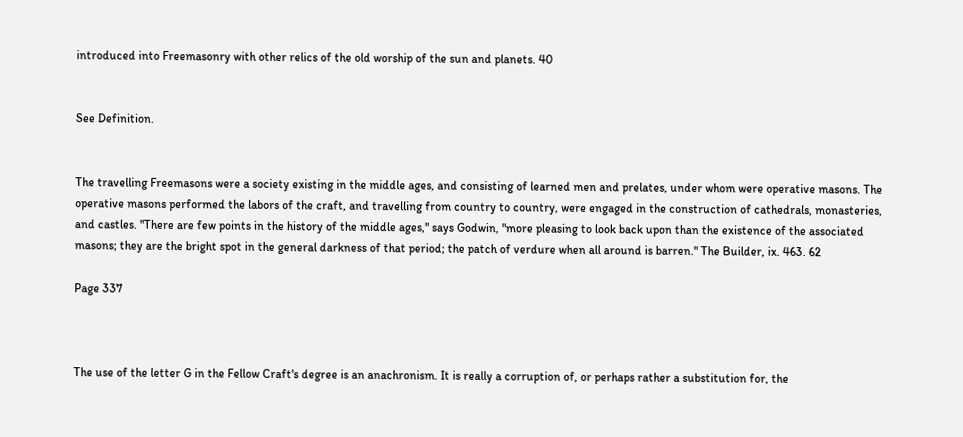introduced into Freemasonry with other relics of the old worship of the sun and planets. 40


See Definition.


The travelling Freemasons were a society existing in the middle ages, and consisting of learned men and prelates, under whom were operative masons. The operative masons performed the labors of the craft, and travelling from country to country, were engaged in the construction of cathedrals, monasteries, and castles. "There are few points in the history of the middle ages," says Godwin, "more pleasing to look back upon than the existence of the associated masons; they are the bright spot in the general darkness of that period; the patch of verdure when all around is barren." The Builder, ix. 463. 62

Page 337



The use of the letter G in the Fellow Craft's degree is an anachronism. It is really a corruption of, or perhaps rather a substitution for, the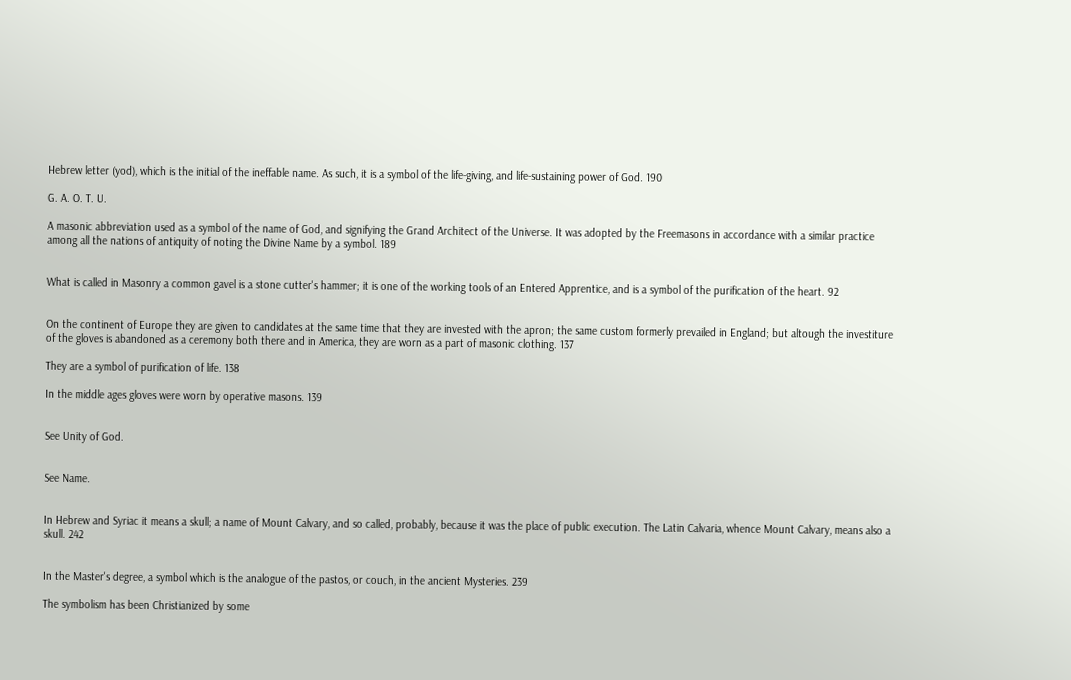Hebrew letter (yod), which is the initial of the ineffable name. As such, it is a symbol of the life-giving, and life-sustaining power of God. 190

G. A. O. T. U.

A masonic abbreviation used as a symbol of the name of God, and signifying the Grand Architect of the Universe. It was adopted by the Freemasons in accordance with a similar practice among all the nations of antiquity of noting the Divine Name by a symbol. 189


What is called in Masonry a common gavel is a stone cutter's hammer; it is one of the working tools of an Entered Apprentice, and is a symbol of the purification of the heart. 92


On the continent of Europe they are given to candidates at the same time that they are invested with the apron; the same custom formerly prevailed in England; but altough the investiture of the gloves is abandoned as a ceremony both there and in America, they are worn as a part of masonic clothing. 137

They are a symbol of purification of life. 138

In the middle ages gloves were worn by operative masons. 139


See Unity of God.


See Name.


In Hebrew and Syriac it means a skull; a name of Mount Calvary, and so called, probably, because it was the place of public execution. The Latin Calvaria, whence Mount Calvary, means also a skull. 242


In the Master's degree, a symbol which is the analogue of the pastos, or couch, in the ancient Mysteries. 239

The symbolism has been Christianized by some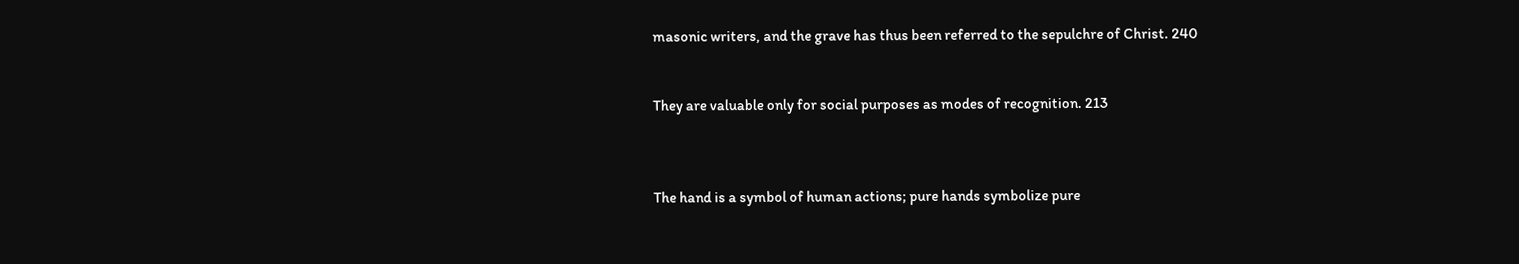masonic writers, and the grave has thus been referred to the sepulchre of Christ. 240


They are valuable only for social purposes as modes of recognition. 213



The hand is a symbol of human actions; pure hands symbolize pure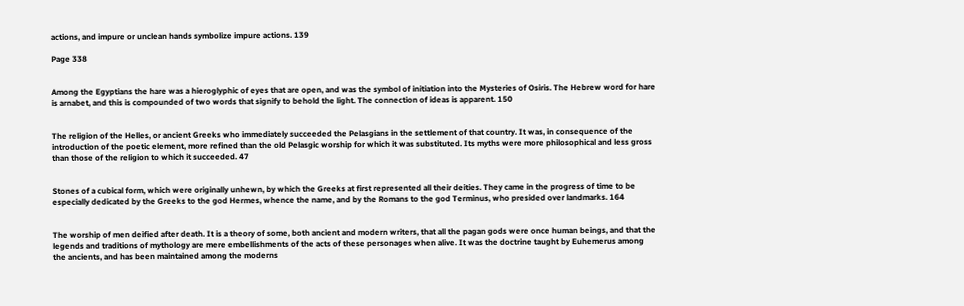actions, and impure or unclean hands symbolize impure actions. 139

Page 338


Among the Egyptians the hare was a hieroglyphic of eyes that are open, and was the symbol of initiation into the Mysteries of Osiris. The Hebrew word for hare is arnabet, and this is compounded of two words that signify to behold the light. The connection of ideas is apparent. 150


The religion of the Helles, or ancient Greeks who immediately succeeded the Pelasgians in the settlement of that country. It was, in consequence of the introduction of the poetic element, more refined than the old Pelasgic worship for which it was substituted. Its myths were more philosophical and less gross than those of the religion to which it succeeded. 47


Stones of a cubical form, which were originally unhewn, by which the Greeks at first represented all their deities. They came in the progress of time to be especially dedicated by the Greeks to the god Hermes, whence the name, and by the Romans to the god Terminus, who presided over landmarks. 164


The worship of men deified after death. It is a theory of some, both ancient and modern writers, that all the pagan gods were once human beings, and that the legends and traditions of mythology are mere embellishments of the acts of these personages when alive. It was the doctrine taught by Euhemerus among the ancients, and has been maintained among the moderns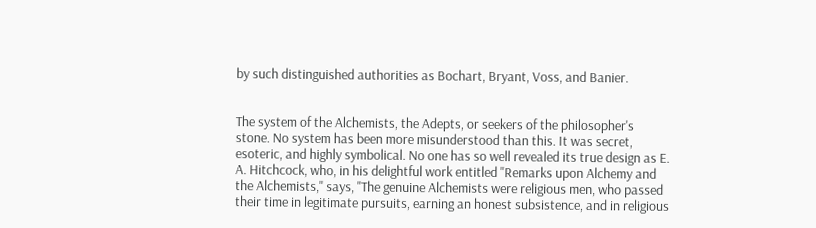by such distinguished authorities as Bochart, Bryant, Voss, and Banier.


The system of the Alchemists, the Adepts, or seekers of the philosopher's stone. No system has been more misunderstood than this. It was secret, esoteric, and highly symbolical. No one has so well revealed its true design as E. A. Hitchcock, who, in his delightful work entitled "Remarks upon Alchemy and the Alchemists," says, "The genuine Alchemists were religious men, who passed their time in legitimate pursuits, earning an honest subsistence, and in religious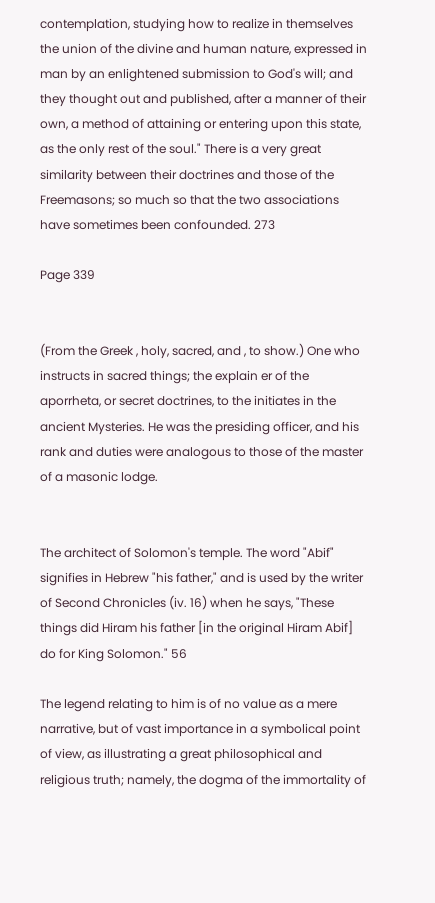contemplation, studying how to realize in themselves the union of the divine and human nature, expressed in man by an enlightened submission to God's will; and they thought out and published, after a manner of their own, a method of attaining or entering upon this state, as the only rest of the soul." There is a very great similarity between their doctrines and those of the Freemasons; so much so that the two associations have sometimes been confounded. 273

Page 339


(From the Greek , holy, sacred, and , to show.) One who instructs in sacred things; the explain er of the aporrheta, or secret doctrines, to the initiates in the ancient Mysteries. He was the presiding officer, and his rank and duties were analogous to those of the master of a masonic lodge.


The architect of Solomon's temple. The word "Abif" signifies in Hebrew "his father," and is used by the writer of Second Chronicles (iv. 16) when he says, "These things did Hiram his father [in the original Hiram Abif] do for King Solomon." 56

The legend relating to him is of no value as a mere narrative, but of vast importance in a symbolical point of view, as illustrating a great philosophical and religious truth; namely, the dogma of the immortality of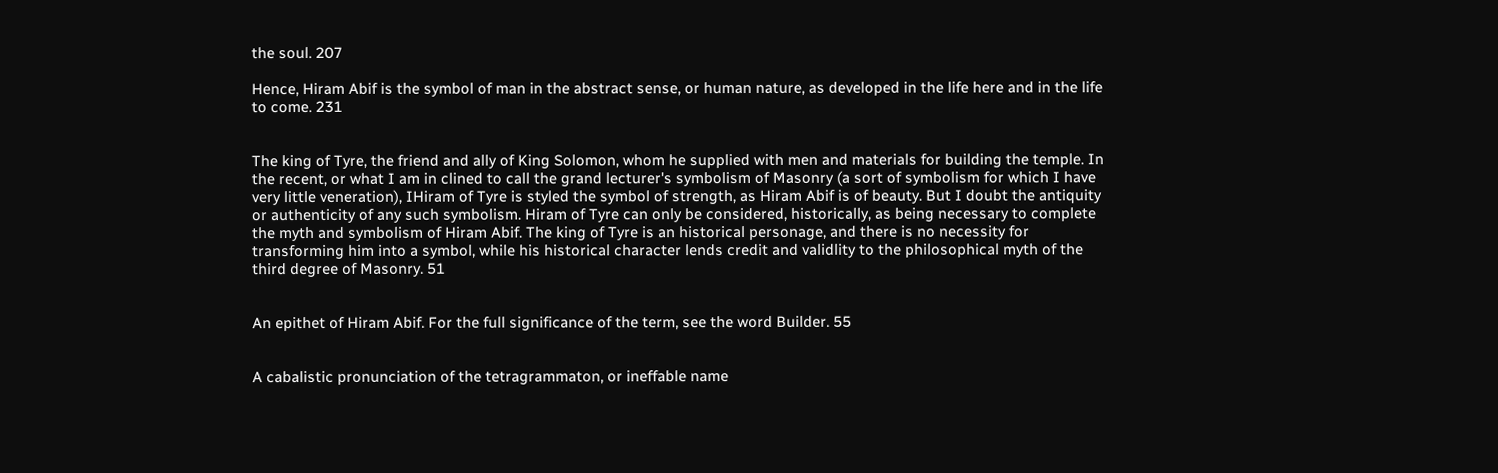the soul. 207

Hence, Hiram Abif is the symbol of man in the abstract sense, or human nature, as developed in the life here and in the life to come. 231


The king of Tyre, the friend and ally of King Solomon, whom he supplied with men and materials for building the temple. In the recent, or what I am in clined to call the grand lecturer's symbolism of Masonry (a sort of symbolism for which I have very little veneration), IHiram of Tyre is styled the symbol of strength, as Hiram Abif is of beauty. But I doubt the antiquity or authenticity of any such symbolism. Hiram of Tyre can only be considered, historically, as being necessary to complete the myth and symbolism of Hiram Abif. The king of Tyre is an historical personage, and there is no necessity for transforming him into a symbol, while his historical character lends credit and validlity to the philosophical myth of the third degree of Masonry. 51


An epithet of Hiram Abif. For the full significance of the term, see the word Builder. 55


A cabalistic pronunciation of the tetragrammaton, or ineffable name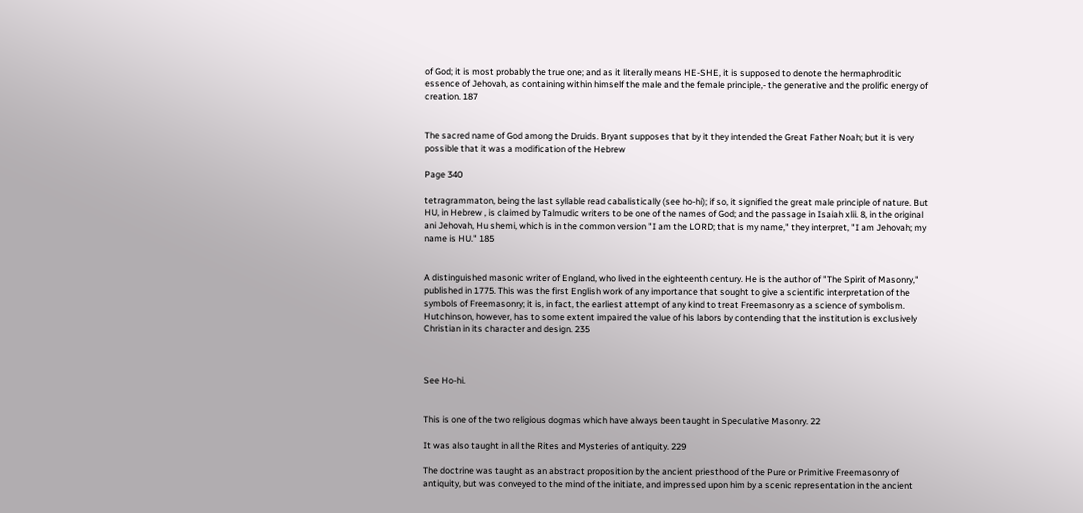of God; it is most probably the true one; and as it literally means HE-SHE, it is supposed to denote the hermaphroditic essence of Jehovah, as containing within himself the male and the female principle,- the generative and the prolific energy of creation. 187


The sacred name of God among the Druids. Bryant supposes that by it they intended the Great Father Noah; but it is very possible that it was a modification of the Hebrew

Page 340

tetragrammaton, being the last syllable read cabalistically (see ho-hi); if so, it signified the great male principle of nature. But HU, in Hebrew , is claimed by Talmudic writers to be one of the names of God; and the passage in Isaiah xlii. 8, in the original ani Jehovah, Hu shemi, which is in the common version "I am the LORD; that is my name," they interpret, "I am Jehovah; my name is HU." 185


A distinguished masonic writer of England, who lived in the eighteenth century. He is the author of "The Spirit of Masonry," published in 1775. This was the first English work of any importance that sought to give a scientific interpretation of the symbols of Freemasonry; it is, in fact, the earliest attempt of any kind to treat Freemasonry as a science of symbolism. Hutchinson, however, has to some extent impaired the value of his labors by contending that the institution is exclusively Christian in its character and design. 235



See Ho-hi.


This is one of the two religious dogmas which have always been taught in Speculative Masonry. 22

It was also taught in all the Rites and Mysteries of antiquity. 229

The doctrine was taught as an abstract proposition by the ancient priesthood of the Pure or Primitive Freemasonry of antiquity, but was conveyed to the mind of the initiate, and impressed upon him by a scenic representation in the ancient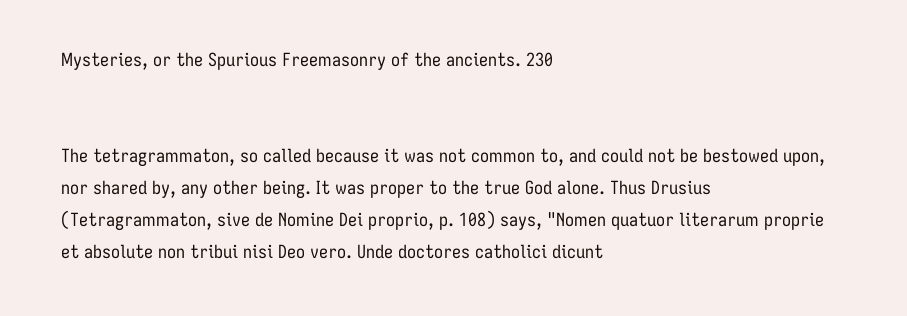Mysteries, or the Spurious Freemasonry of the ancients. 230


The tetragrammaton, so called because it was not common to, and could not be bestowed upon, nor shared by, any other being. It was proper to the true God alone. Thus Drusius (Tetragrammaton, sive de Nomine Dei proprio, p. 108) says, "Nomen quatuor literarum proprie et absolute non tribui nisi Deo vero. Unde doctores catholici dicunt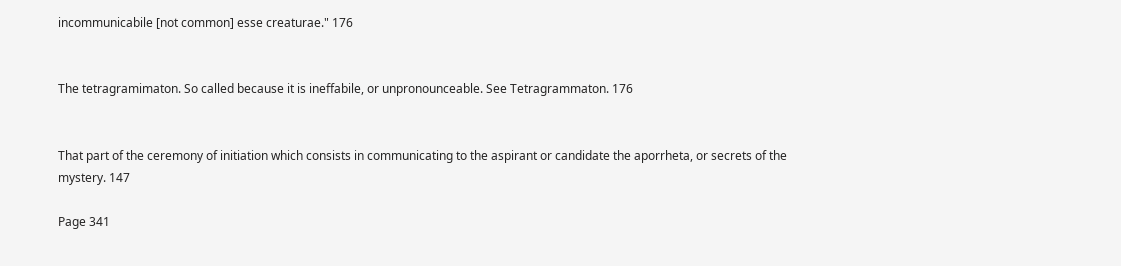incommunicabile [not common] esse creaturae." 176


The tetragramimaton. So called because it is ineffabile, or unpronounceable. See Tetragrammaton. 176


That part of the ceremony of initiation which consists in communicating to the aspirant or candidate the aporrheta, or secrets of the mystery. 147

Page 341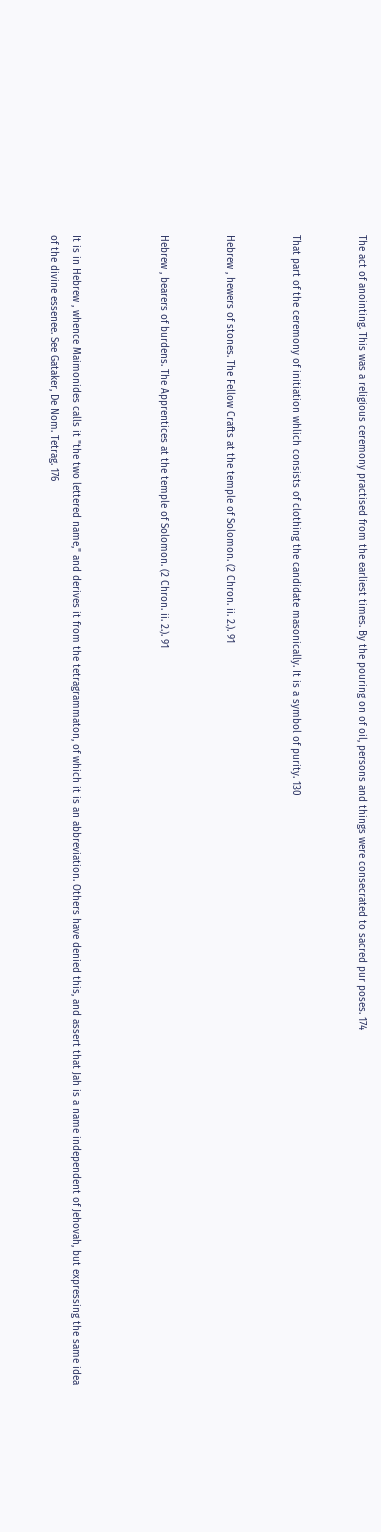The act of anointing. This was a religious ceremony practised from the earliest times. By the pouring on of oil, persons and things were consecrated to sacred pur poses. 174


That part of the ceremony of initiation whlich consists of clothing the candidate masonically. It is a symbol of purity. 130


Hebrew , hewers of stones. The Fellow Crafts at the temple of Solomon. (2 Chron. ii. 2.). 91


Hebrew , bearers of burdens. The Apprentices at the temple of Solomon. (2 Chron. ii. 2.). 91



It is in Hebrew , whence Maimonides calls it "the two lettered name," and derives it from the tetragrammaton, of which it is an abbreviation. Others have denied this, and assert that Jah is a name independent of Jehovah, but expressing the same idea of the divine essenee. See Gataker, De Nom. Tetrag. 176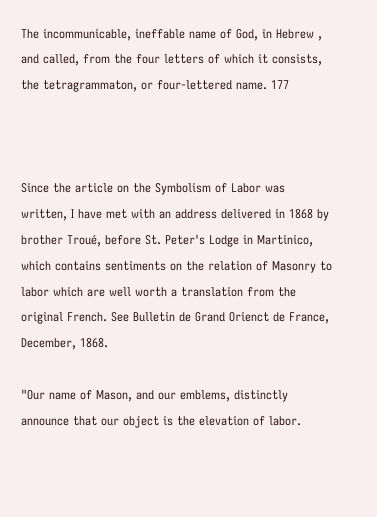The incommunicable, ineffable name of God, in Hebrew , and called, from the four letters of which it consists, the tetragrammaton, or four-lettered name. 177



Since the article on the Symbolism of Labor was written, I have met with an address delivered in 1868 by brother Troué, before St. Peter's Lodge in Martinico, which contains sentiments on the relation of Masonry to labor which are well worth a translation from the original French. See Bulletin de Grand Orienct de France, December, 1868.

"Our name of Mason, and our emblems, distinctly announce that our object is the elevation of labor.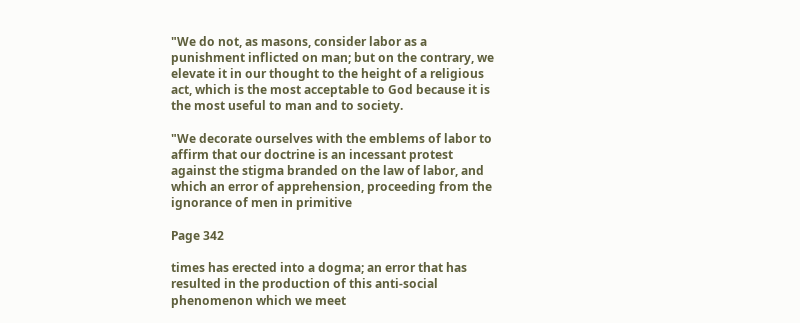"We do not, as masons, consider labor as a punishment inflicted on man; but on the contrary, we elevate it in our thought to the height of a religious act, which is the most acceptable to God because it is the most useful to man and to society.

"We decorate ourselves with the emblems of labor to affirm that our doctrine is an incessant protest against the stigma branded on the law of labor, and which an error of apprehension, proceeding from the ignorance of men in primitive

Page 342

times has erected into a dogma; an error that has resulted in the production of this anti-social phenomenon which we meet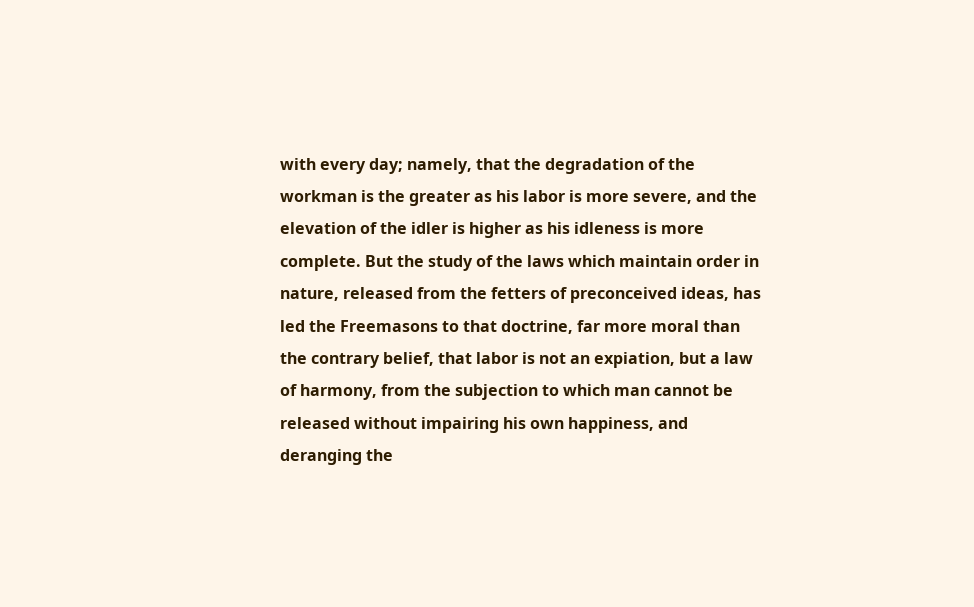with every day; namely, that the degradation of the workman is the greater as his labor is more severe, and the elevation of the idler is higher as his idleness is more complete. But the study of the laws which maintain order in nature, released from the fetters of preconceived ideas, has led the Freemasons to that doctrine, far more moral than the contrary belief, that labor is not an expiation, but a law of harmony, from the subjection to which man cannot be released without impairing his own happiness, and deranging the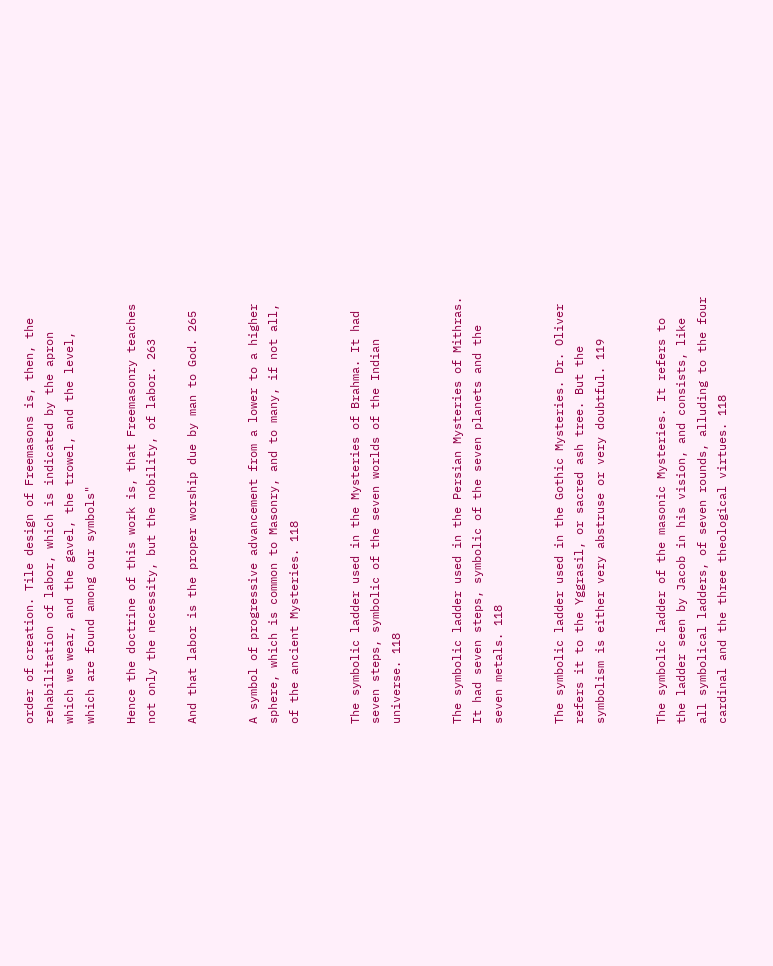order of creation. Tile design of Freemasons is, then, the rehabilitation of labor, which is indicated by the apron which we wear, and the gavel, the trowel, and the level, which are found among our symbols"

Hence the doctrine of this work is, that Freemasonry teaches not only the necessity, but the nobility, of labor. 263

And that labor is the proper worship due by man to God. 265


A symbol of progressive advancement from a lower to a higher sphere, which is common to Masonry, and to many, if not all, of the ancient Mysteries. 118


The symbolic ladder used in the Mysteries of Brahma. It had seven steps, symbolic of the seven worlds of the Indian universe. 118


The symbolic ladder used in the Persian Mysteries of Mithras. It had seven steps, symbolic of the seven planets and the seven metals. 118


The symbolic ladder used in the Gothic Mysteries. Dr. Oliver refers it to the Yggrasil, or sacred ash tree. But the symbolism is either very abstruse or very doubtful. 119


The symbolic ladder of the masonic Mysteries. It refers to the ladder seen by Jacob in his vision, and consists, like all symbolical ladders, of seven rounds, alluding to the four cardinal and the three theological virtues. 118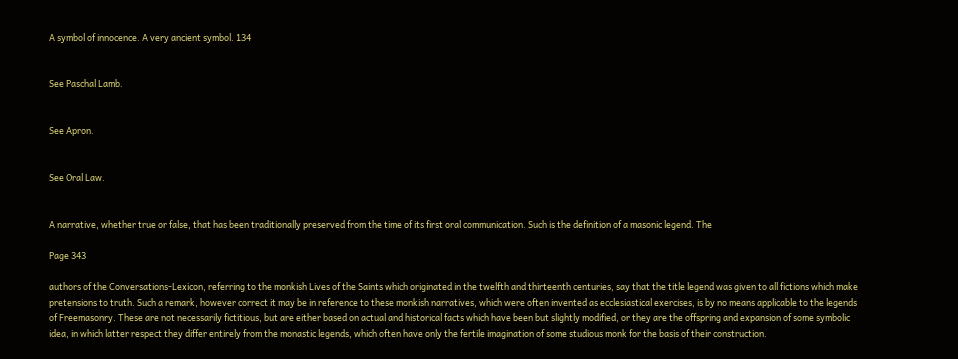A symbol of innocence. A very ancient symbol. 134


See Paschal Lamb.


See Apron.


See Oral Law.


A narrative, whether true or false, that has been traditionally preserved from the time of its first oral communication. Such is the definition of a masonic legend. The

Page 343

authors of the Conversations-Lexicon, referring to the monkish Lives of the Saints which originated in the twelfth and thirteenth centuries, say that the title legend was given to all fictions which make pretensions to truth. Such a remark, however correct it may be in reference to these monkish narratives, which were often invented as ecclesiastical exercises, is by no means applicable to the legends of Freemasonry. These are not necessarily fictitious, but are either based on actual and historical facts which have been but slightly modified, or they are the offspring and expansion of some symbolic idea, in which latter respect they differ entirely from the monastic legends, which often have only the fertile imagination of some studious monk for the basis of their construction.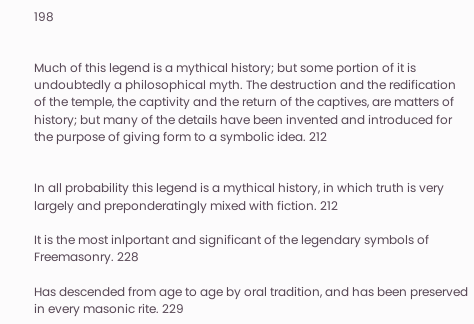198


Much of this legend is a mythical history; but some portion of it is undoubtedly a philosophical myth. The destruction and the redification of the temple, the captivity and the return of the captives, are matters of history; but many of the details have been invented and introduced for the purpose of giving form to a symbolic idea. 212


In all probability this legend is a mythical history, in which truth is very largely and preponderatingly mixed with fiction. 212

It is the most inlportant and significant of the legendary symbols of Freemasonry. 228

Has descended from age to age by oral tradition, and has been preserved in every masonic rite. 229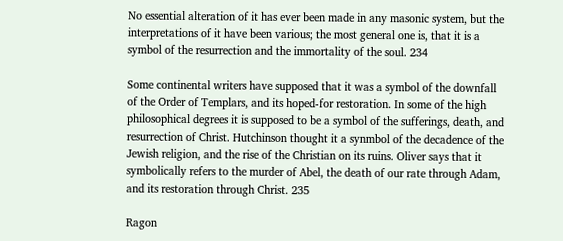No essential alteration of it has ever been made in any masonic system, but the interpretations of it have been various; the most general one is, that it is a symbol of the resurrection and the immortality of the soul. 234

Some continental writers have supposed that it was a symbol of the downfall of the Order of Templars, and its hoped-for restoration. In some of the high philosophical degrees it is supposed to be a symbol of the sufferings, death, and resurrection of Christ. Hutchinson thought it a synmbol of the decadence of the Jewish religion, and the rise of the Christian on its ruins. Oliver says that it symbolically refers to the murder of Abel, the death of our rate through Adam, and its restoration through Christ. 235

Ragon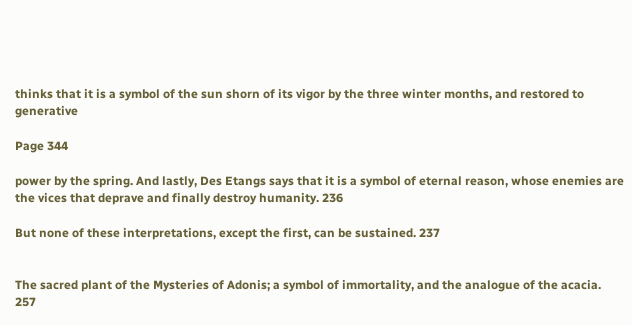thinks that it is a symbol of the sun shorn of its vigor by the three winter months, and restored to generative

Page 344

power by the spring. And lastly, Des Etangs says that it is a symbol of eternal reason, whose enemies are the vices that deprave and finally destroy humanity. 236

But none of these interpretations, except the first, can be sustained. 237


The sacred plant of the Mysteries of Adonis; a symbol of immortality, and the analogue of the acacia. 257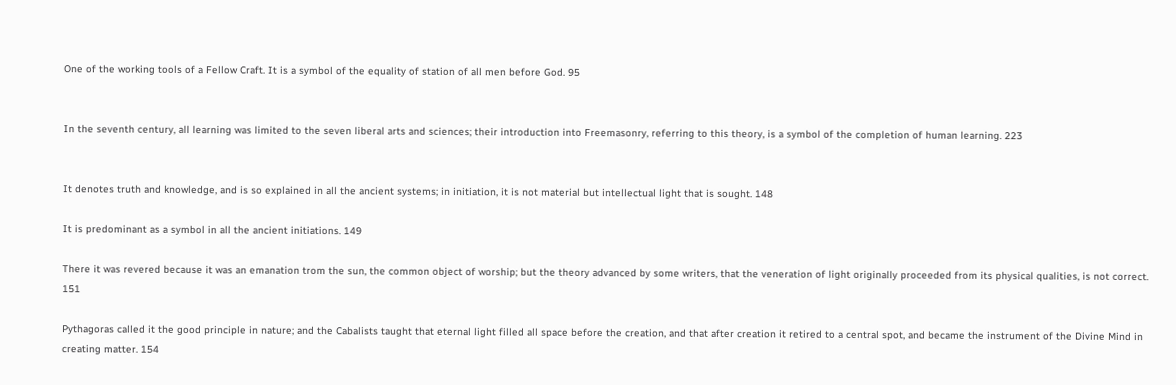One of the working tools of a Fellow Craft. It is a symbol of the equality of station of all men before God. 95


In the seventh century, all learning was limited to the seven liberal arts and sciences; their introduction into Freemasonry, referring to this theory, is a symbol of the completion of human learning. 223


It denotes truth and knowledge, and is so explained in all the ancient systems; in initiation, it is not material but intellectual light that is sought. 148

It is predominant as a symbol in all the ancient initiations. 149

There it was revered because it was an emanation trom the sun, the common object of worship; but the theory advanced by some writers, that the veneration of light originally proceeded from its physical qualities, is not correct. 151

Pythagoras called it the good principle in nature; and the Cabalists taught that eternal light filled all space before the creation, and that after creation it retired to a central spot, and became the instrument of the Divine Mind in creating matter. 154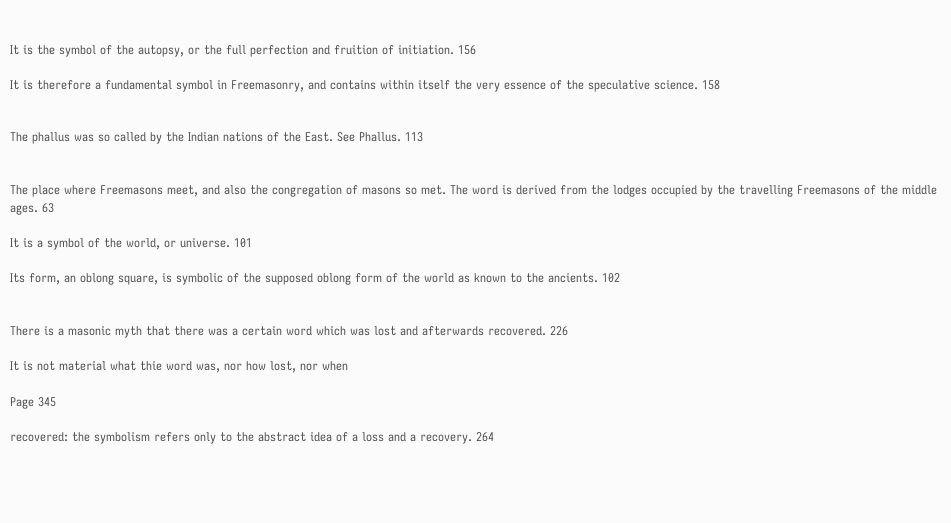It is the symbol of the autopsy, or the full perfection and fruition of initiation. 156

It is therefore a fundamental symbol in Freemasonry, and contains within itself the very essence of the speculative science. 158


The phallus was so called by the Indian nations of the East. See Phallus. 113


The place where Freemasons meet, and also the congregation of masons so met. The word is derived from the lodges occupied by the travelling Freemasons of the middle ages. 63

It is a symbol of the world, or universe. 101

Its form, an oblong square, is symbolic of the supposed oblong form of the world as known to the ancients. 102


There is a masonic myth that there was a certain word which was lost and afterwards recovered. 226

It is not material what thie word was, nor how lost, nor when

Page 345

recovered: the symbolism refers only to the abstract idea of a loss and a recovery. 264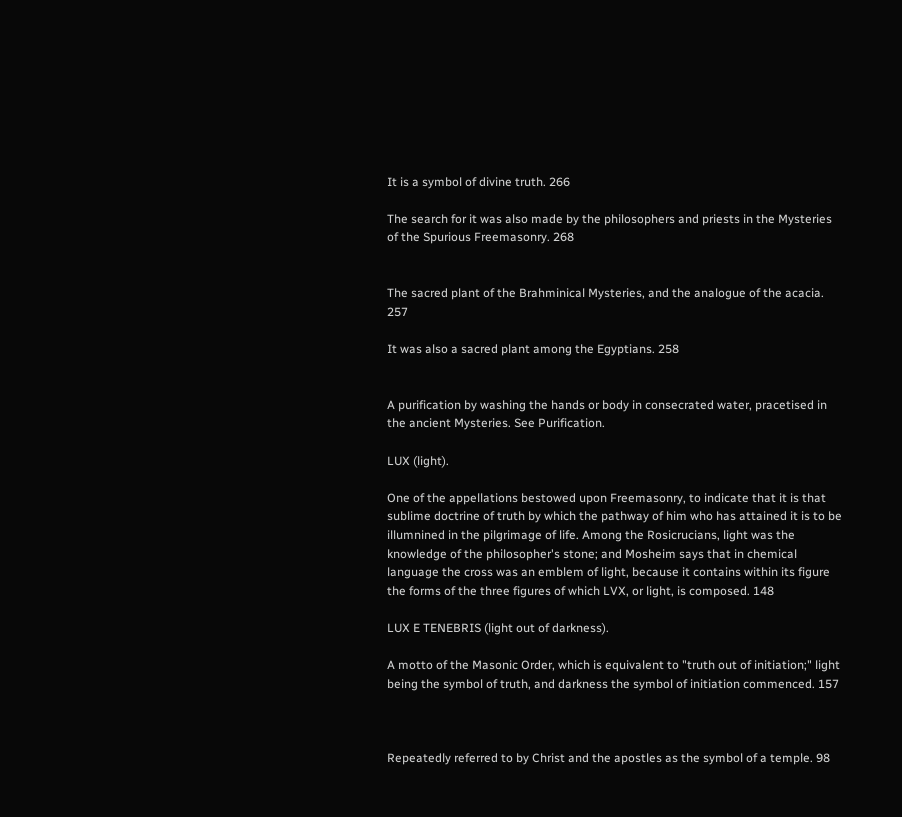It is a symbol of divine truth. 266

The search for it was also made by the philosophers and priests in the Mysteries of the Spurious Freemasonry. 268


The sacred plant of the Brahminical Mysteries, and the analogue of the acacia. 257

It was also a sacred plant among the Egyptians. 258


A purification by washing the hands or body in consecrated water, pracetised in the ancient Mysteries. See Purification.

LUX (light).

One of the appellations bestowed upon Freemasonry, to indicate that it is that sublime doctrine of truth by which the pathway of him who has attained it is to be illumnined in the pilgrimage of life. Among the Rosicrucians, light was the knowledge of the philosopher's stone; and Mosheim says that in chemical language the cross was an emblem of light, because it contains within its figure the forms of the three figures of which LVX, or light, is composed. 148

LUX E TENEBRIS (light out of darkness).

A motto of the Masonic Order, which is equivalent to "truth out of initiation;" light being the symbol of truth, and darkness the symbol of initiation commenced. 157



Repeatedly referred to by Christ and the apostles as the symbol of a temple. 98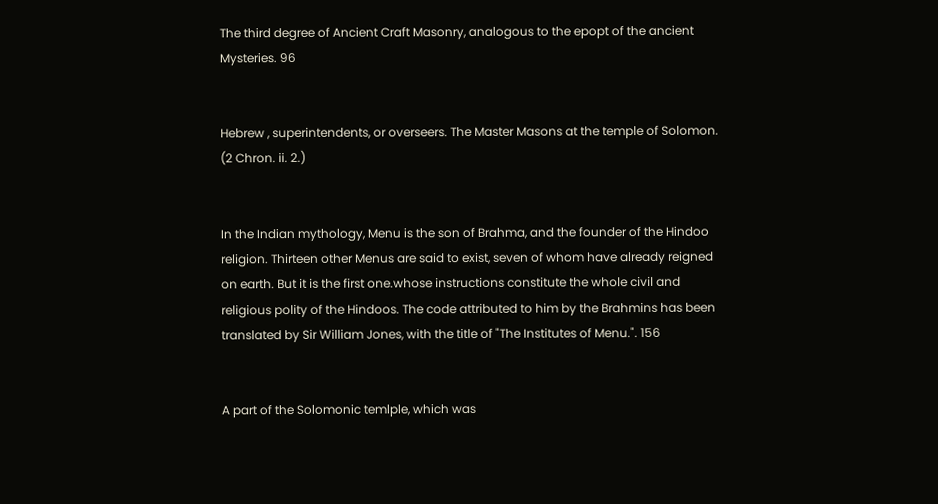The third degree of Ancient Craft Masonry, analogous to the epopt of the ancient Mysteries. 96


Hebrew , superintendents, or overseers. The Master Masons at the temple of Solomon. (2 Chron. ii. 2.)


In the Indian mythology, Menu is the son of Brahma, and the founder of the Hindoo religion. Thirteen other Menus are said to exist, seven of whom have already reigned on earth. But it is the first one.whose instructions constitute the whole civil and religious polity of the Hindoos. The code attributed to him by the Brahmins has been translated by Sir William Jones, with the title of "The Institutes of Menu.". 156


A part of the Solomonic temlple, which was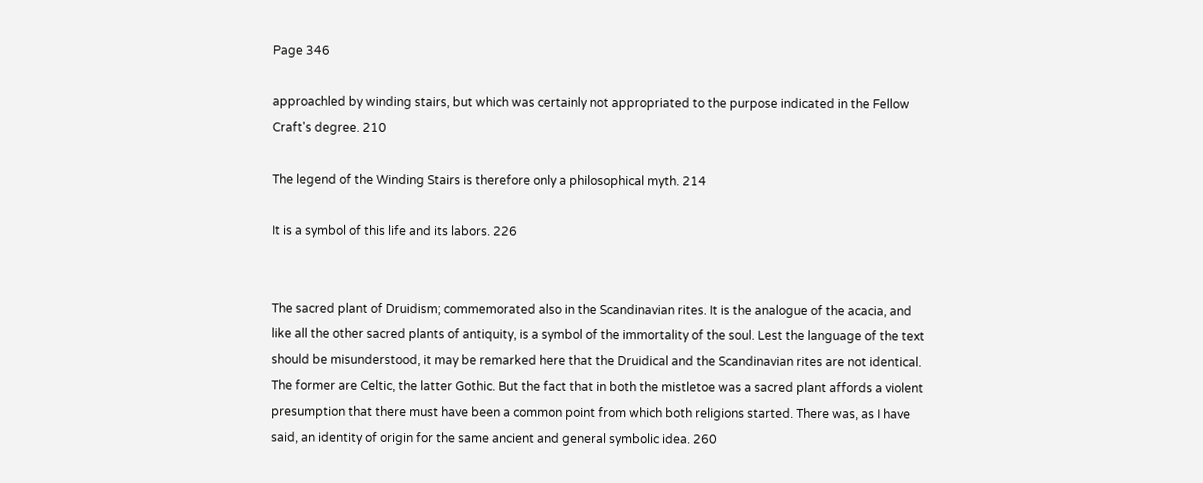Page 346

approachled by winding stairs, but which was certainly not appropriated to the purpose indicated in the Fellow Craft's degree. 210

The legend of the Winding Stairs is therefore only a philosophical myth. 214

It is a symbol of this life and its labors. 226


The sacred plant of Druidism; commemorated also in the Scandinavian rites. It is the analogue of the acacia, and like all the other sacred plants of antiquity, is a symbol of the immortality of the soul. Lest the language of the text should be misunderstood, it may be remarked here that the Druidical and the Scandinavian rites are not identical. The former are Celtic, the latter Gothic. But the fact that in both the mistletoe was a sacred plant affords a violent presumption that there must have been a common point from which both religions started. There was, as I have said, an identity of origin for the same ancient and general symbolic idea. 260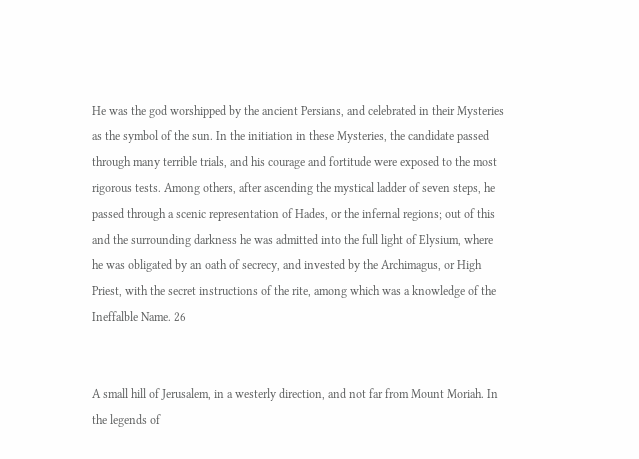He was the god worshipped by the ancient Persians, and celebrated in their Mysteries as the symbol of the sun. In the initiation in these Mysteries, the candidate passed through many terrible trials, and his courage and fortitude were exposed to the most rigorous tests. Among others, after ascending the mystical ladder of seven steps, he passed through a scenic representation of Hades, or the infernal regions; out of this and the surrounding darkness he was admitted into the full light of Elysium, where he was obligated by an oath of secrecy, and invested by the Archimagus, or High Priest, with the secret instructions of the rite, among which was a knowledge of the Ineffalble Name. 26


A small hill of Jerusalem, in a westerly direction, and not far from Mount Moriah. In the legends of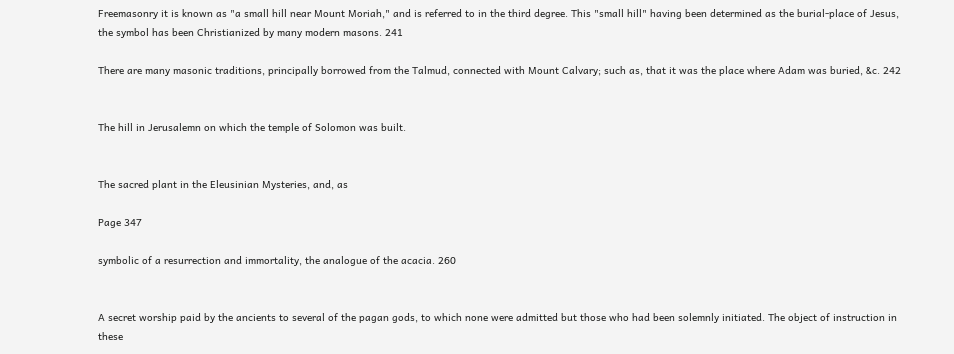Freemasonry it is known as "a small hill near Mount Moriah," and is referred to in the third degree. This "small hill" having been determined as the burial-place of Jesus, the symbol has been Christianized by many modern masons. 241

There are many masonic traditions, principally borrowed from the Talmud, connected with Mount Calvary; such as, that it was the place where Adam was buried, &c. 242


The hill in Jerusalemn on which the temple of Solomon was built.


The sacred plant in the Eleusinian Mysteries, and, as

Page 347

symbolic of a resurrection and immortality, the analogue of the acacia. 260


A secret worship paid by the ancients to several of the pagan gods, to which none were admitted but those who had been solemnly initiated. The object of instruction in these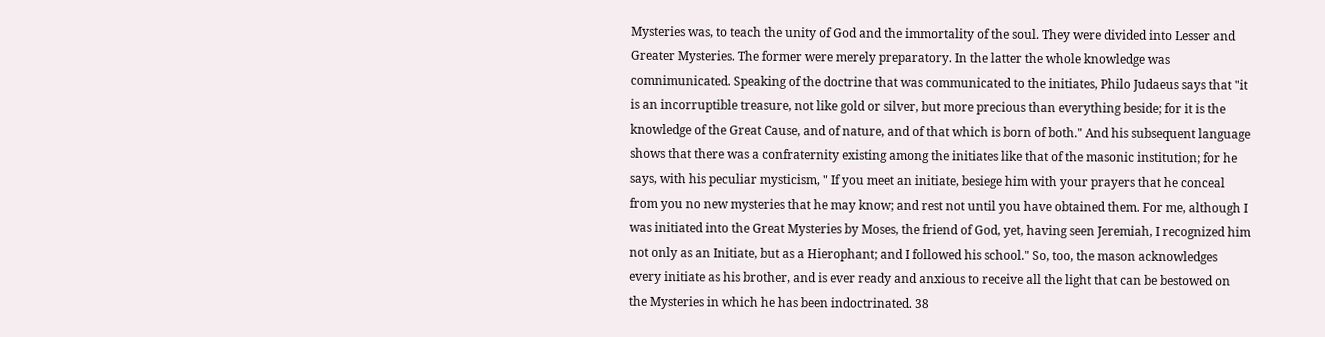Mysteries was, to teach the unity of God and the immortality of the soul. They were divided into Lesser and Greater Mysteries. The former were merely preparatory. In the latter the whole knowledge was comnimunicated. Speaking of the doctrine that was communicated to the initiates, Philo Judaeus says that "it is an incorruptible treasure, not like gold or silver, but more precious than everything beside; for it is the knowledge of the Great Cause, and of nature, and of that which is born of both." And his subsequent language shows that there was a confraternity existing among the initiates like that of the masonic institution; for he says, with his peculiar mysticism, " If you meet an initiate, besiege him with your prayers that he conceal from you no new mysteries that he may know; and rest not until you have obtained them. For me, although I was initiated into the Great Mysteries by Moses, the friend of God, yet, having seen Jeremiah, I recognized him not only as an Initiate, but as a Hierophant; and I followed his school." So, too, the mason acknowledges every initiate as his brother, and is ever ready and anxious to receive all the light that can be bestowed on the Mysteries in which he has been indoctrinated. 38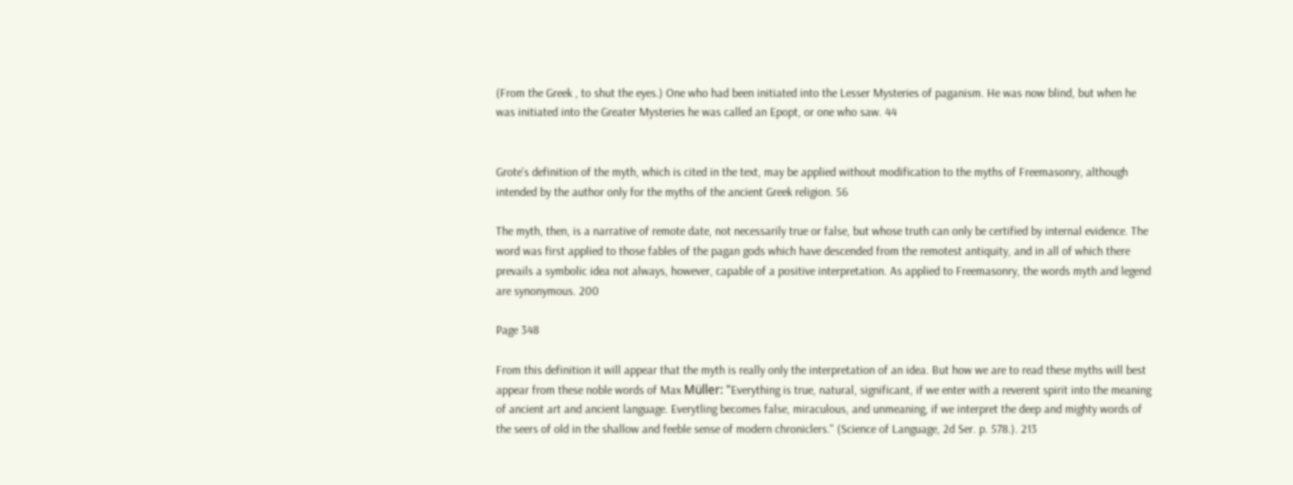(From the Greek , to shut the eyes.) One who had been initiated into the Lesser Mysteries of paganism. He was now blind, but when he was initiated into the Greater Mysteries he was called an Epopt, or one who saw. 44


Grote's definition of the myth, which is cited in the text, may be applied without modification to the myths of Freemasonry, although intended by the author only for the myths of the ancient Greek religion. 56

The myth, then, is a narrative of remote date, not necessarily true or false, but whose truth can only be certified by internal evidence. The word was first applied to those fables of the pagan gods which have descended from the remotest antiquity, and in all of which there prevails a symbolic idea not always, however, capable of a positive interpretation. As applied to Freemasonry, the words myth and legend are synonymous. 200

Page 348

From this definition it will appear that the myth is really only the interpretation of an idea. But how we are to read these myths will best appear from these noble words of Max Müller: "Everything is true, natural, significant, if we enter with a reverent spirit into the meaning of ancient art and ancient language. Everytling becomes false, miraculous, and unmeaning, if we interpret the deep and mighty words of the seers of old in the shallow and feeble sense of modern chroniclers." (Science of Language, 2d Ser. p. 578.). 213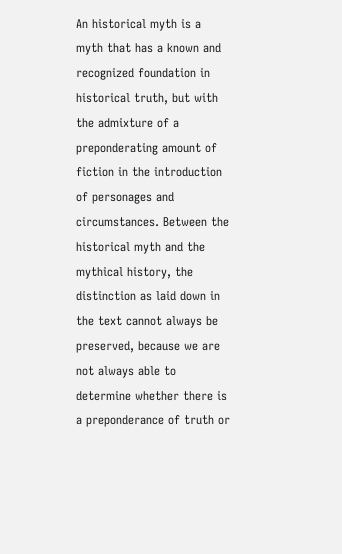An historical myth is a myth that has a known and recognized foundation in historical truth, but with the admixture of a preponderating amount of fiction in the introduction of personages and circumstances. Between the historical myth and the mythical history, the distinction as laid down in the text cannot always be preserved, because we are not always able to determine whether there is a preponderance of truth or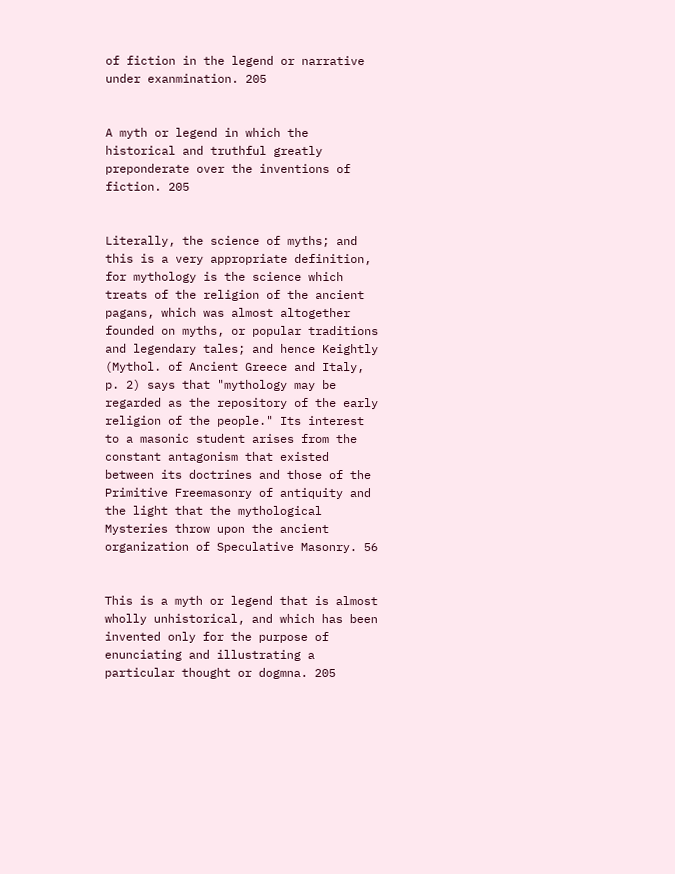of fiction in the legend or narrative under exanmination. 205


A myth or legend in which the historical and truthful greatly preponderate over the inventions of fiction. 205


Literally, the science of myths; and this is a very appropriate definition, for mythology is the science which treats of the religion of the ancient pagans, which was almost altogether founded on myths, or popular traditions and legendary tales; and hence Keightly (Mythol. of Ancient Greece and Italy, p. 2) says that "mythology may be regarded as the repository of the early religion of the people." Its interest to a masonic student arises from the constant antagonism that existed between its doctrines and those of the Primitive Freemasonry of antiquity and the light that the mythological Mysteries throw upon the ancient organization of Speculative Masonry. 56


This is a myth or legend that is almost wholly unhistorical, and which has been invented only for the purpose of enunciating and illustrating a particular thought or dogmna. 205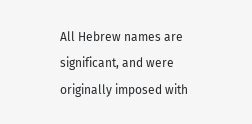All Hebrew names are significant, and were originally imposed with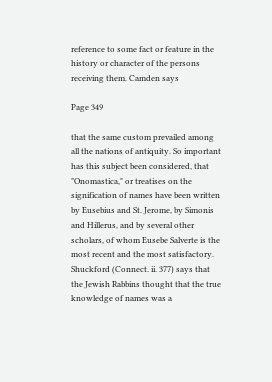reference to some fact or feature in the history or character of the persons receiving them. Camden says

Page 349

that the same custom prevailed among all the nations of antiquity. So important has this subject been considered, that "Onomastica," or treatises on the signification of names have been written by Eusebius and St. Jerome, by Simonis and Hillerus, and by several other scholars, of whom Eusebe Salverte is the most recent and the most satisfactory. Shuckford (Connect. ii. 377) says that the Jewish Rabbins thought that the true knowledge of names was a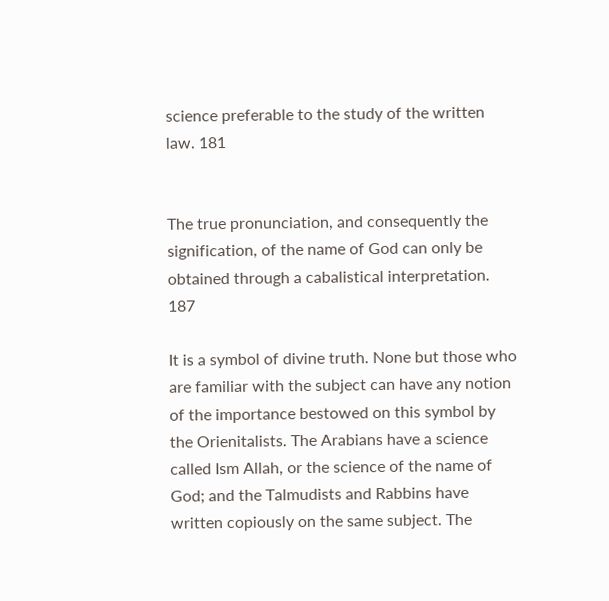science preferable to the study of the written law. 181


The true pronunciation, and consequently the signification, of the name of God can only be obtained through a cabalistical interpretation. 187

It is a symbol of divine truth. None but those who are familiar with the subject can have any notion of the importance bestowed on this symbol by the Orienitalists. The Arabians have a science called Ism Allah, or the science of the name of God; and the Talmudists and Rabbins have written copiously on the same subject. The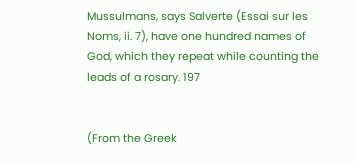Mussulmans, says Salverte (Essai sur les Noms, ii. 7), have one hundred names of God, which they repeat while counting the leads of a rosary. 197


(From the Greek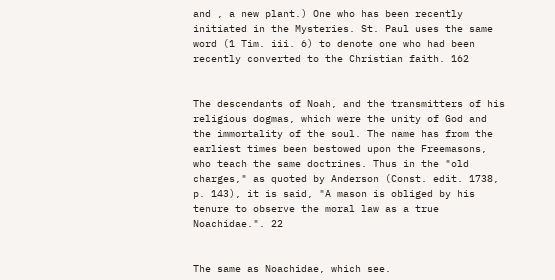and , a new plant.) One who has been recently initiated in the Mysteries. St. Paul uses the same word (1 Tim. iii. 6) to denote one who had been recently converted to the Christian faith. 162


The descendants of Noah, and the transmitters of his religious dogmas, which were the unity of God and the immortality of the soul. The name has from the earliest times been bestowed upon the Freemasons, who teach the same doctrines. Thus in the "old charges," as quoted by Anderson (Const. edit. 1738, p. 143), it is said, "A mason is obliged by his tenure to observe the moral law as a true Noachidae.". 22


The same as Noachidae, which see.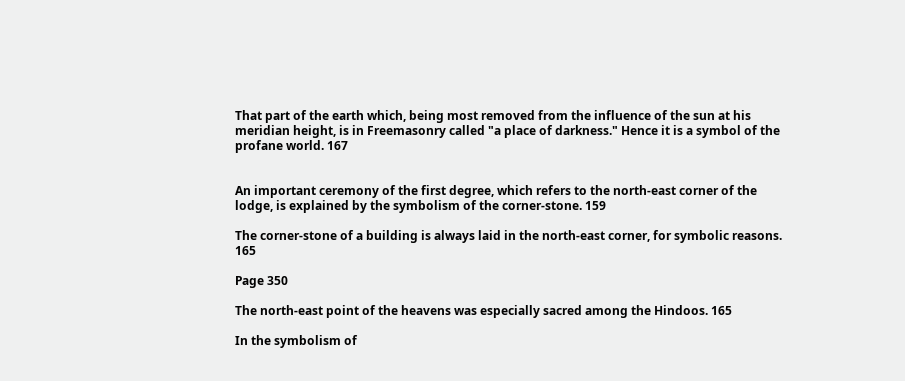That part of the earth which, being most removed from the influence of the sun at his meridian height, is in Freemasonry called "a place of darkness." Hence it is a symbol of the profane world. 167


An important ceremony of the first degree, which refers to the north-east corner of the lodge, is explained by the symbolism of the corner-stone. 159

The corner-stone of a building is always laid in the north-east corner, for symbolic reasons. 165

Page 350

The north-east point of the heavens was especially sacred among the Hindoos. 165

In the symbolism of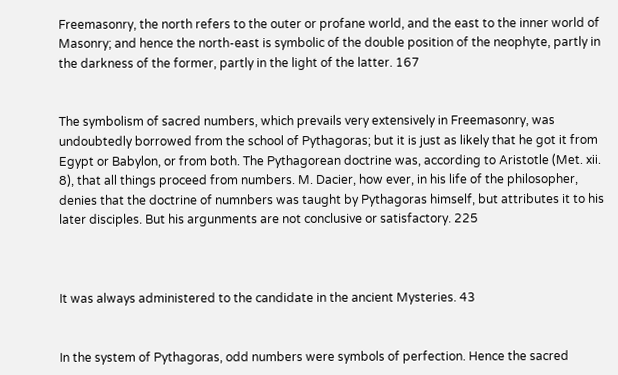Freemasonry, the north refers to the outer or profane world, and the east to the inner world of Masonry; and hence the north-east is symbolic of the double position of the neophyte, partly in the darkness of the former, partly in the light of the latter. 167


The symbolism of sacred numbers, which prevails very extensively in Freemasonry, was undoubtedly borrowed from the school of Pythagoras; but it is just as likely that he got it from Egypt or Babylon, or from both. The Pythagorean doctrine was, according to Aristotle (Met. xii. 8), that all things proceed from numbers. M. Dacier, how ever, in his life of the philosopher, denies that the doctrine of numnbers was taught by Pythagoras himself, but attributes it to his later disciples. But his argunments are not conclusive or satisfactory. 225



It was always administered to the candidate in the ancient Mysteries. 43


In the system of Pythagoras, odd numbers were symbols of perfection. Hence the sacred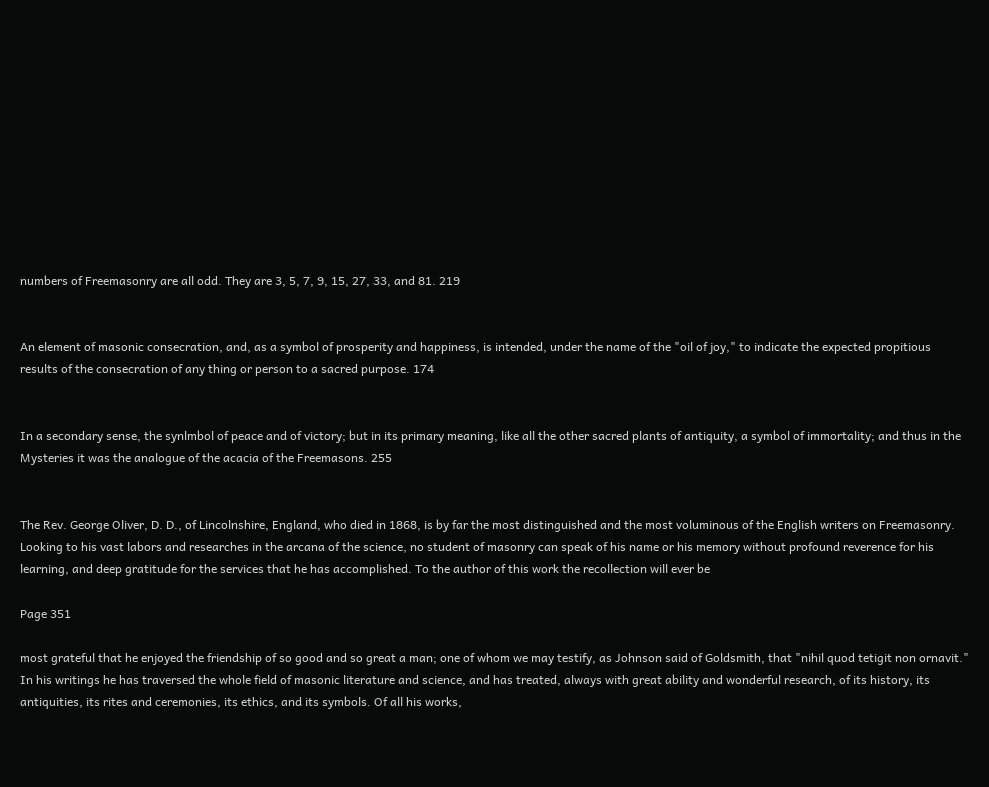numbers of Freemasonry are all odd. They are 3, 5, 7, 9, 15, 27, 33, and 81. 219


An element of masonic consecration, and, as a symbol of prosperity and happiness, is intended, under the name of the "oil of joy," to indicate the expected propitious results of the consecration of any thing or person to a sacred purpose. 174


In a secondary sense, the synlmbol of peace and of victory; but in its primary meaning, like all the other sacred plants of antiquity, a symbol of immortality; and thus in the Mysteries it was the analogue of the acacia of the Freemasons. 255


The Rev. George Oliver, D. D., of Lincolnshire, England, who died in 1868, is by far the most distinguished and the most voluminous of the English writers on Freemasonry. Looking to his vast labors and researches in the arcana of the science, no student of masonry can speak of his name or his memory without profound reverence for his learning, and deep gratitude for the services that he has accomplished. To the author of this work the recollection will ever be

Page 351

most grateful that he enjoyed the friendship of so good and so great a man; one of whom we may testify, as Johnson said of Goldsmith, that "nihil quod tetigit non ornavit." In his writings he has traversed the whole field of masonic literature and science, and has treated, always with great ability and wonderful research, of its history, its antiquities, its rites and ceremonies, its ethics, and its symbols. Of all his works,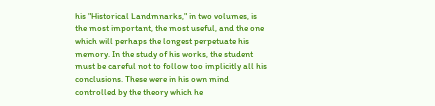his "Historical Landmnarks," in two volumes, is the most important, the most useful, and the one which will perhaps the longest perpetuate his memory. In the study of his works, the student must be careful not to follow too implicitly all his conclusions. These were in his own mind controlled by the theory which he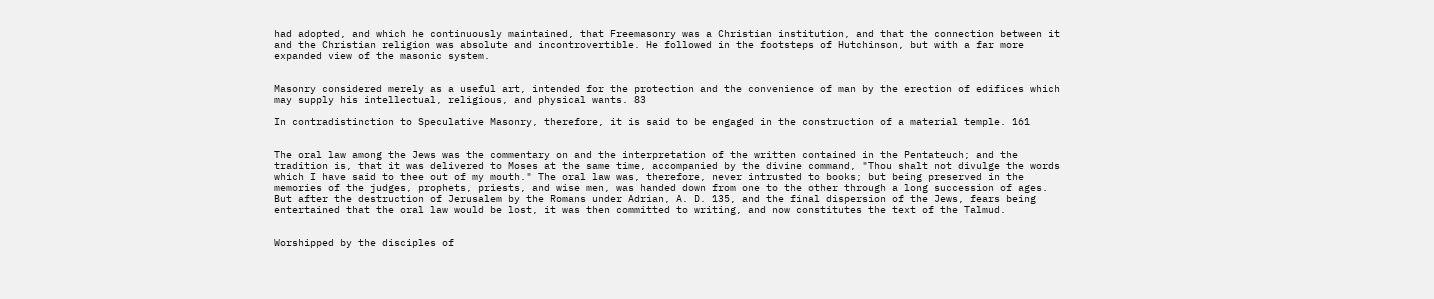had adopted, and which he continuously maintained, that Freemasonry was a Christian institution, and that the connection between it and the Christian religion was absolute and incontrovertible. He followed in the footsteps of Hutchinson, but with a far more expanded view of the masonic system.


Masonry considered merely as a useful art, intended for the protection and the convenience of man by the erection of edifices which may supply his intellectual, religious, and physical wants. 83

In contradistinction to Speculative Masonry, therefore, it is said to be engaged in the construction of a material temple. 161


The oral law among the Jews was the commentary on and the interpretation of the written contained in the Pentateuch; and the tradition is, that it was delivered to Moses at the same time, accompanied by the divine command, "Thou shalt not divulge the words which I have said to thee out of my mouth." The oral law was, therefore, never intrusted to books; but being preserved in the memories of the judges, prophets, priests, and wise men, was handed down from one to the other through a long succession of ages. But after the destruction of Jerusalem by the Romans under Adrian, A. D. 135, and the final dispersion of the Jews, fears being entertained that the oral law would be lost, it was then committed to writing, and now constitutes the text of the Talmud.


Worshipped by the disciples of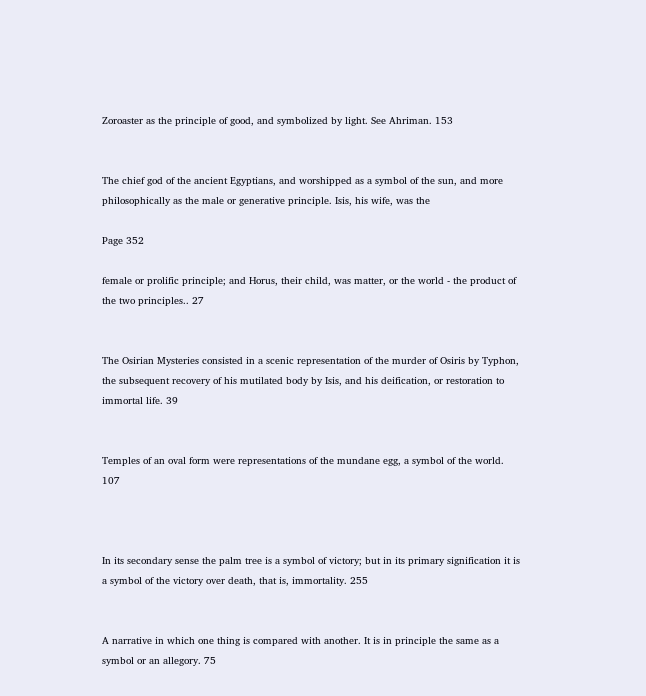Zoroaster as the principle of good, and symbolized by light. See Ahriman. 153


The chief god of the ancient Egyptians, and worshipped as a symbol of the sun, and more philosophically as the male or generative principle. Isis, his wife, was the

Page 352

female or prolific principle; and Horus, their child, was matter, or the world - the product of the two principles.. 27


The Osirian Mysteries consisted in a scenic representation of the murder of Osiris by Typhon, the subsequent recovery of his mutilated body by Isis, and his deification, or restoration to immortal life. 39


Temples of an oval form were representations of the mundane egg, a symbol of the world. 107



In its secondary sense the palm tree is a symbol of victory; but in its primary signification it is a symbol of the victory over death, that is, immortality. 255


A narrative in which one thing is compared with another. It is in principle the same as a symbol or an allegory. 75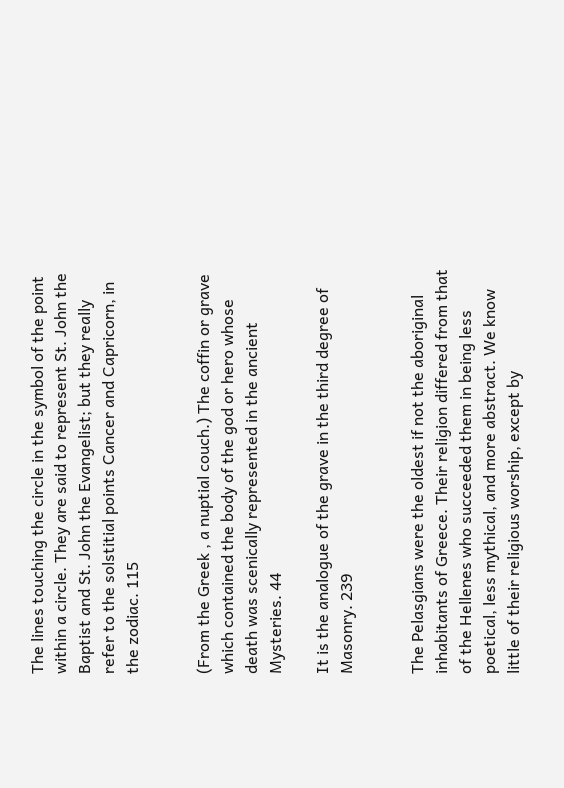The lines touching the circle in the symbol of the point within a circle. They are said to represent St. John the Baptist and St. John the Evangelist; but they really refer to the solstitial points Cancer and Capricorn, in the zodiac. 115


(From the Greek , a nuptial couch.) The coffin or grave which contained the body of the god or hero whose death was scenically represented in the ancient Mysteries. 44

It is the analogue of the grave in the third degree of Masonry. 239


The Pelasgians were the oldest if not the aboriginal inhabitants of Greece. Their religion differed from that of the Hellenes who succeeded them in being less poetical, less mythical, and more abstract. We know little of their religious worship, except by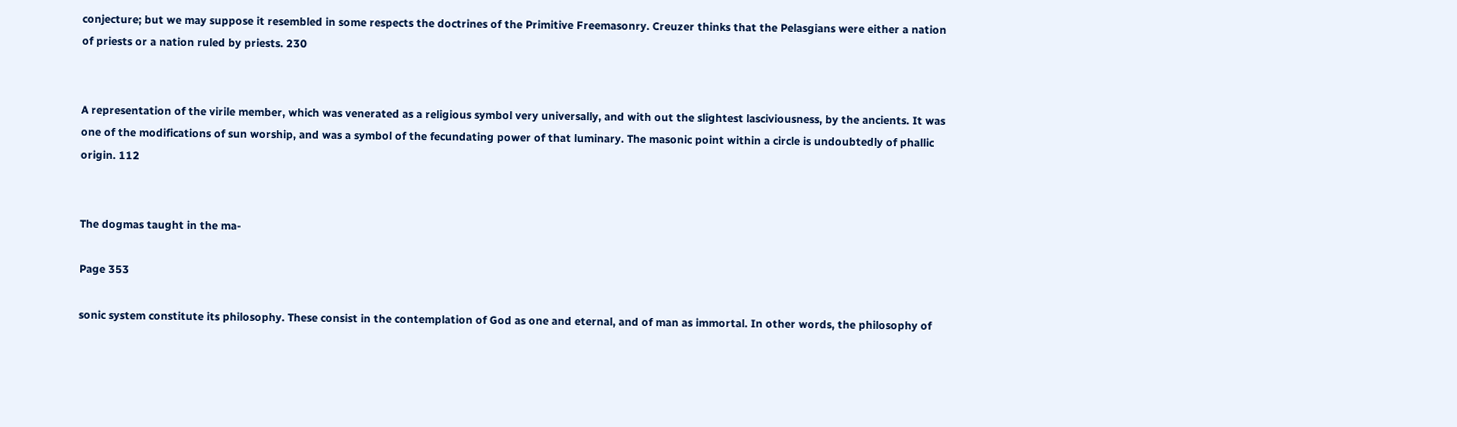conjecture; but we may suppose it resembled in some respects the doctrines of the Primitive Freemasonry. Creuzer thinks that the Pelasgians were either a nation of priests or a nation ruled by priests. 230


A representation of the virile member, which was venerated as a religious symbol very universally, and with out the slightest lasciviousness, by the ancients. It was one of the modifications of sun worship, and was a symbol of the fecundating power of that luminary. The masonic point within a circle is undoubtedly of phallic origin. 112


The dogmas taught in the ma-

Page 353

sonic system constitute its philosophy. These consist in the contemplation of God as one and eternal, and of man as immortal. In other words, the philosophy of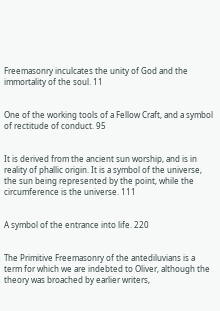Freemasonry inculcates the unity of God and the immortality of the soul. 11


One of the working tools of a Fellow Craft, and a symbol of rectitude of conduct. 95


It is derived from the ancient sun worship, and is in reality of phallic origin. It is a symbol of the universe, the sun being represented by the point, while the circumference is the universe. 111


A symbol of the entrance into life. 220


The Primitive Freemasonry of the antediluvians is a term for which we are indebted to Oliver, although the theory was broached by earlier writers,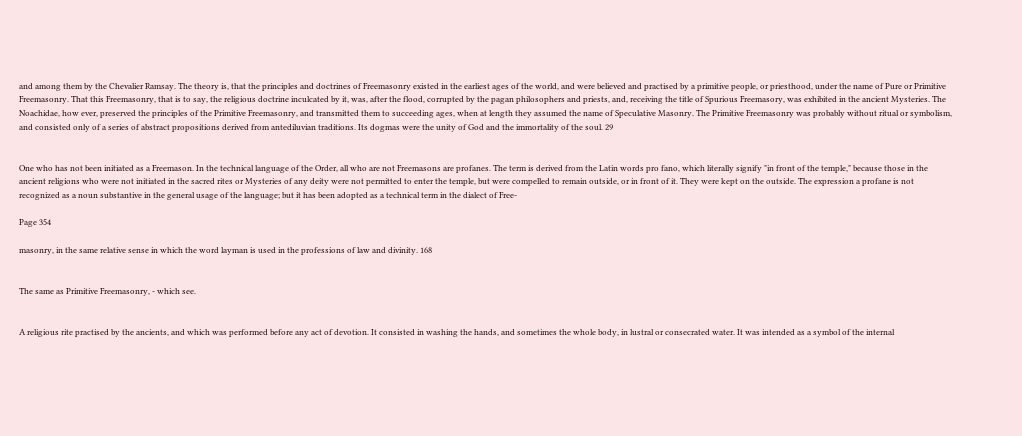and among them by the Chevalier Ramsay. The theory is, that the principles and doctrines of Freemasonry existed in the earliest ages of the world, and were believed and practised by a primitive people, or priesthood, under the name of Pure or Primitive Freemasonry. That this Freemasonry, that is to say, the religious doctrine inculcated by it, was, after the flood, corrupted by the pagan philosophers and priests, and, receiving the title of Spurious Freemasory, was exhibited in the ancient Mysteries. The Noachidae, how ever, preserved the principles of the Primitive Freemasonry, and transmitted them to succeeding ages, when at length they assumed the name of Speculative Masonry. The Primitive Freemasonry was probably without ritual or symbolism, and consisted only of a series of abstract propositions derived from antediluvian traditions. Its dogmas were the unity of God and the immortality of the soul. 29


One who has not been initiated as a Freemason. In the technical language of the Order, all who are not Freemasons are profanes. The term is derived from the Latin words pro fano, which literally signify "in front of the temple," because those in the ancient religions who were not initiated in the sacred rites or Mysteries of any deity were not permitted to enter the temple, but were compelled to remain outside, or in front of it. They were kept on the outside. The expression a profane is not recognized as a noun substantive in the general usage of the language; but it has been adopted as a technical term in the dialect of Free-

Page 354

masonry, in the same relative sense in which the word layman is used in the professions of law and divinity. 168


The same as Primitive Freemasonry, - which see.


A religious rite practised by the ancients, and which was performed before any act of devotion. It consisted in washing the hands, and sometimes the whole body, in lustral or consecrated water. It was intended as a symbol of the internal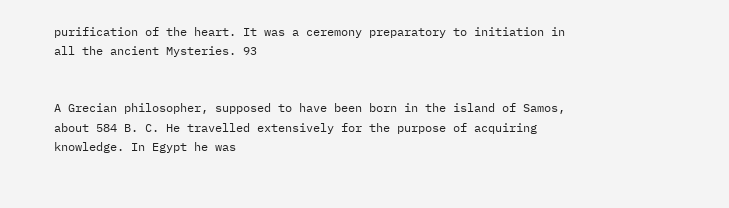purification of the heart. It was a ceremony preparatory to initiation in all the ancient Mysteries. 93


A Grecian philosopher, supposed to have been born in the island of Samos, about 584 B. C. He travelled extensively for the purpose of acquiring knowledge. In Egypt he was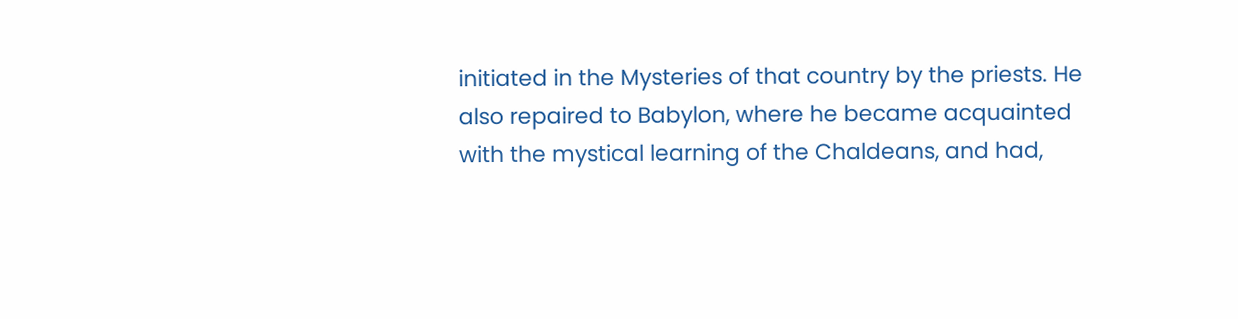initiated in the Mysteries of that country by the priests. He also repaired to Babylon, where he became acquainted with the mystical learning of the Chaldeans, and had,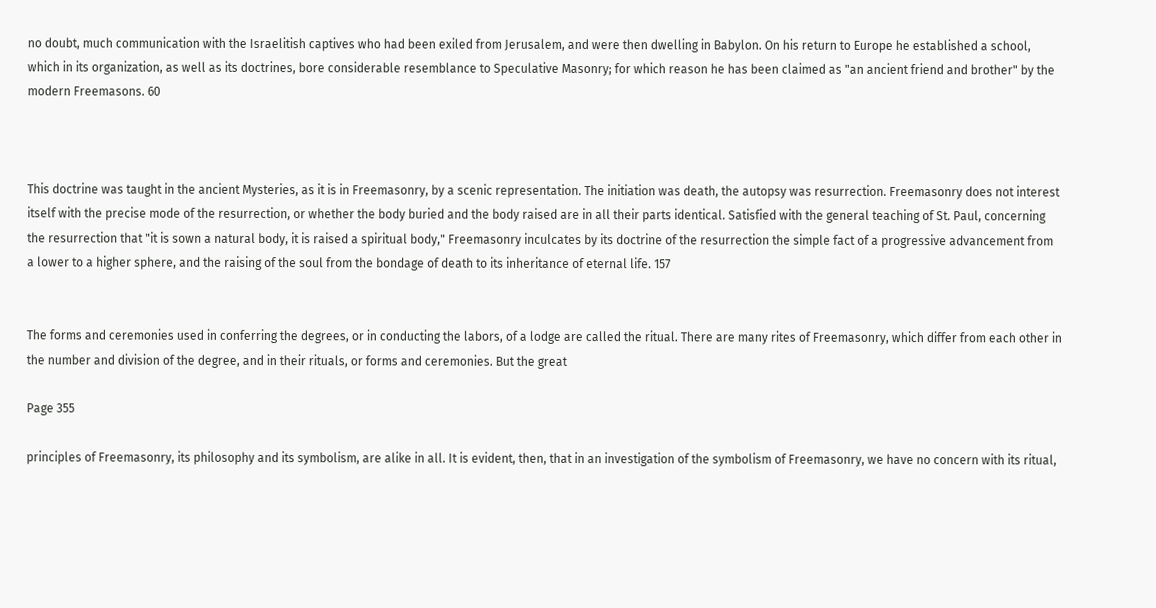no doubt, much communication with the Israelitish captives who had been exiled from Jerusalem, and were then dwelling in Babylon. On his return to Europe he established a school, which in its organization, as well as its doctrines, bore considerable resemblance to Speculative Masonry; for which reason he has been claimed as "an ancient friend and brother" by the modern Freemasons. 60



This doctrine was taught in the ancient Mysteries, as it is in Freemasonry, by a scenic representation. The initiation was death, the autopsy was resurrection. Freemasonry does not interest itself with the precise mode of the resurrection, or whether the body buried and the body raised are in all their parts identical. Satisfied with the general teaching of St. Paul, concerning the resurrection that "it is sown a natural body, it is raised a spiritual body," Freemasonry inculcates by its doctrine of the resurrection the simple fact of a progressive advancement from a lower to a higher sphere, and the raising of the soul from the bondage of death to its inheritance of eternal life. 157


The forms and ceremonies used in conferring the degrees, or in conducting the labors, of a lodge are called the ritual. There are many rites of Freemasonry, which differ from each other in the number and division of the degree, and in their rituals, or forms and ceremonies. But the great

Page 355

principles of Freemasonry, its philosophy and its symbolism, are alike in all. It is evident, then, that in an investigation of the symbolism of Freemasonry, we have no concern with its ritual,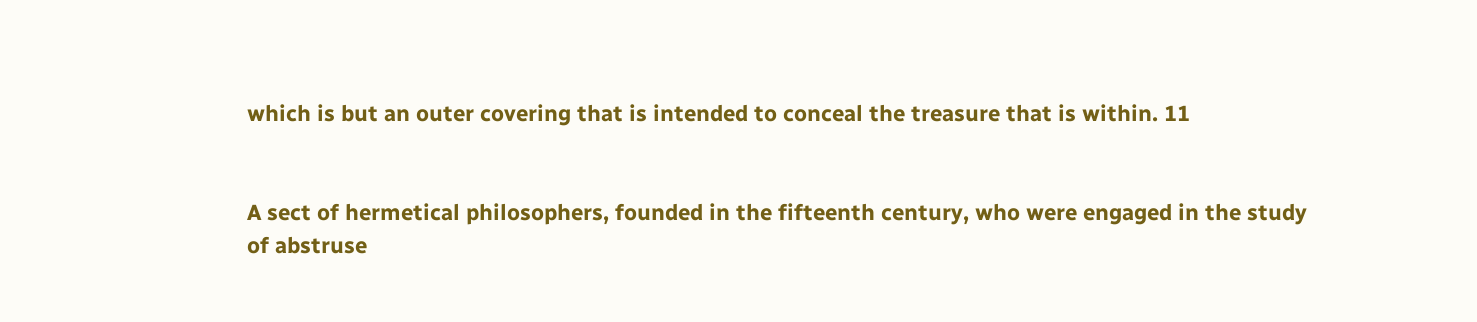which is but an outer covering that is intended to conceal the treasure that is within. 11


A sect of hermetical philosophers, founded in the fifteenth century, who were engaged in the study of abstruse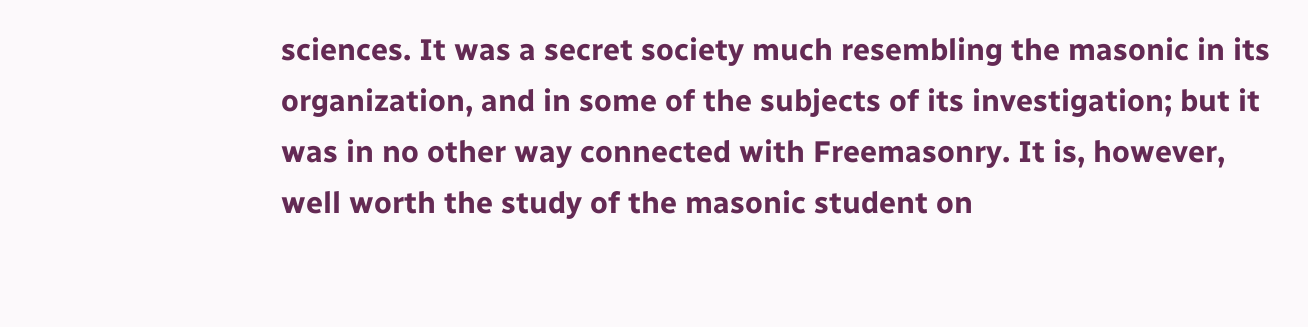sciences. It was a secret society much resembling the masonic in its organization, and in some of the subjects of its investigation; but it was in no other way connected with Freemasonry. It is, however, well worth the study of the masonic student on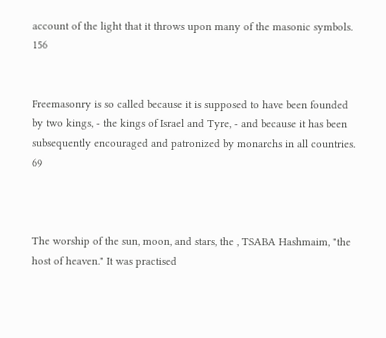account of the light that it throws upon many of the masonic symbols. 156


Freemasonry is so called because it is supposed to have been founded by two kings, - the kings of Israel and Tyre, - and because it has been subsequently encouraged and patronized by monarchs in all countries. 69



The worship of the sun, moon, and stars, the , TSABA Hashmaim, "the host of heaven." It was practised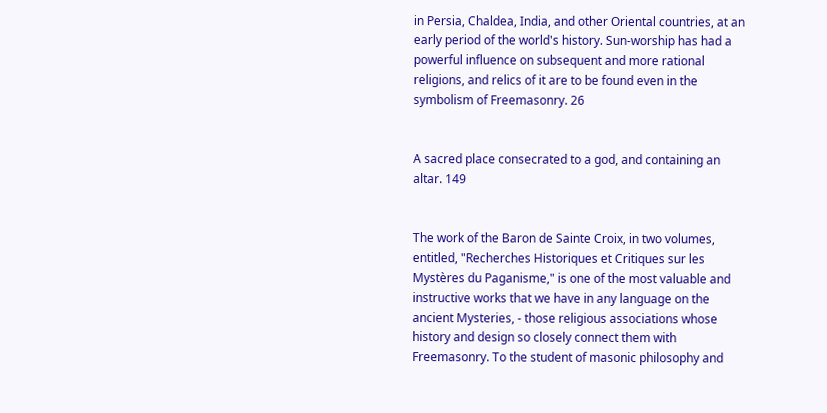in Persia, Chaldea, India, and other Oriental countries, at an early period of the world's history. Sun-worship has had a powerful influence on subsequent and more rational religions, and relics of it are to be found even in the symbolism of Freemasonry. 26


A sacred place consecrated to a god, and containing an altar. 149


The work of the Baron de Sainte Croix, in two volumes, entitled, "Recherches Historiques et Critiques sur les Mystères du Paganisme," is one of the most valuable and instructive works that we have in any language on the ancient Mysteries, - those religious associations whose history and design so closely connect them with Freemasonry. To the student of masonic philosophy and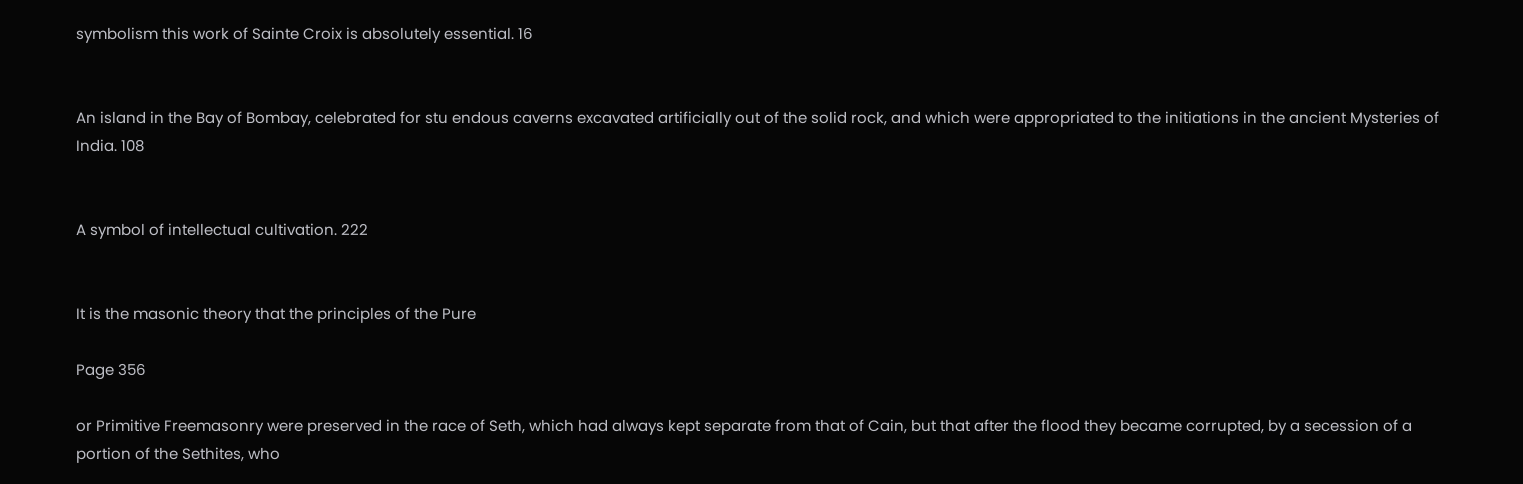symbolism this work of Sainte Croix is absolutely essential. 16


An island in the Bay of Bombay, celebrated for stu endous caverns excavated artificially out of the solid rock, and which were appropriated to the initiations in the ancient Mysteries of India. 108


A symbol of intellectual cultivation. 222


It is the masonic theory that the principles of the Pure

Page 356

or Primitive Freemasonry were preserved in the race of Seth, which had always kept separate from that of Cain, but that after the flood they became corrupted, by a secession of a portion of the Sethites, who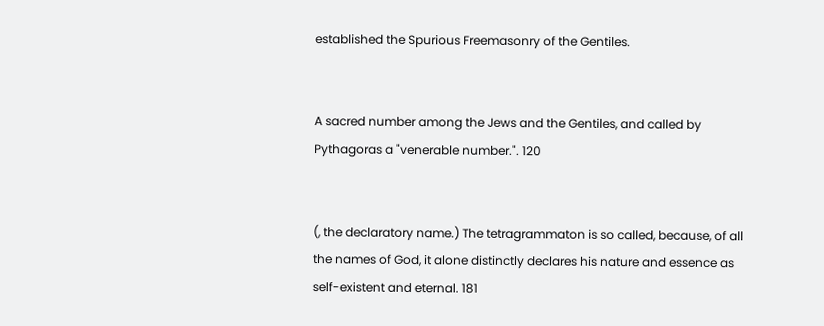established the Spurious Freemasonry of the Gentiles.


A sacred number among the Jews and the Gentiles, and called by Pythagoras a "venerable number.". 120


(, the declaratory name.) The tetragrammaton is so called, because, of all the names of God, it alone distinctly declares his nature and essence as self-existent and eternal. 181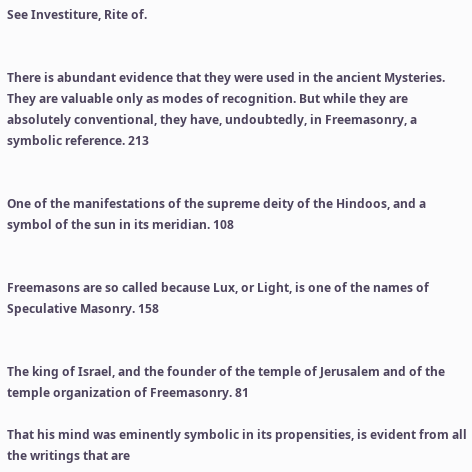See Investiture, Rite of.


There is abundant evidence that they were used in the ancient Mysteries. They are valuable only as modes of recognition. But while they are absolutely conventional, they have, undoubtedly, in Freemasonry, a symbolic reference. 213


One of the manifestations of the supreme deity of the Hindoos, and a symbol of the sun in its meridian. 108


Freemasons are so called because Lux, or Light, is one of the names of Speculative Masonry. 158


The king of Israel, and the founder of the temple of Jerusalem and of the temple organization of Freemasonry. 81

That his mind was eminently symbolic in its propensities, is evident from all the writings that are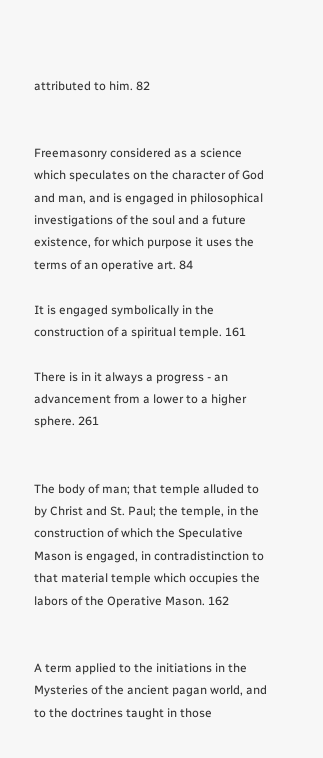attributed to him. 82


Freemasonry considered as a science which speculates on the character of God and man, and is engaged in philosophical investigations of the soul and a future existence, for which purpose it uses the terms of an operative art. 84

It is engaged symbolically in the construction of a spiritual temple. 161

There is in it always a progress - an advancement from a lower to a higher sphere. 261


The body of man; that temple alluded to by Christ and St. Paul; the temple, in the construction of which the Speculative Mason is engaged, in contradistinction to that material temple which occupies the labors of the Operative Mason. 162


A term applied to the initiations in the Mysteries of the ancient pagan world, and to the doctrines taught in those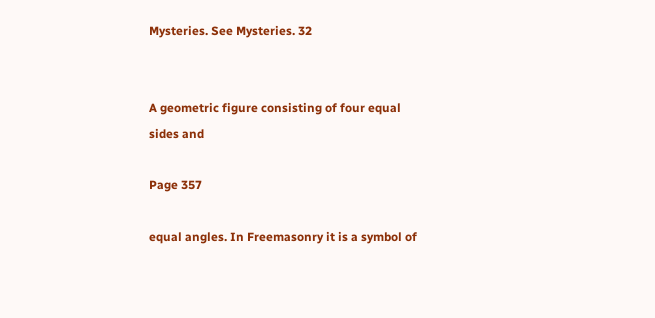Mysteries. See Mysteries. 32


A geometric figure consisting of four equal sides and

Page 357

equal angles. In Freemasonry it is a symbol of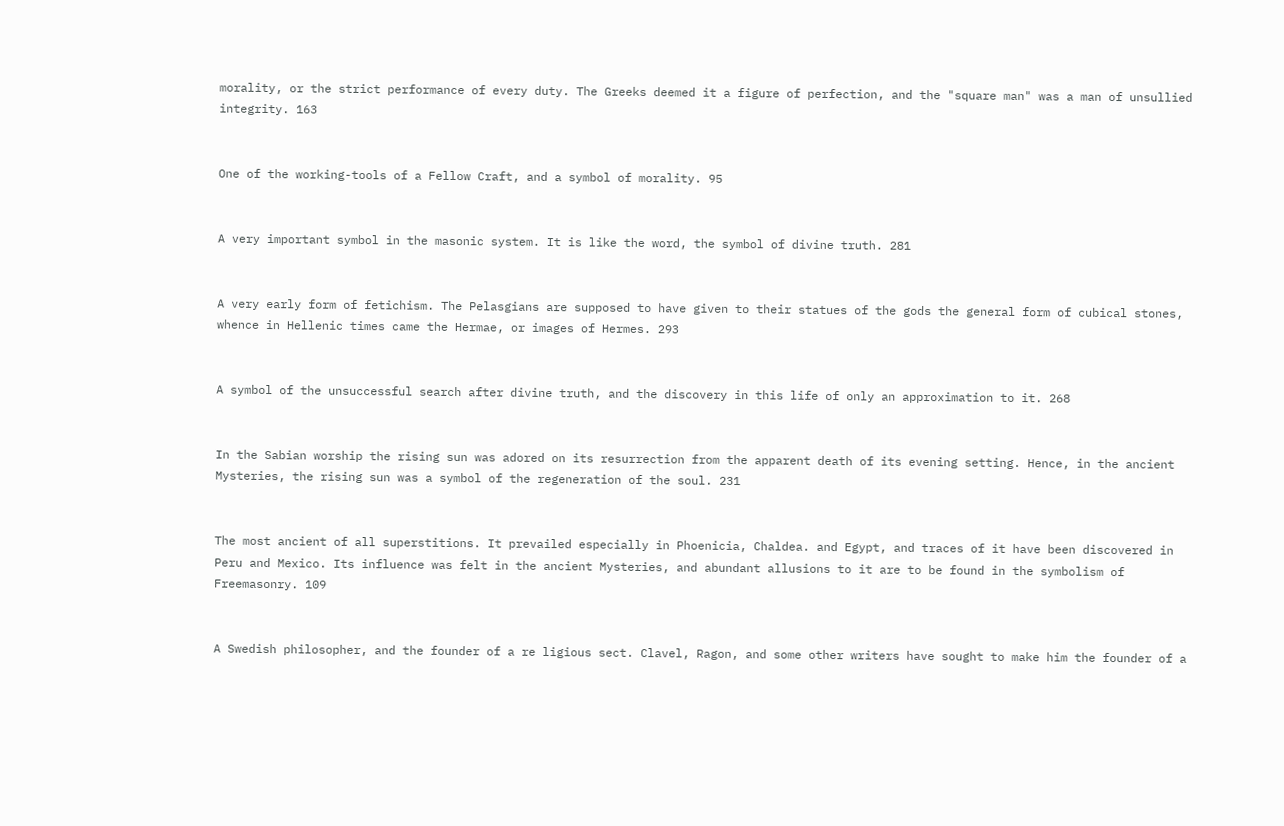morality, or the strict performance of every duty. The Greeks deemed it a figure of perfection, and the "square man" was a man of unsullied integrity. 163


One of the working-tools of a Fellow Craft, and a symbol of morality. 95


A very important symbol in the masonic system. It is like the word, the symbol of divine truth. 281


A very early form of fetichism. The Pelasgians are supposed to have given to their statues of the gods the general form of cubical stones, whence in Hellenic times came the Hermae, or images of Hermes. 293


A symbol of the unsuccessful search after divine truth, and the discovery in this life of only an approximation to it. 268


In the Sabian worship the rising sun was adored on its resurrection from the apparent death of its evening setting. Hence, in the ancient Mysteries, the rising sun was a symbol of the regeneration of the soul. 231


The most ancient of all superstitions. It prevailed especially in Phoenicia, Chaldea. and Egypt, and traces of it have been discovered in Peru and Mexico. Its influence was felt in the ancient Mysteries, and abundant allusions to it are to be found in the symbolism of Freemasonry. 109


A Swedish philosopher, and the founder of a re ligious sect. Clavel, Ragon, and some other writers have sought to make him the founder of a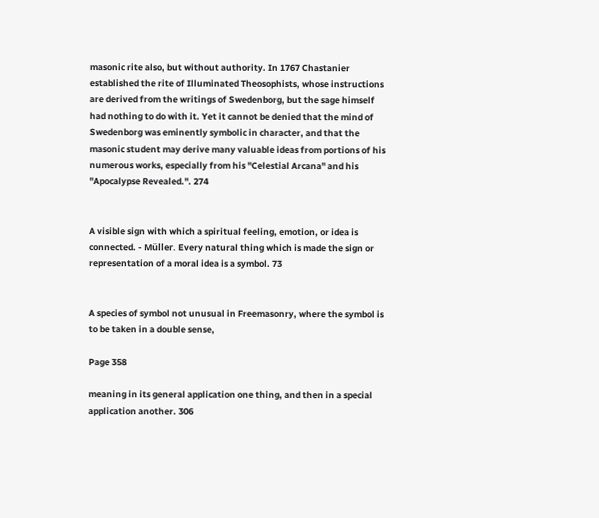masonic rite also, but without authority. In 1767 Chastanier established the rite of Illuminated Theosophists, whose instructions are derived from the writings of Swedenborg, but the sage himself had nothing to do with it. Yet it cannot be denied that the mind of Swedenborg was eminently symbolic in character, and that the masonic student may derive many valuable ideas from portions of his numerous works, especially from his "Celestial Arcana" and his "Apocalypse Revealed.". 274


A visible sign with which a spiritual feeling, emotion, or idea is connected. - Müller. Every natural thing which is made the sign or representation of a moral idea is a symbol. 73


A species of symbol not unusual in Freemasonry, where the symbol is to be taken in a double sense,

Page 358

meaning in its general application one thing, and then in a special application another. 306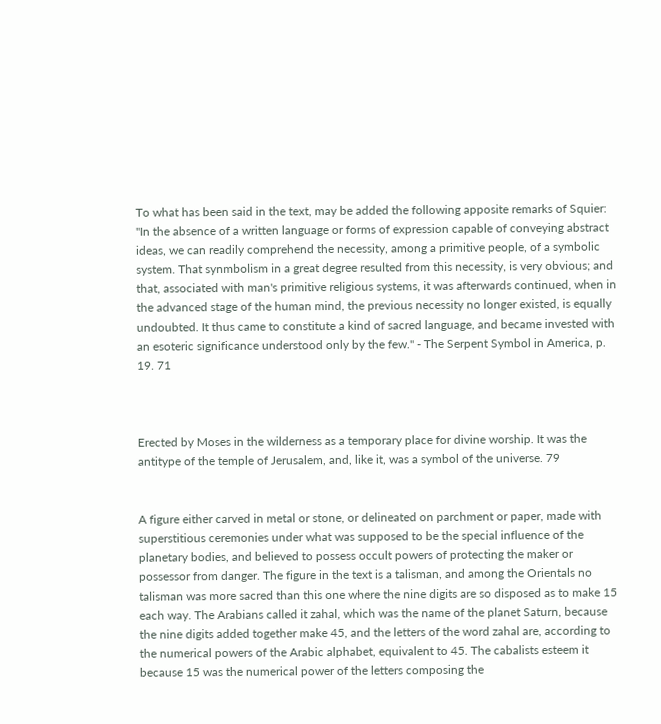To what has been said in the text, may be added the following apposite remarks of Squier: "In the absence of a written language or forms of expression capable of conveying abstract ideas, we can readily comprehend the necessity, among a primitive people, of a symbolic system. That synmbolism in a great degree resulted from this necessity, is very obvious; and that, associated with man's primitive religious systems, it was afterwards continued, when in the advanced stage of the human mind, the previous necessity no longer existed, is equally undoubted. It thus came to constitute a kind of sacred language, and became invested with an esoteric significance understood only by the few." - The Serpent Symbol in America, p. 19. 71



Erected by Moses in the wilderness as a temporary place for divine worship. It was the antitype of the temple of Jerusalem, and, like it, was a symbol of the universe. 79


A figure either carved in metal or stone, or delineated on parchment or paper, made with superstitious ceremonies under what was supposed to be the special influence of the planetary bodies, and believed to possess occult powers of protecting the maker or possessor from danger. The figure in the text is a talisman, and among the Orientals no talisman was more sacred than this one where the nine digits are so disposed as to make 15 each way. The Arabians called it zahal, which was the name of the planet Saturn, because the nine digits added together make 45, and the letters of the word zahal are, according to the numerical powers of the Arabic alphabet, equivalent to 45. The cabalists esteem it because 15 was the numerical power of the letters composing the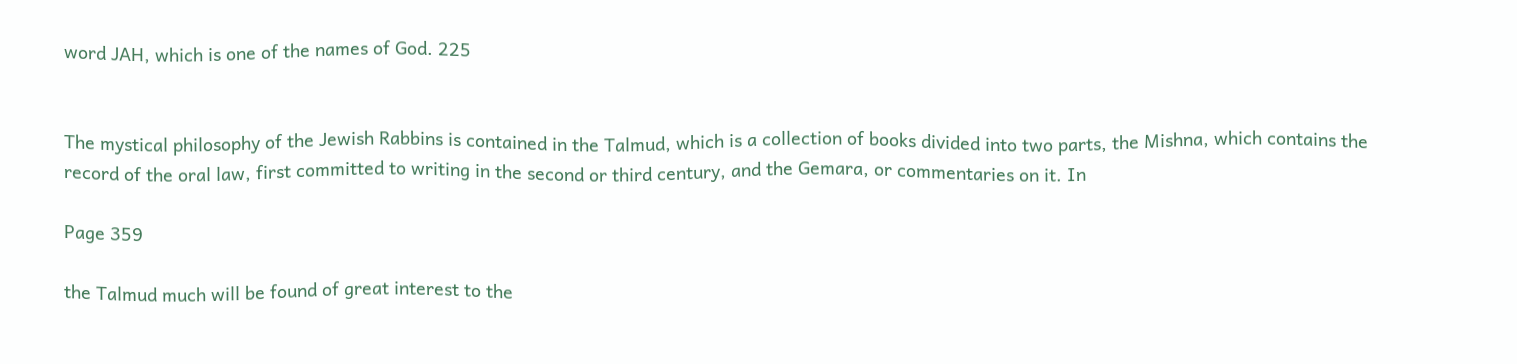word JAH, which is one of the names of God. 225


The mystical philosophy of the Jewish Rabbins is contained in the Talmud, which is a collection of books divided into two parts, the Mishna, which contains the record of the oral law, first committed to writing in the second or third century, and the Gemara, or commentaries on it. In

Page 359

the Talmud much will be found of great interest to the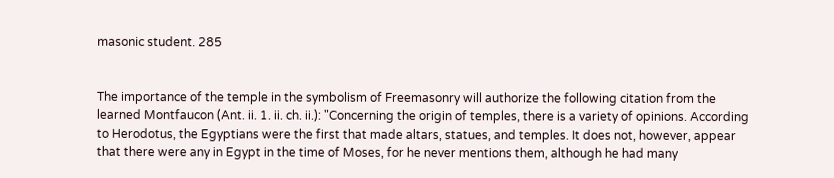masonic student. 285


The importance of the temple in the symbolism of Freemasonry will authorize the following citation from the learned Montfaucon (Ant. ii. 1. ii. ch. ii.): "Concerning the origin of temples, there is a variety of opinions. According to Herodotus, the Egyptians were the first that made altars, statues, and temples. It does not, however, appear that there were any in Egypt in the time of Moses, for he never mentions them, although he had many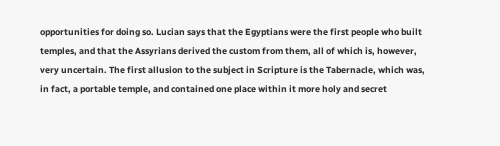opportunities for doing so. Lucian says that the Egyptians were the first people who built temples, and that the Assyrians derived the custom from them, all of which is, however, very uncertain. The first allusion to the subject in Scripture is the Tabernacle, which was, in fact, a portable temple, and contained one place within it more holy and secret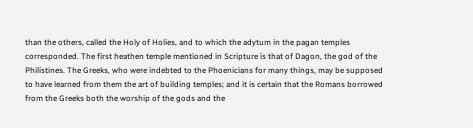than the others, called the Holy of Holies, and to which the adytum in the pagan temples corresponded. The first heathen temple mentioned in Scripture is that of Dagon, the god of the Philistines. The Greeks, who were indebted to the Phoenicians for many things, may be supposed to have learned from them the art of building temples; and it is certain that the Romans borrowed from the Greeks both the worship of the gods and the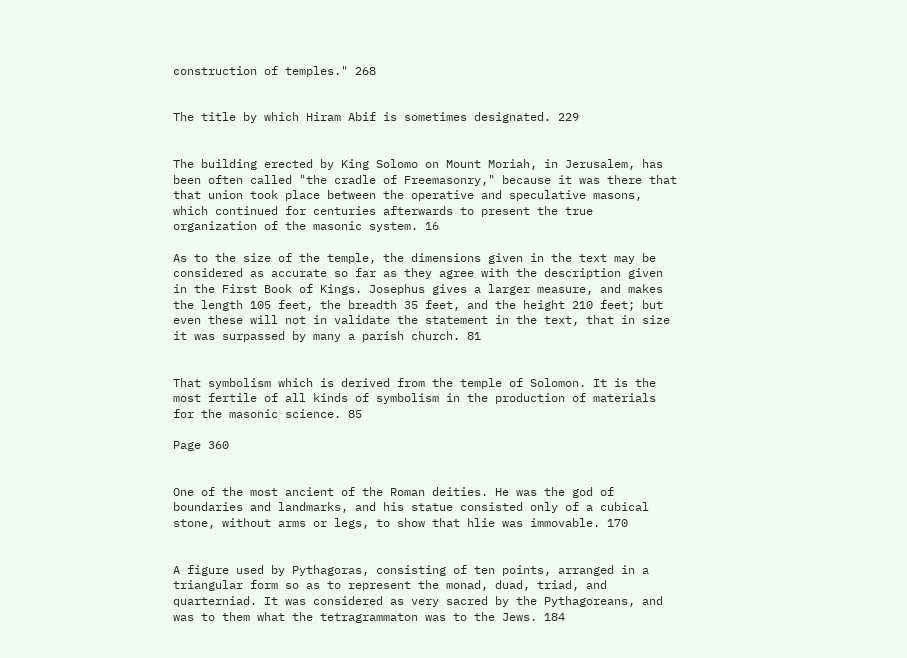construction of temples." 268


The title by which Hiram Abif is sometimes designated. 229


The building erected by King Solomo on Mount Moriah, in Jerusalem, has been often called "the cradle of Freemasonry," because it was there that that union took place between the operative and speculative masons, which continued for centuries afterwards to present the true organization of the masonic system. 16

As to the size of the temple, the dimensions given in the text may be considered as accurate so far as they agree with the description given in the First Book of Kings. Josephus gives a larger measure, and makes the length 105 feet, the breadth 35 feet, and the height 210 feet; but even these will not in validate the statement in the text, that in size it was surpassed by many a parish church. 81


That symbolism which is derived from the temple of Solomon. It is the most fertile of all kinds of symbolism in the production of materials for the masonic science. 85

Page 360


One of the most ancient of the Roman deities. He was the god of boundaries and landmarks, and his statue consisted only of a cubical stone, without arms or legs, to show that hlie was immovable. 170


A figure used by Pythagoras, consisting of ten points, arranged in a triangular form so as to represent the monad, duad, triad, and quarterniad. It was considered as very sacred by the Pythagoreans, and was to them what the tetragrammaton was to the Jews. 184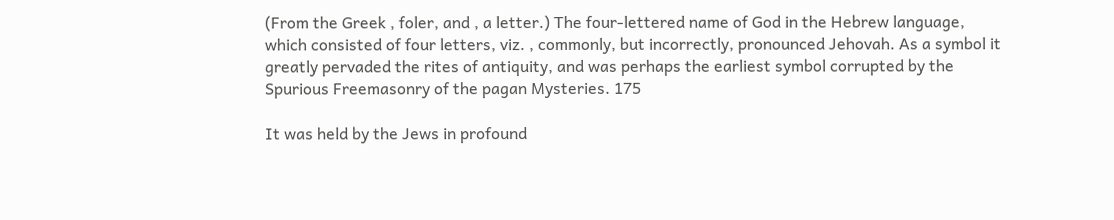(From the Greek , foler, and , a letter.) The four-lettered name of God in the Hebrew language, which consisted of four letters, viz. , commonly, but incorrectly, pronounced Jehovah. As a symbol it greatly pervaded the rites of antiquity, and was perhaps the earliest symbol corrupted by the Spurious Freemasonry of the pagan Mysteries. 175

It was held by the Jews in profound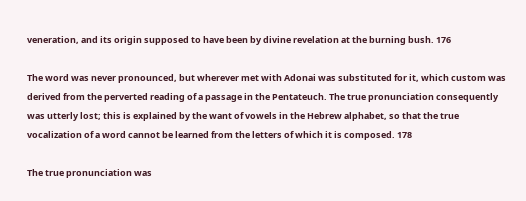veneration, and its origin supposed to have been by divine revelation at the burning bush. 176

The word was never pronounced, but wherever met with Adonai was substituted for it, which custom was derived from the perverted reading of a passage in the Pentateuch. The true pronunciation consequently was utterly lost; this is explained by the want of vowels in the Hebrew alphabet, so that the true vocalization of a word cannot be learned from the letters of which it is composed. 178

The true pronunciation was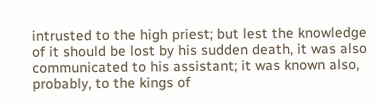intrusted to the high priest; but lest the knowledge of it should be lost by his sudden death, it was also communicated to his assistant; it was known also, probably, to the kings of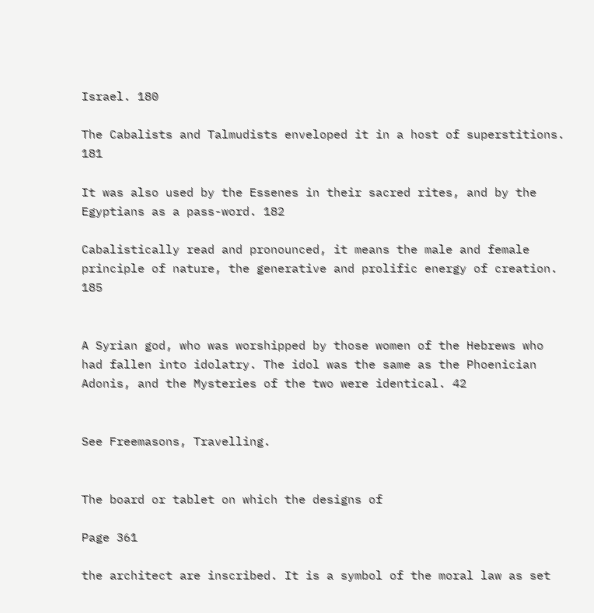Israel. 180

The Cabalists and Talmudists enveloped it in a host of superstitions. 181

It was also used by the Essenes in their sacred rites, and by the Egyptians as a pass-word. 182

Cabalistically read and pronounced, it means the male and female principle of nature, the generative and prolific energy of creation. 185


A Syrian god, who was worshipped by those women of the Hebrews who had fallen into idolatry. The idol was the same as the Phoenician Adonis, and the Mysteries of the two were identical. 42


See Freemasons, Travelling.


The board or tablet on which the designs of

Page 361

the architect are inscribed. It is a symbol of the moral law as set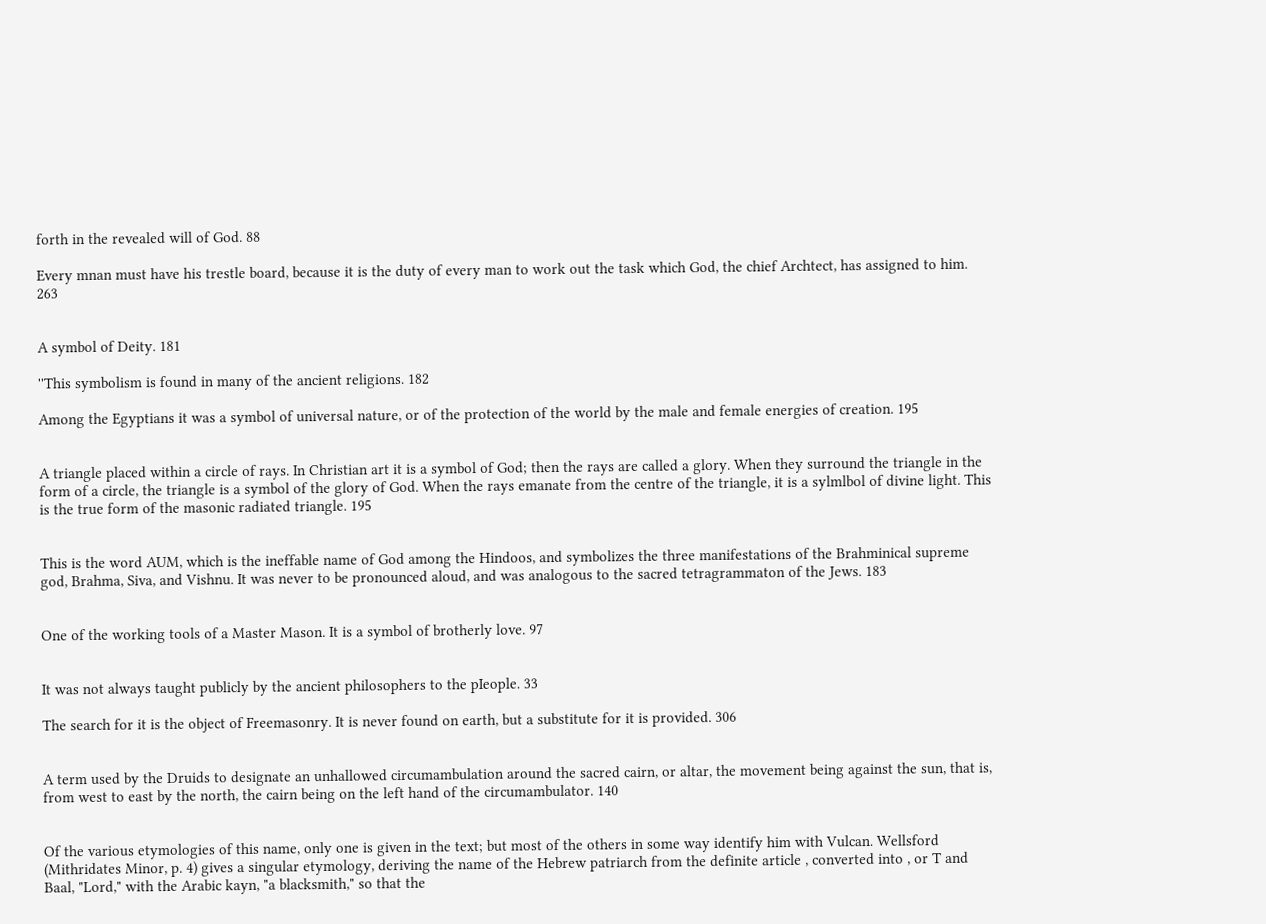forth in the revealed will of God. 88

Every mnan must have his trestle board, because it is the duty of every man to work out the task which God, the chief Archtect, has assigned to him. 263


A symbol of Deity. 181

''This symbolism is found in many of the ancient religions. 182

Among the Egyptians it was a symbol of universal nature, or of the protection of the world by the male and female energies of creation. 195


A triangle placed within a circle of rays. In Christian art it is a symbol of God; then the rays are called a glory. When they surround the triangle in the form of a circle, the triangle is a symbol of the glory of God. When the rays emanate from the centre of the triangle, it is a sylmlbol of divine light. This is the true form of the masonic radiated triangle. 195


This is the word AUM, which is the ineffable name of God among the Hindoos, and symbolizes the three manifestations of the Brahminical supreme god, Brahma, Siva, and Vishnu. It was never to be pronounced aloud, and was analogous to the sacred tetragrammaton of the Jews. 183


One of the working tools of a Master Mason. It is a symbol of brotherly love. 97


It was not always taught publicly by the ancient philosophers to the pIeople. 33

The search for it is the object of Freemasonry. It is never found on earth, but a substitute for it is provided. 306


A term used by the Druids to designate an unhallowed circumambulation around the sacred cairn, or altar, the movement being against the sun, that is, from west to east by the north, the cairn being on the left hand of the circumambulator. 140


Of the various etymologies of this name, only one is given in the text; but most of the others in some way identify him with Vulcan. Wellsford (Mithridates Minor, p. 4) gives a singular etymology, deriving the name of the Hebrew patriarch from the definite article , converted into , or T and Baal, "Lord," with the Arabic kayn, "a blacksmith," so that the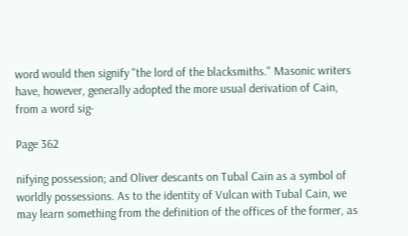word would then signify "the lord of the blacksmiths." Masonic writers have, however, generally adopted the more usual derivation of Cain, from a word sig-

Page 362

nifying possession; and Oliver descants on Tubal Cain as a symbol of worldly possessions. As to the identity of Vulcan with Tubal Cain, we may learn something from the definition of the offices of the former, as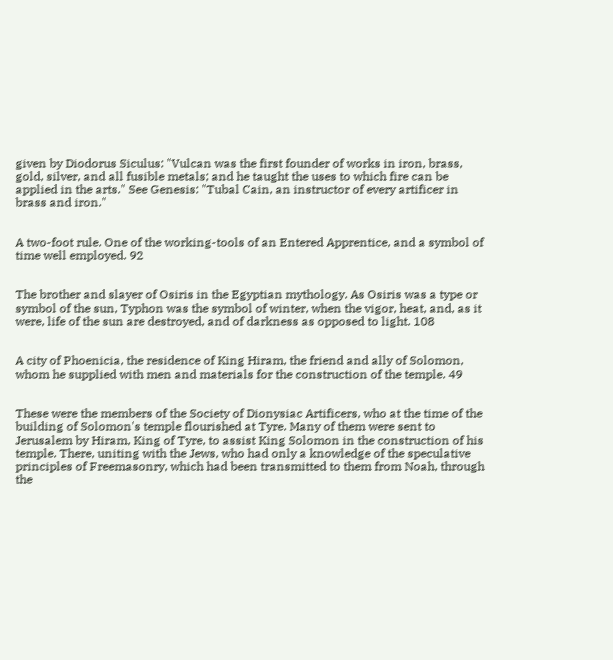given by Diodorus Siculus: "Vulcan was the first founder of works in iron, brass, gold, silver, and all fusible metals; and he taught the uses to which fire can be applied in the arts." See Genesis: "Tubal Cain, an instructor of every artificer in brass and iron."


A two-foot rule. One of the working-tools of an Entered Apprentice, and a symbol of time well employed. 92


The brother and slayer of Osiris in the Egyptian mythology. As Osiris was a type or symbol of the sun, Typhon was the symbol of winter, when the vigor, heat, and, as it were, life of the sun are destroyed, and of darkness as opposed to light. 108


A city of Phoenicia, the residence of King Hiram, the friend and ally of Solomon, whom he supplied with men and materials for the construction of the temple. 49


These were the members of the Society of Dionysiac Artificers, who at the time of the building of Solomon's temple flourished at Tyre. Many of them were sent to Jerusalem by Hiram, King of Tyre, to assist King Solomon in the construction of his temple. There, uniting with the Jews, who had only a knowledge of the speculative principles of Freemasonry, which had been transmitted to them from Noah, through the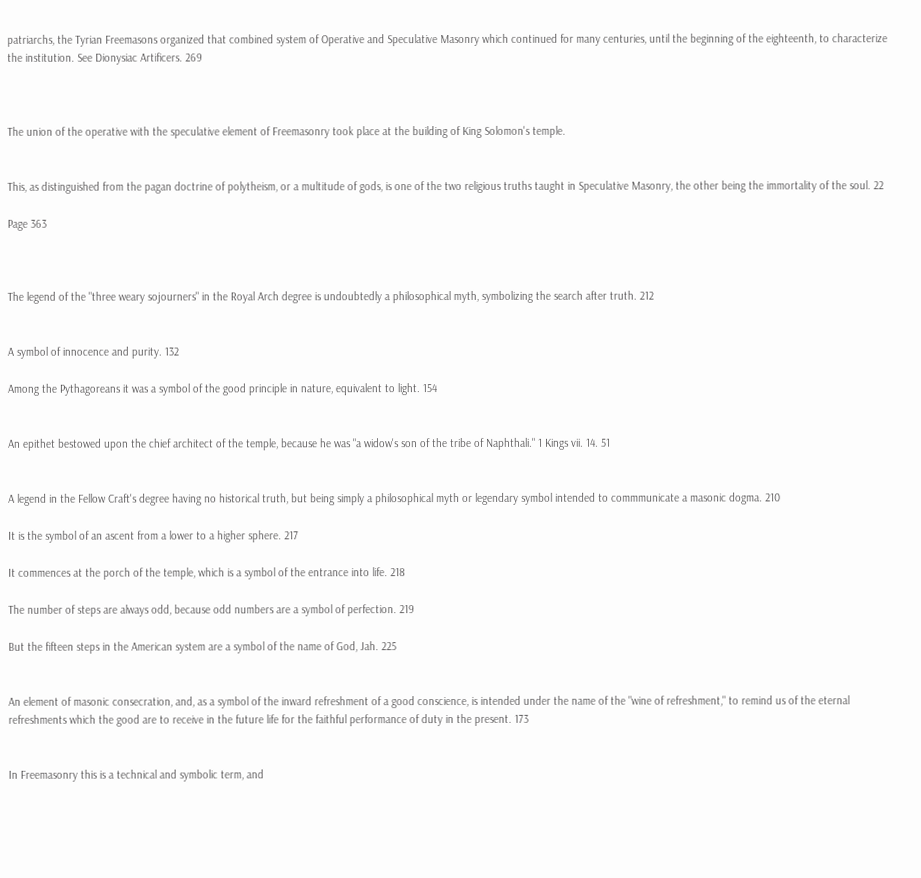patriarchs, the Tyrian Freemasons organized that combined system of Operative and Speculative Masonry which continued for many centuries, until the beginning of the eighteenth, to characterize the institution. See Dionysiac Artificers. 269



The union of the operative with the speculative element of Freemasonry took place at the building of King Solomon's temple.


This, as distinguished from the pagan doctrine of polytheism, or a multitude of gods, is one of the two religious truths taught in Speculative Masonry, the other being the immortality of the soul. 22

Page 363



The legend of the "three weary sojourners" in the Royal Arch degree is undoubtedly a philosophical myth, symbolizing the search after truth. 212


A symbol of innocence and purity. 132

Among the Pythagoreans it was a symbol of the good principle in nature, equivalent to light. 154


An epithet bestowed upon the chief architect of the temple, because he was "a widow's son of the tribe of Naphthali." 1 Kings vii. 14. 51


A legend in the Fellow Craft's degree having no historical truth, but being simply a philosophical myth or legendary symbol intended to commmunicate a masonic dogma. 210

It is the symbol of an ascent from a lower to a higher sphere. 217

It commences at the porch of the temple, which is a symbol of the entrance into life. 218

The number of steps are always odd, because odd numbers are a symbol of perfection. 219

But the fifteen steps in the American system are a symbol of the name of God, Jah. 225


An element of masonic consecration, and, as a symbol of the inward refreshment of a good conscience, is intended under the name of the "wine of refreshment," to remind us of the eternal refreshments which the good are to receive in the future life for the faithful performance of duty in the present. 173


In Freemasonry this is a technical and symbolic term, and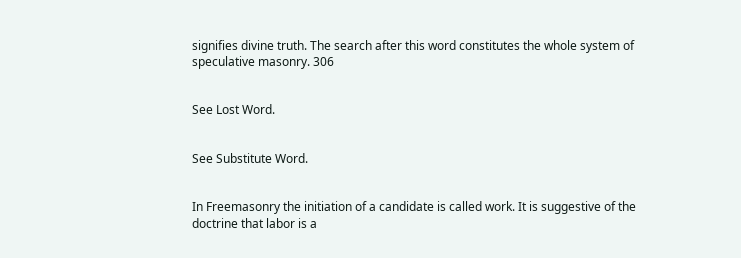signifies divine truth. The search after this word constitutes the whole system of speculative masonry. 306


See Lost Word.


See Substitute Word.


In Freemasonry the initiation of a candidate is called work. It is suggestive of the doctrine that labor is a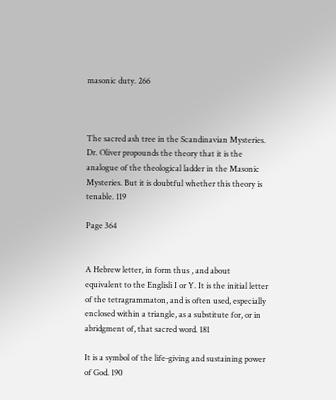masonic duty. 266



The sacred ash tree in the Scandinavian Mysteries. Dr. Oliver propounds the theory that it is the analogue of the theological ladder in the Masonic Mysteries. But it is doubtful whether this theory is tenable. 119

Page 364


A Hebrew letter, in form thus , and about equivalent to the Englisli I or Y. It is the initial letter of the tetragrammaton, and is often used, especially enclosed within a triangle, as a substitute for, or in abridgment of, that sacred word. 181

It is a symbol of the life-giving and sustaining power of God. 190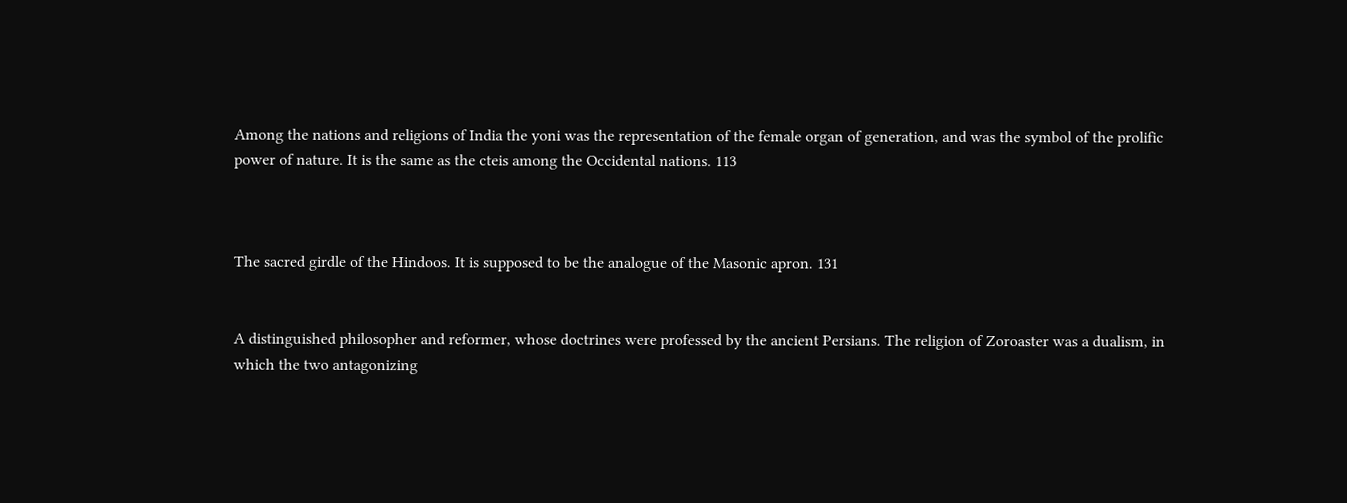Among the nations and religions of India the yoni was the representation of the female organ of generation, and was the symbol of the prolific power of nature. It is the same as the cteis among the Occidental nations. 113



The sacred girdle of the Hindoos. It is supposed to be the analogue of the Masonic apron. 131


A distinguished philosopher and reformer, whose doctrines were professed by the ancient Persians. The religion of Zoroaster was a dualism, in which the two antagonizing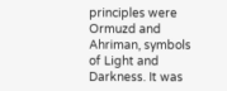principles were Ormuzd and Ahriman, symbols of Light and Darkness. It was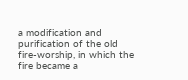a modification and purification of the old fire-worship, in which the fire became a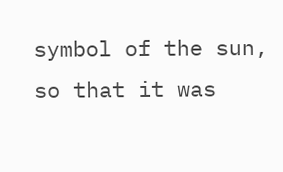symbol of the sun, so that it was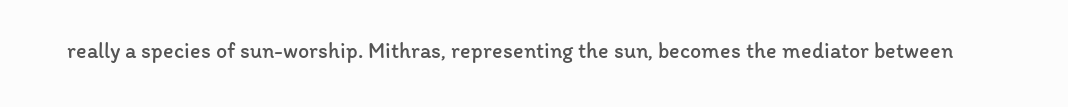really a species of sun-worship. Mithras, representing the sun, becomes the mediator between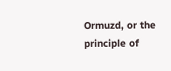Ormuzd, or the principle of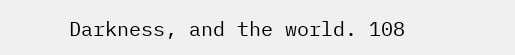Darkness, and the world. 108